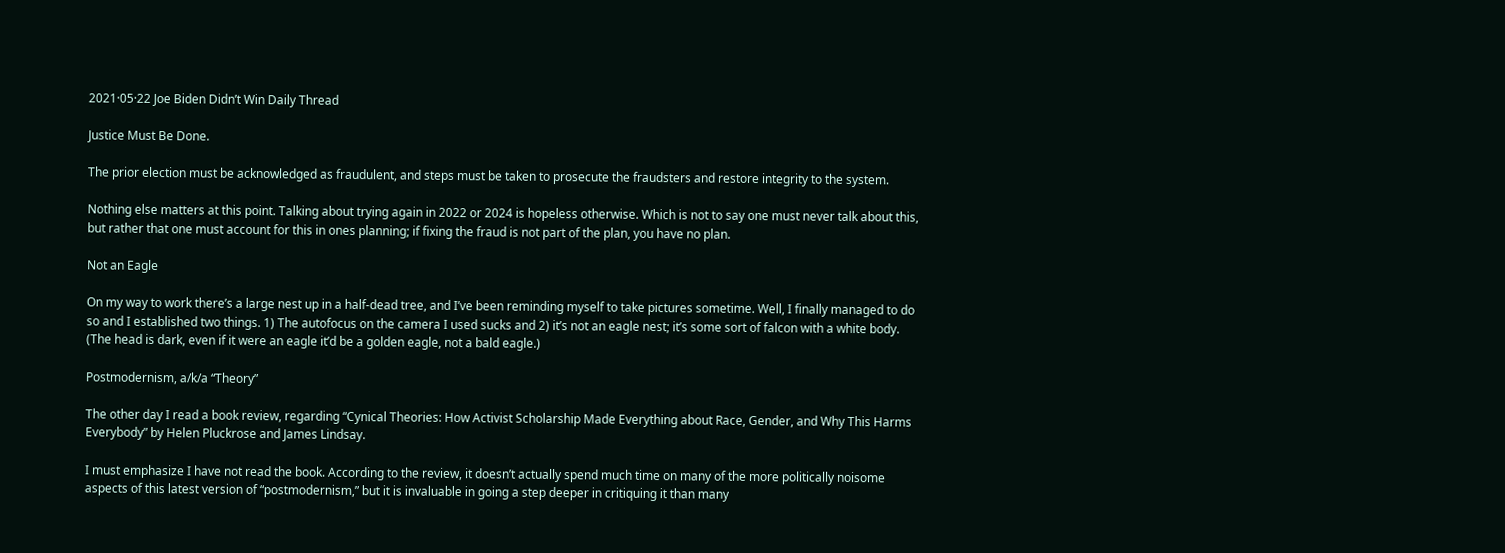2021·05·22 Joe Biden Didn’t Win Daily Thread

Justice Must Be Done.

The prior election must be acknowledged as fraudulent, and steps must be taken to prosecute the fraudsters and restore integrity to the system.

Nothing else matters at this point. Talking about trying again in 2022 or 2024 is hopeless otherwise. Which is not to say one must never talk about this, but rather that one must account for this in ones planning; if fixing the fraud is not part of the plan, you have no plan.

Not an Eagle

On my way to work there’s a large nest up in a half-dead tree, and I’ve been reminding myself to take pictures sometime. Well, I finally managed to do so and I established two things. 1) The autofocus on the camera I used sucks and 2) it’s not an eagle nest; it’s some sort of falcon with a white body. (The head is dark, even if it were an eagle it’d be a golden eagle, not a bald eagle.)

Postmodernism, a/k/a “Theory”

The other day I read a book review, regarding “Cynical Theories: How Activist Scholarship Made Everything about Race, Gender, and Why This Harms Everybody” by Helen Pluckrose and James Lindsay.

I must emphasize I have not read the book. According to the review, it doesn’t actually spend much time on many of the more politically noisome aspects of this latest version of “postmodernism,” but it is invaluable in going a step deeper in critiquing it than many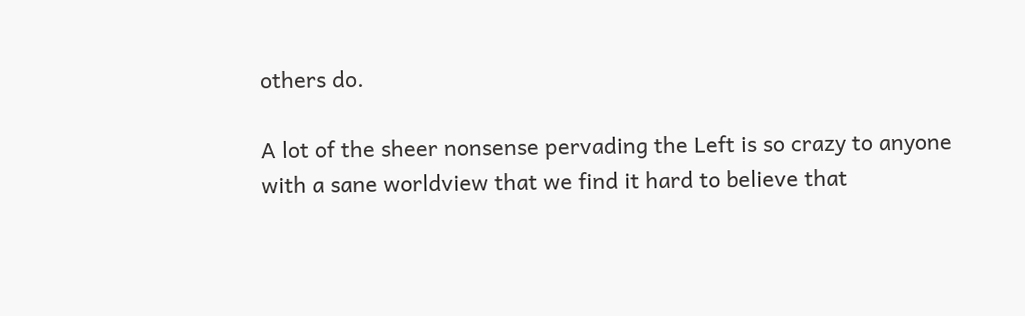others do.

A lot of the sheer nonsense pervading the Left is so crazy to anyone with a sane worldview that we find it hard to believe that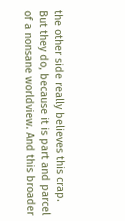the other side really believes this crap. But they do, because it is part and parcel of a nonsane worldview. And this broader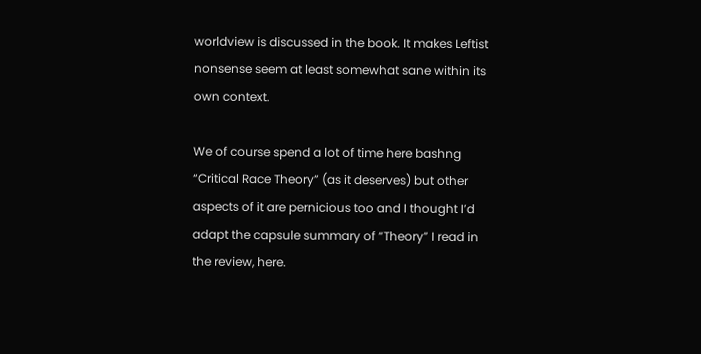worldview is discussed in the book. It makes Leftist nonsense seem at least somewhat sane within its own context.

We of course spend a lot of time here bashng “Critical Race Theory” (as it deserves) but other aspects of it are pernicious too and I thought I’d adapt the capsule summary of “Theory” I read in the review, here.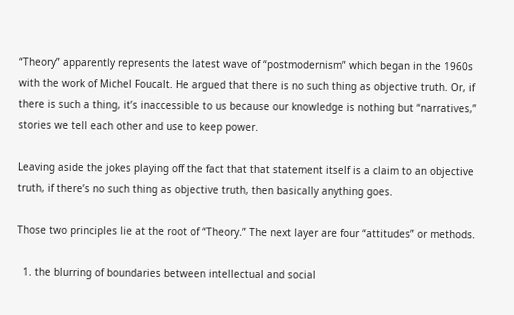“Theory” apparently represents the latest wave of “postmodernism” which began in the 1960s with the work of Michel Foucalt. He argued that there is no such thing as objective truth. Or, if there is such a thing, it’s inaccessible to us because our knowledge is nothing but “narratives,” stories we tell each other and use to keep power.

Leaving aside the jokes playing off the fact that that statement itself is a claim to an objective truth, if there’s no such thing as objective truth, then basically anything goes.

Those two principles lie at the root of “Theory.” The next layer are four “attitudes” or methods.

  1. the blurring of boundaries between intellectual and social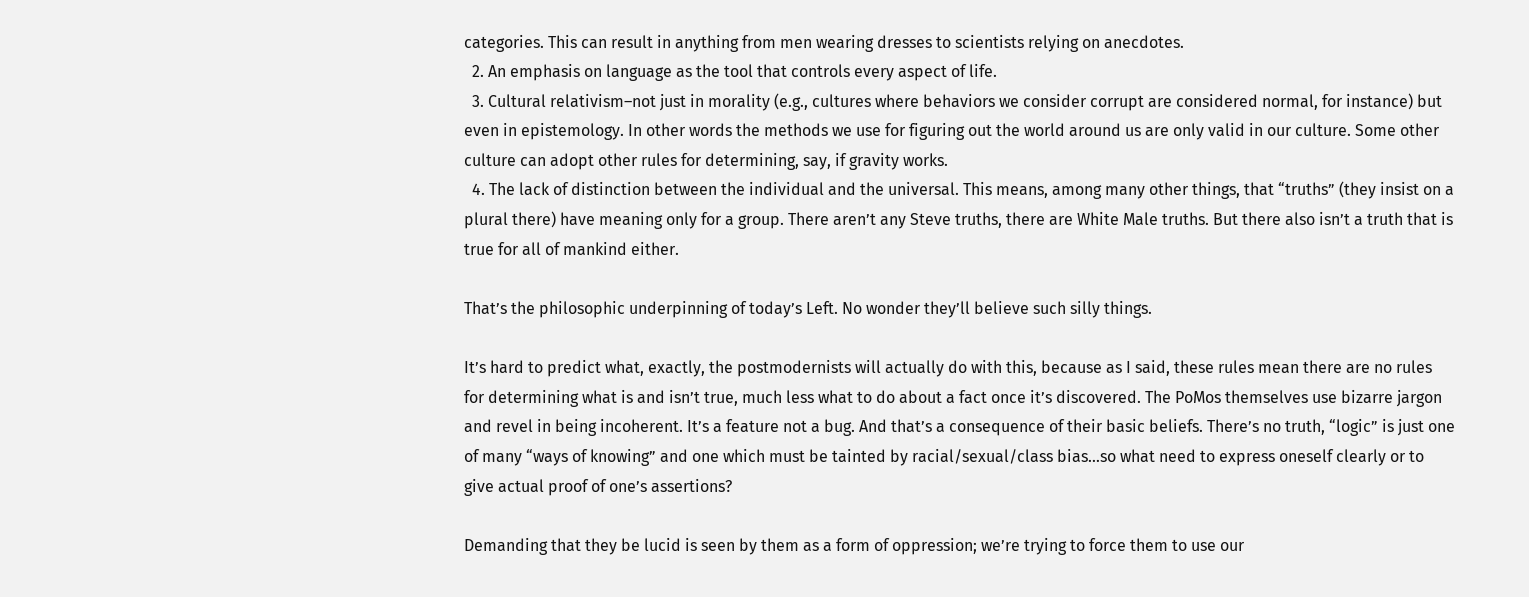categories. This can result in anything from men wearing dresses to scientists relying on anecdotes.
  2. An emphasis on language as the tool that controls every aspect of life.
  3. Cultural relativism–not just in morality (e.g., cultures where behaviors we consider corrupt are considered normal, for instance) but even in epistemology. In other words the methods we use for figuring out the world around us are only valid in our culture. Some other culture can adopt other rules for determining, say, if gravity works.
  4. The lack of distinction between the individual and the universal. This means, among many other things, that “truths” (they insist on a plural there) have meaning only for a group. There aren’t any Steve truths, there are White Male truths. But there also isn’t a truth that is true for all of mankind either.

That’s the philosophic underpinning of today’s Left. No wonder they’ll believe such silly things.

It’s hard to predict what, exactly, the postmodernists will actually do with this, because as I said, these rules mean there are no rules for determining what is and isn’t true, much less what to do about a fact once it’s discovered. The PoMos themselves use bizarre jargon and revel in being incoherent. It’s a feature not a bug. And that’s a consequence of their basic beliefs. There’s no truth, “logic” is just one of many “ways of knowing” and one which must be tainted by racial/sexual/class bias…so what need to express oneself clearly or to give actual proof of one’s assertions?

Demanding that they be lucid is seen by them as a form of oppression; we’re trying to force them to use our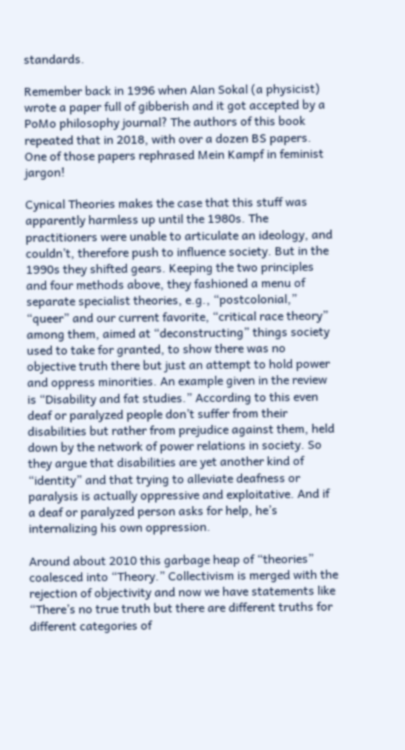standards.

Remember back in 1996 when Alan Sokal (a physicist) wrote a paper full of gibberish and it got accepted by a PoMo philosophy journal? The authors of this book repeated that in 2018, with over a dozen BS papers. One of those papers rephrased Mein Kampf in feminist jargon!

Cynical Theories makes the case that this stuff was apparently harmless up until the 1980s. The practitioners were unable to articulate an ideology, and couldn’t, therefore push to influence society. But in the 1990s they shifted gears. Keeping the two principles and four methods above, they fashioned a menu of separate specialist theories, e.g., “postcolonial,” “queer” and our current favorite, “critical race theory” among them, aimed at “deconstructing” things society used to take for granted, to show there was no objective truth there but just an attempt to hold power and oppress minorities. An example given in the review is “Disability and fat studies.” According to this even deaf or paralyzed people don’t suffer from their disabilities but rather from prejudice against them, held down by the network of power relations in society. So they argue that disabilities are yet another kind of “identity” and that trying to alleviate deafness or paralysis is actually oppressive and exploitative. And if a deaf or paralyzed person asks for help, he’s internalizing his own oppression.

Around about 2010 this garbage heap of “theories” coalesced into “Theory.” Collectivism is merged with the rejection of objectivity and now we have statements like “There’s no true truth but there are different truths for different categories of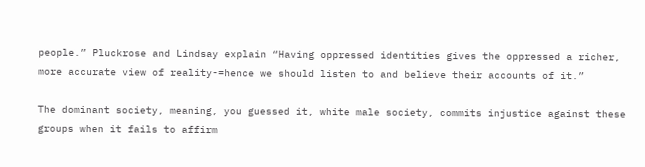people.” Pluckrose and Lindsay explain “Having oppressed identities gives the oppressed a richer, more accurate view of reality-=hence we should listen to and believe their accounts of it.”

The dominant society, meaning, you guessed it, white male society, commits injustice against these groups when it fails to affirm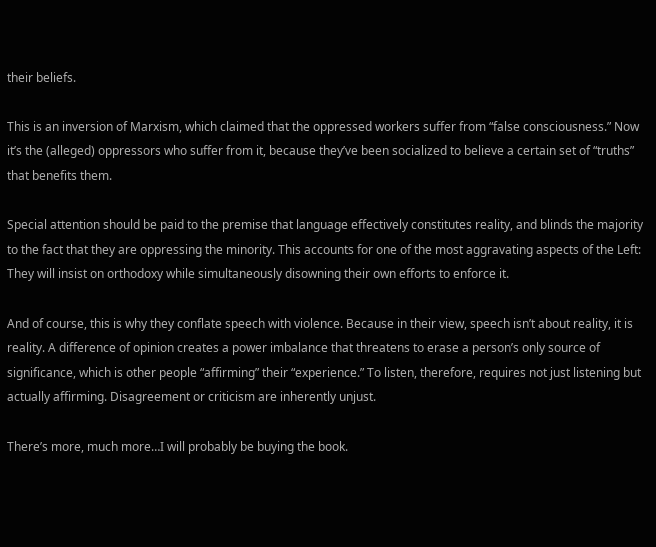their beliefs.

This is an inversion of Marxism, which claimed that the oppressed workers suffer from “false consciousness.” Now it’s the (alleged) oppressors who suffer from it, because they’ve been socialized to believe a certain set of “truths” that benefits them.

Special attention should be paid to the premise that language effectively constitutes reality, and blinds the majority to the fact that they are oppressing the minority. This accounts for one of the most aggravating aspects of the Left: They will insist on orthodoxy while simultaneously disowning their own efforts to enforce it.

And of course, this is why they conflate speech with violence. Because in their view, speech isn’t about reality, it is reality. A difference of opinion creates a power imbalance that threatens to erase a person’s only source of significance, which is other people “affirming” their “experience.” To listen, therefore, requires not just listening but actually affirming. Disagreement or criticism are inherently unjust.

There’s more, much more…I will probably be buying the book.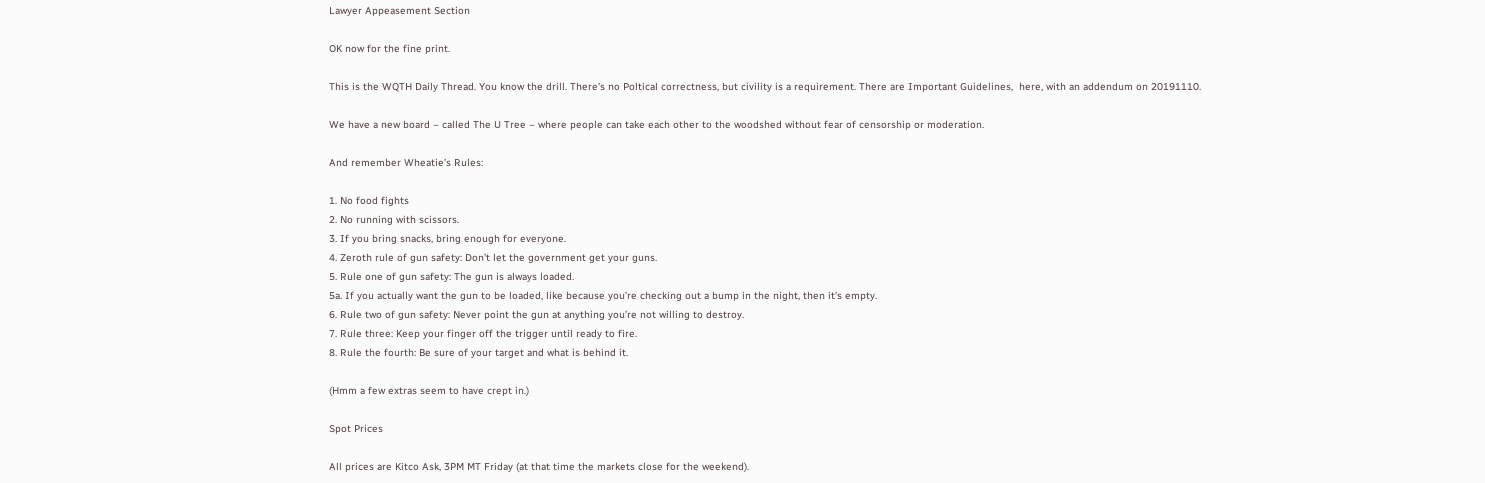Lawyer Appeasement Section

OK now for the fine print.

This is the WQTH Daily Thread. You know the drill. There’s no Poltical correctness, but civility is a requirement. There are Important Guidelines,  here, with an addendum on 20191110.

We have a new board – called The U Tree – where people can take each other to the woodshed without fear of censorship or moderation.

And remember Wheatie’s Rules:

1. No food fights
2. No running with scissors.
3. If you bring snacks, bring enough for everyone.
4. Zeroth rule of gun safety: Don’t let the government get your guns.
5. Rule one of gun safety: The gun is always loaded.
5a. If you actually want the gun to be loaded, like because you’re checking out a bump in the night, then it’s empty.
6. Rule two of gun safety: Never point the gun at anything you’re not willing to destroy.
7. Rule three: Keep your finger off the trigger until ready to fire.
8. Rule the fourth: Be sure of your target and what is behind it.

(Hmm a few extras seem to have crept in.)

Spot Prices

All prices are Kitco Ask, 3PM MT Friday (at that time the markets close for the weekend).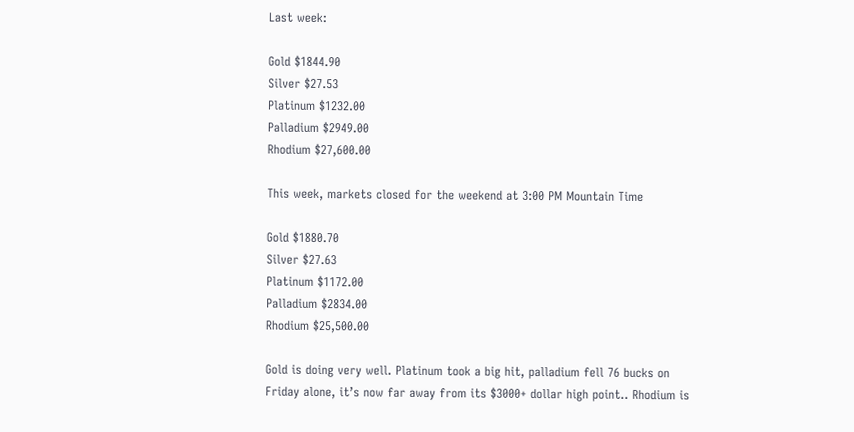Last week:

Gold $1844.90
Silver $27.53
Platinum $1232.00
Palladium $2949.00
Rhodium $27,600.00

This week, markets closed for the weekend at 3:00 PM Mountain Time

Gold $1880.70
Silver $27.63
Platinum $1172.00
Palladium $2834.00
Rhodium $25,500.00

Gold is doing very well. Platinum took a big hit, palladium fell 76 bucks on Friday alone, it’s now far away from its $3000+ dollar high point.. Rhodium is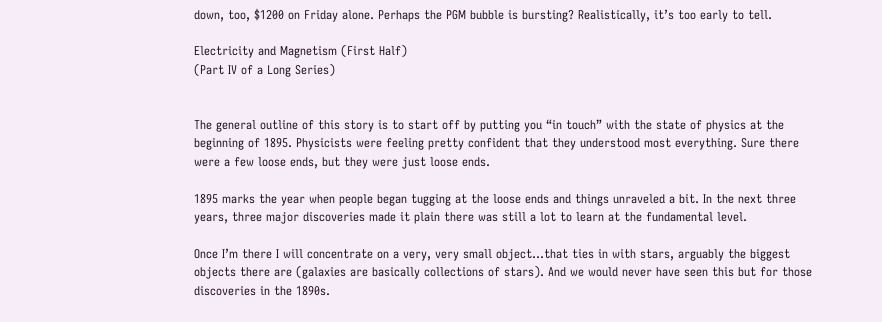down, too, $1200 on Friday alone. Perhaps the PGM bubble is bursting? Realistically, it’s too early to tell.

Electricity and Magnetism (First Half)
(Part IV of a Long Series)


The general outline of this story is to start off by putting you “in touch” with the state of physics at the beginning of 1895. Physicists were feeling pretty confident that they understood most everything. Sure there were a few loose ends, but they were just loose ends.

1895 marks the year when people began tugging at the loose ends and things unraveled a bit. In the next three years, three major discoveries made it plain there was still a lot to learn at the fundamental level.

Once I’m there I will concentrate on a very, very small object…that ties in with stars, arguably the biggest objects there are (galaxies are basically collections of stars). And we would never have seen this but for those discoveries in the 1890s.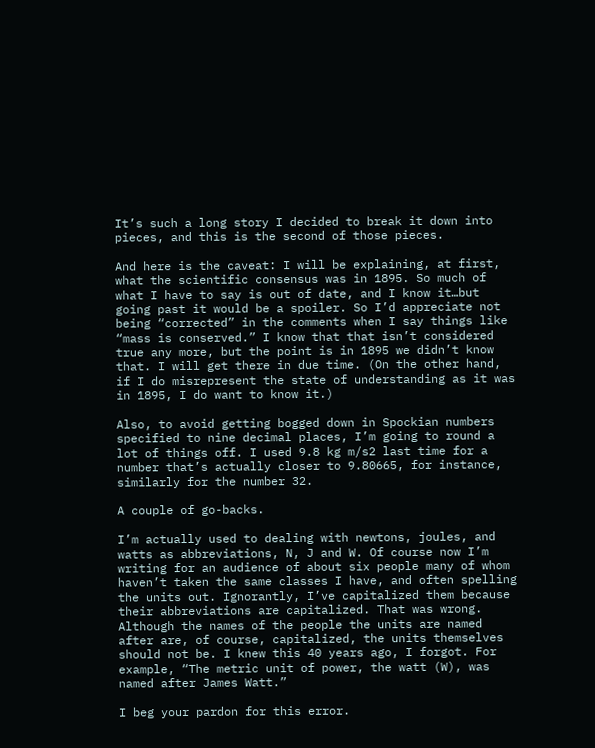It’s such a long story I decided to break it down into pieces, and this is the second of those pieces.

And here is the caveat: I will be explaining, at first, what the scientific consensus was in 1895. So much of what I have to say is out of date, and I know it…but going past it would be a spoiler. So I’d appreciate not being “corrected” in the comments when I say things like “mass is conserved.” I know that that isn’t considered true any more, but the point is in 1895 we didn’t know that. I will get there in due time. (On the other hand, if I do misrepresent the state of understanding as it was in 1895, I do want to know it.)

Also, to avoid getting bogged down in Spockian numbers specified to nine decimal places, I’m going to round a lot of things off. I used 9.8 kg m/s2 last time for a number that’s actually closer to 9.80665, for instance, similarly for the number 32.

A couple of go-backs.

I’m actually used to dealing with newtons, joules, and watts as abbreviations, N, J and W. Of course now I’m writing for an audience of about six people many of whom haven’t taken the same classes I have, and often spelling the units out. Ignorantly, I’ve capitalized them because their abbreviations are capitalized. That was wrong. Although the names of the people the units are named after are, of course, capitalized, the units themselves should not be. I knew this 40 years ago, I forgot. For example, “The metric unit of power, the watt (W), was named after James Watt.”

I beg your pardon for this error.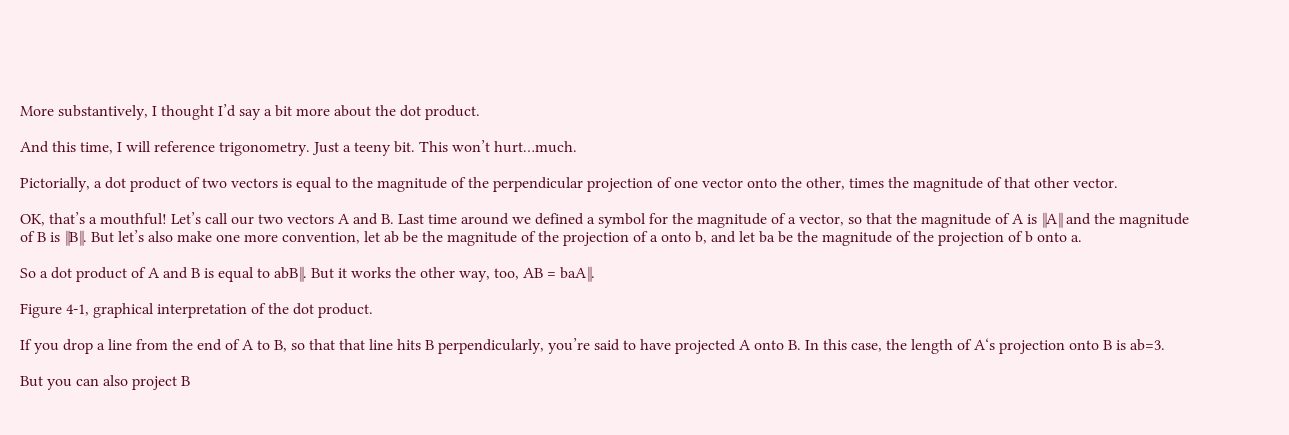More substantively, I thought I’d say a bit more about the dot product.

And this time, I will reference trigonometry. Just a teeny bit. This won’t hurt…much.

Pictorially, a dot product of two vectors is equal to the magnitude of the perpendicular projection of one vector onto the other, times the magnitude of that other vector.

OK, that’s a mouthful! Let’s call our two vectors A and B. Last time around we defined a symbol for the magnitude of a vector, so that the magnitude of A is ∥A∥ and the magnitude of B is ∥B∥. But let’s also make one more convention, let ab be the magnitude of the projection of a onto b, and let ba be the magnitude of the projection of b onto a.

So a dot product of A and B is equal to abB∥. But it works the other way, too, AB = baA∥.

Figure 4-1, graphical interpretation of the dot product.

If you drop a line from the end of A to B, so that that line hits B perpendicularly, you’re said to have projected A onto B. In this case, the length of A‘s projection onto B is ab=3.

But you can also project B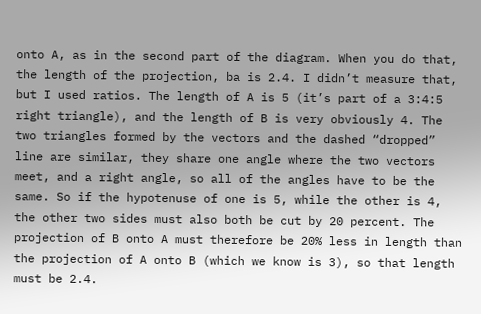onto A, as in the second part of the diagram. When you do that, the length of the projection, ba is 2.4. I didn’t measure that, but I used ratios. The length of A is 5 (it’s part of a 3:4:5 right triangle), and the length of B is very obviously 4. The two triangles formed by the vectors and the dashed “dropped” line are similar, they share one angle where the two vectors meet, and a right angle, so all of the angles have to be the same. So if the hypotenuse of one is 5, while the other is 4, the other two sides must also both be cut by 20 percent. The projection of B onto A must therefore be 20% less in length than the projection of A onto B (which we know is 3), so that length must be 2.4.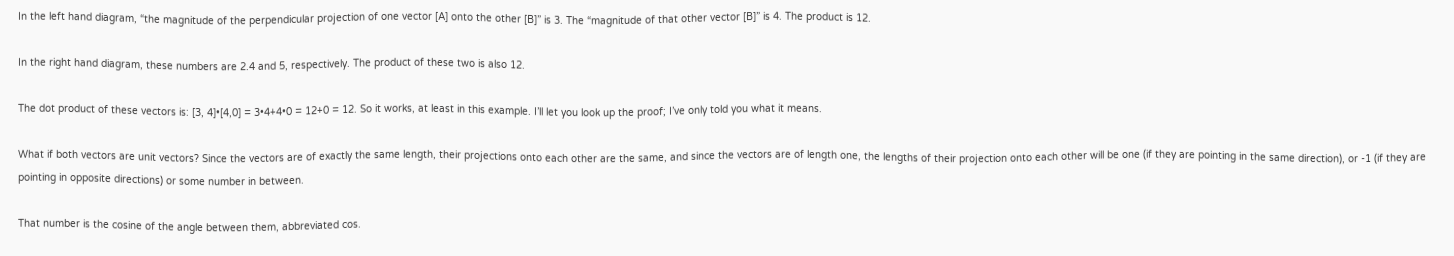In the left hand diagram, “the magnitude of the perpendicular projection of one vector [A] onto the other [B]” is 3. The “magnitude of that other vector [B]” is 4. The product is 12.

In the right hand diagram, these numbers are 2.4 and 5, respectively. The product of these two is also 12.

The dot product of these vectors is: [3, 4]•[4,0] = 3•4+4•0 = 12+0 = 12. So it works, at least in this example. I’ll let you look up the proof; I’ve only told you what it means.

What if both vectors are unit vectors? Since the vectors are of exactly the same length, their projections onto each other are the same, and since the vectors are of length one, the lengths of their projection onto each other will be one (if they are pointing in the same direction), or -1 (if they are pointing in opposite directions) or some number in between.

That number is the cosine of the angle between them, abbreviated cos.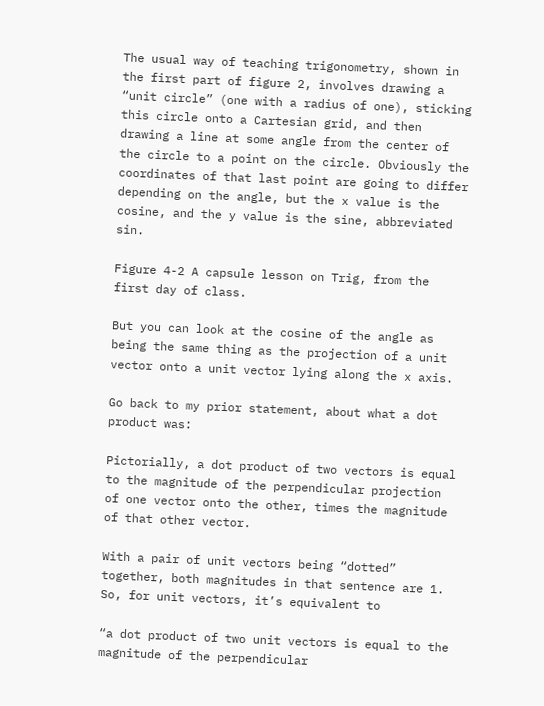The usual way of teaching trigonometry, shown in the first part of figure 2, involves drawing a “unit circle” (one with a radius of one), sticking this circle onto a Cartesian grid, and then drawing a line at some angle from the center of the circle to a point on the circle. Obviously the coordinates of that last point are going to differ depending on the angle, but the x value is the cosine, and the y value is the sine, abbreviated sin.

Figure 4-2 A capsule lesson on Trig, from the first day of class.

But you can look at the cosine of the angle as being the same thing as the projection of a unit vector onto a unit vector lying along the x axis.

Go back to my prior statement, about what a dot product was:

Pictorially, a dot product of two vectors is equal to the magnitude of the perpendicular projection of one vector onto the other, times the magnitude of that other vector.

With a pair of unit vectors being “dotted” together, both magnitudes in that sentence are 1. So, for unit vectors, it’s equivalent to

“a dot product of two unit vectors is equal to the magnitude of the perpendicular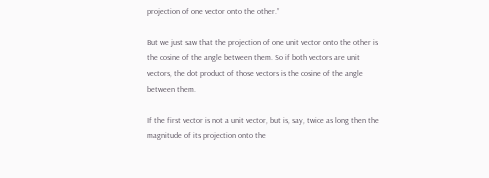projection of one vector onto the other.”

But we just saw that the projection of one unit vector onto the other is the cosine of the angle between them. So if both vectors are unit vectors, the dot product of those vectors is the cosine of the angle between them.

If the first vector is not a unit vector, but is, say, twice as long then the magnitude of its projection onto the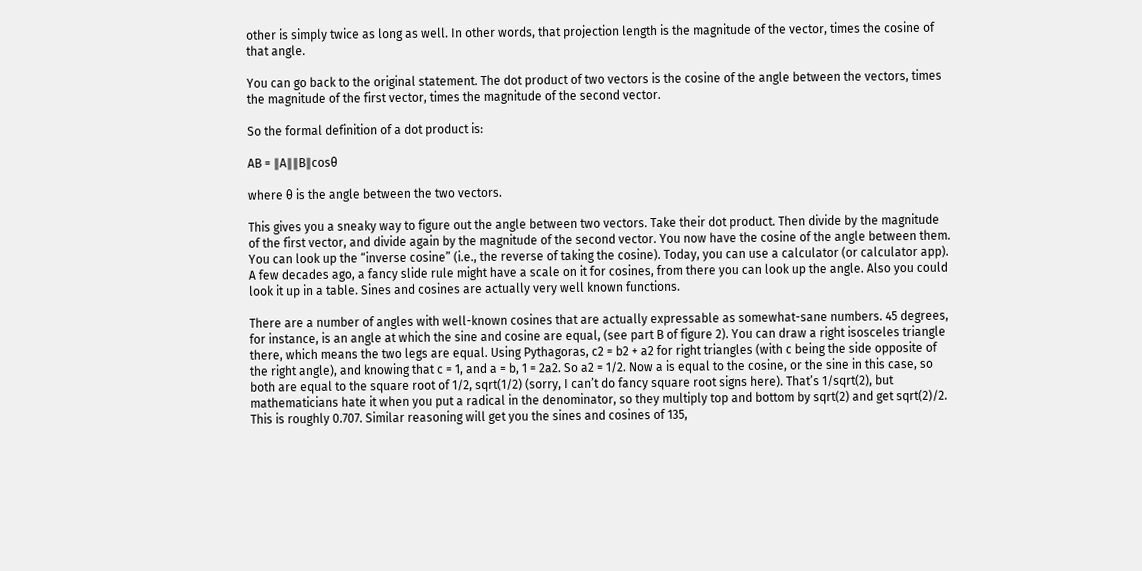other is simply twice as long as well. In other words, that projection length is the magnitude of the vector, times the cosine of that angle.

You can go back to the original statement. The dot product of two vectors is the cosine of the angle between the vectors, times the magnitude of the first vector, times the magnitude of the second vector.

So the formal definition of a dot product is:

AB = ∥A∥∥B∥cosθ

where θ is the angle between the two vectors.

This gives you a sneaky way to figure out the angle between two vectors. Take their dot product. Then divide by the magnitude of the first vector, and divide again by the magnitude of the second vector. You now have the cosine of the angle between them. You can look up the “inverse cosine” (i.e., the reverse of taking the cosine). Today, you can use a calculator (or calculator app). A few decades ago, a fancy slide rule might have a scale on it for cosines, from there you can look up the angle. Also you could look it up in a table. Sines and cosines are actually very well known functions.

There are a number of angles with well-known cosines that are actually expressable as somewhat-sane numbers. 45 degrees, for instance, is an angle at which the sine and cosine are equal, (see part B of figure 2). You can draw a right isosceles triangle there, which means the two legs are equal. Using Pythagoras, c2 = b2 + a2 for right triangles (with c being the side opposite of the right angle), and knowing that c = 1, and a = b, 1 = 2a2. So a2 = 1/2. Now a is equal to the cosine, or the sine in this case, so both are equal to the square root of 1/2, sqrt(1/2) (sorry, I can’t do fancy square root signs here). That’s 1/sqrt(2), but mathematicians hate it when you put a radical in the denominator, so they multiply top and bottom by sqrt(2) and get sqrt(2)/2. This is roughly 0.707. Similar reasoning will get you the sines and cosines of 135,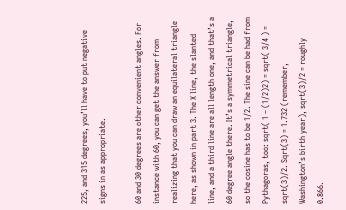225, and 315 degrees, you’ll have to put negative signs in as appropriate.

60 and 30 degrees are other convenient angles. For instance with 60, you can get the answer from realizing that you can draw an equilateral triangle here, as shown in part 3. The X line, the slanted line, and a third line are all length one, and that’s a 60 degree angle there. It’s a symmetrical triangle, so the cosine has to be 1/2. The sine can be had from Pythagoras, too: sqrt( 1 – (1/2)2) = sqrt( 3/4 ) = sqrt(3)/2. Sqrt(3) = 1.732 (remember, Washington’s birth year), sqrt(3)/2 = roughly 0.866.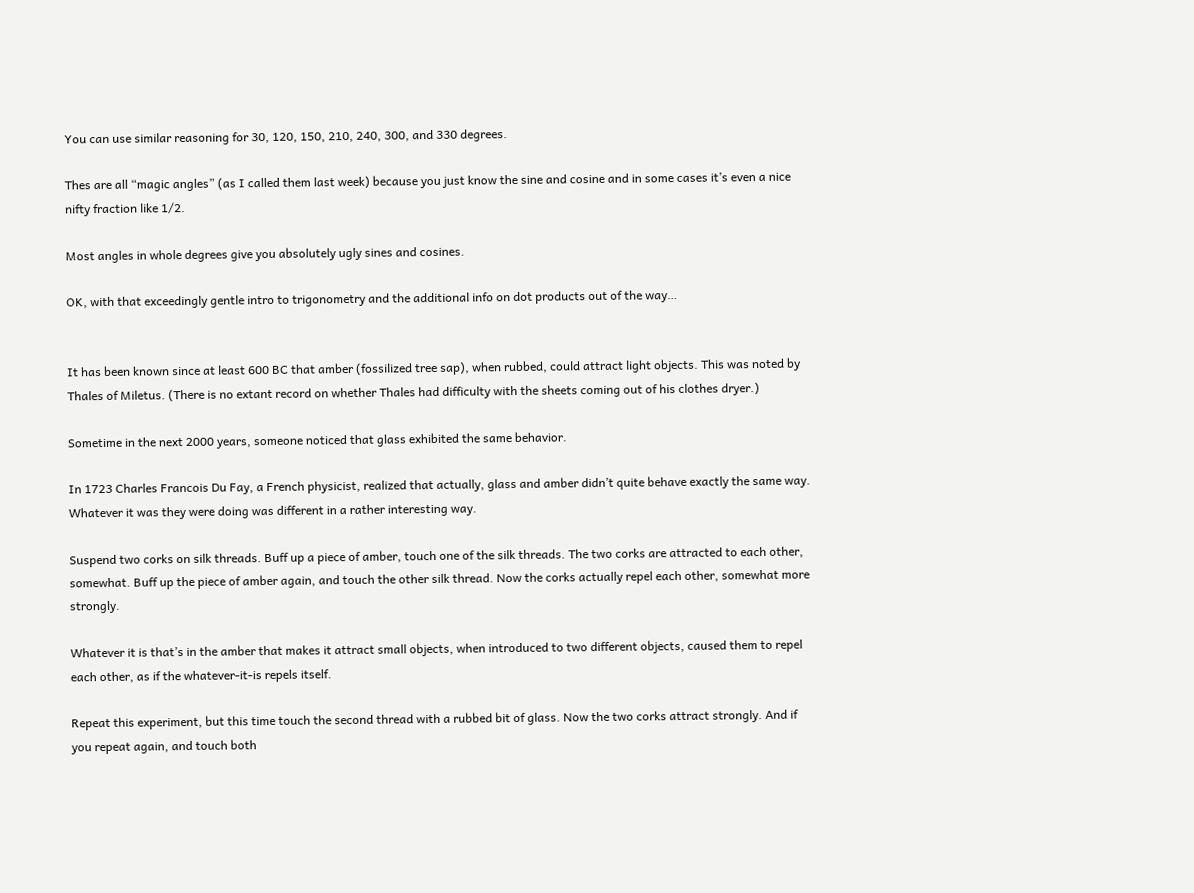You can use similar reasoning for 30, 120, 150, 210, 240, 300, and 330 degrees.

Thes are all “magic angles” (as I called them last week) because you just know the sine and cosine and in some cases it’s even a nice nifty fraction like 1/2.

Most angles in whole degrees give you absolutely ugly sines and cosines.

OK, with that exceedingly gentle intro to trigonometry and the additional info on dot products out of the way…


It has been known since at least 600 BC that amber (fossilized tree sap), when rubbed, could attract light objects. This was noted by Thales of Miletus. (There is no extant record on whether Thales had difficulty with the sheets coming out of his clothes dryer.)

Sometime in the next 2000 years, someone noticed that glass exhibited the same behavior.

In 1723 Charles Francois Du Fay, a French physicist, realized that actually, glass and amber didn’t quite behave exactly the same way. Whatever it was they were doing was different in a rather interesting way.

Suspend two corks on silk threads. Buff up a piece of amber, touch one of the silk threads. The two corks are attracted to each other, somewhat. Buff up the piece of amber again, and touch the other silk thread. Now the corks actually repel each other, somewhat more strongly.

Whatever it is that’s in the amber that makes it attract small objects, when introduced to two different objects, caused them to repel each other, as if the whatever-it-is repels itself.

Repeat this experiment, but this time touch the second thread with a rubbed bit of glass. Now the two corks attract strongly. And if you repeat again, and touch both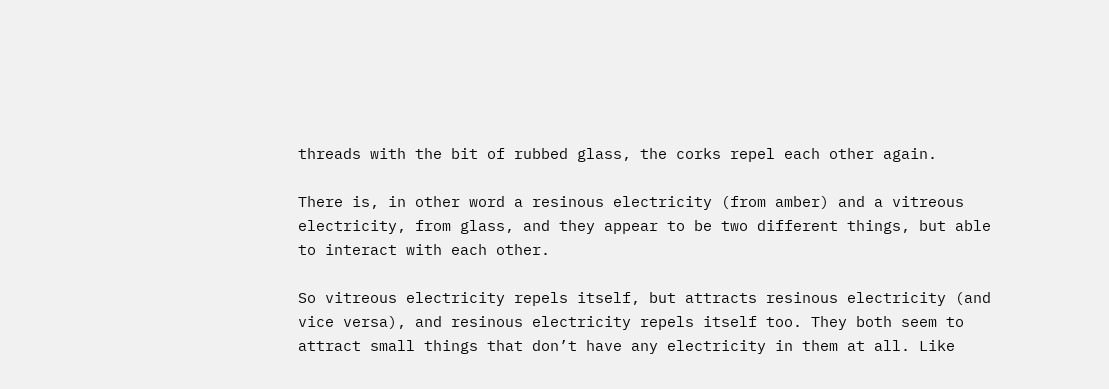threads with the bit of rubbed glass, the corks repel each other again.

There is, in other word a resinous electricity (from amber) and a vitreous electricity, from glass, and they appear to be two different things, but able to interact with each other.

So vitreous electricity repels itself, but attracts resinous electricity (and vice versa), and resinous electricity repels itself too. They both seem to attract small things that don’t have any electricity in them at all. Like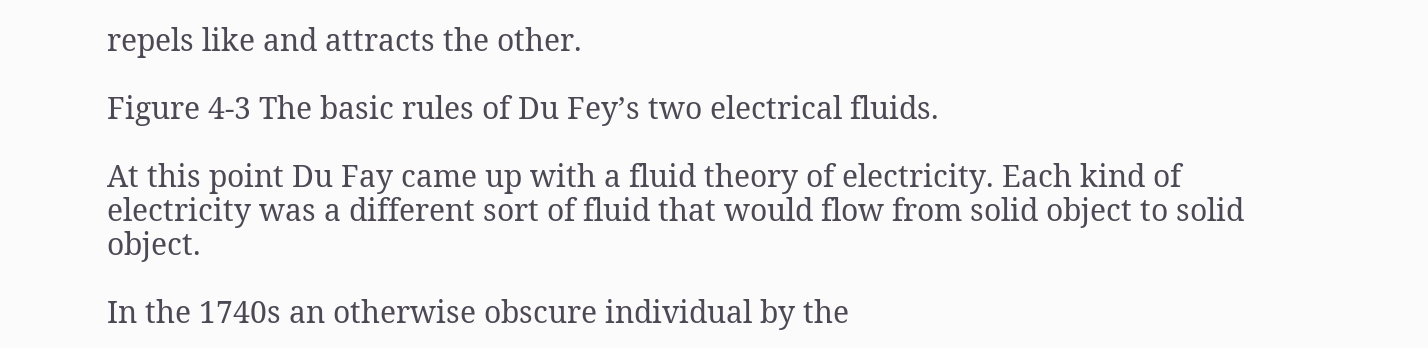repels like and attracts the other.

Figure 4-3 The basic rules of Du Fey’s two electrical fluids.

At this point Du Fay came up with a fluid theory of electricity. Each kind of electricity was a different sort of fluid that would flow from solid object to solid object.

In the 1740s an otherwise obscure individual by the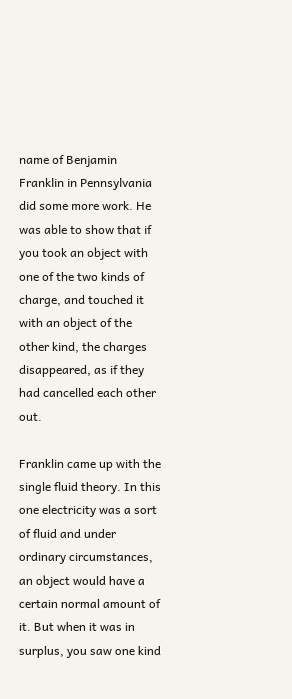name of Benjamin Franklin in Pennsylvania did some more work. He was able to show that if you took an object with one of the two kinds of charge, and touched it with an object of the other kind, the charges disappeared, as if they had cancelled each other out.

Franklin came up with the single fluid theory. In this one electricity was a sort of fluid and under ordinary circumstances, an object would have a certain normal amount of it. But when it was in surplus, you saw one kind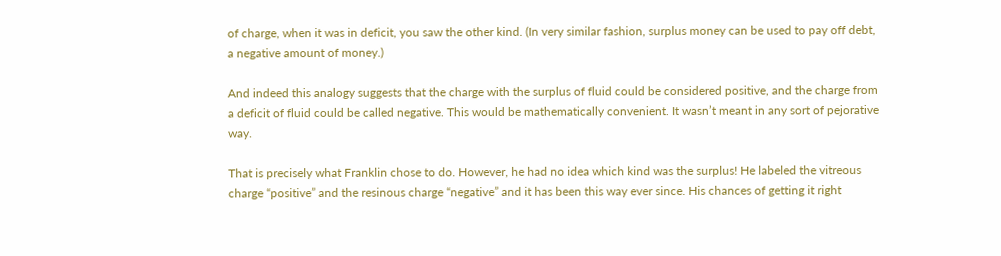of charge, when it was in deficit, you saw the other kind. (In very similar fashion, surplus money can be used to pay off debt, a negative amount of money.)

And indeed this analogy suggests that the charge with the surplus of fluid could be considered positive, and the charge from a deficit of fluid could be called negative. This would be mathematically convenient. It wasn’t meant in any sort of pejorative way.

That is precisely what Franklin chose to do. However, he had no idea which kind was the surplus! He labeled the vitreous charge “positive” and the resinous charge “negative” and it has been this way ever since. His chances of getting it right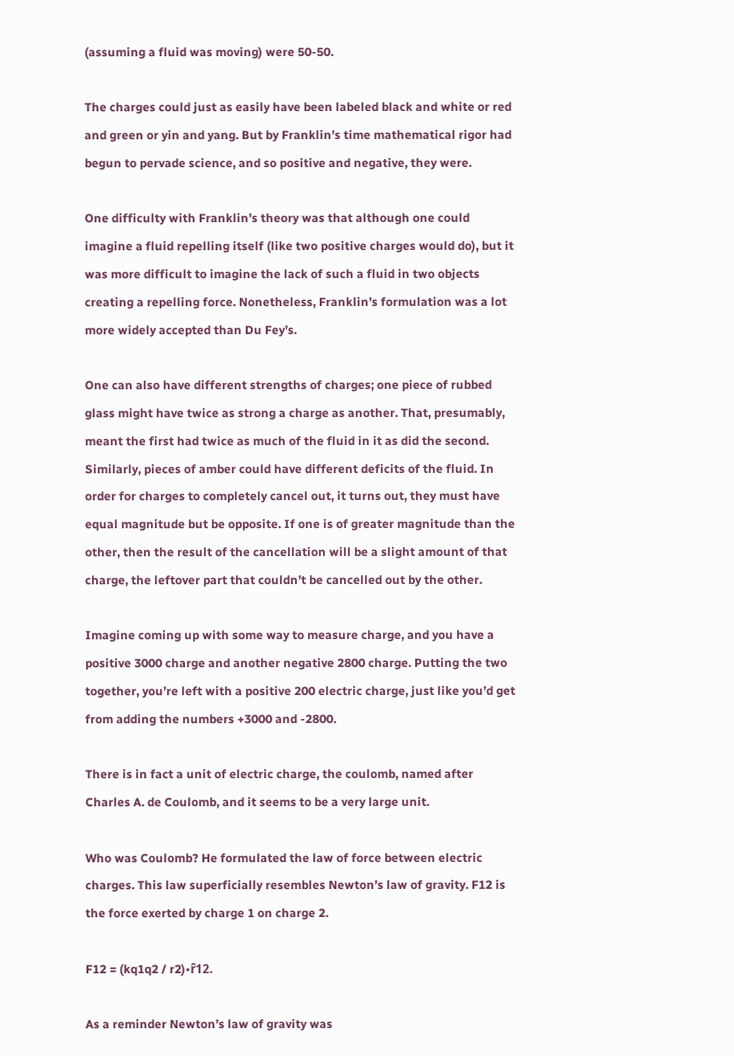(assuming a fluid was moving) were 50-50.

The charges could just as easily have been labeled black and white or red and green or yin and yang. But by Franklin’s time mathematical rigor had begun to pervade science, and so positive and negative, they were.

One difficulty with Franklin’s theory was that although one could imagine a fluid repelling itself (like two positive charges would do), but it was more difficult to imagine the lack of such a fluid in two objects creating a repelling force. Nonetheless, Franklin’s formulation was a lot more widely accepted than Du Fey’s.

One can also have different strengths of charges; one piece of rubbed glass might have twice as strong a charge as another. That, presumably, meant the first had twice as much of the fluid in it as did the second. Similarly, pieces of amber could have different deficits of the fluid. In order for charges to completely cancel out, it turns out, they must have equal magnitude but be opposite. If one is of greater magnitude than the other, then the result of the cancellation will be a slight amount of that charge, the leftover part that couldn’t be cancelled out by the other.

Imagine coming up with some way to measure charge, and you have a positive 3000 charge and another negative 2800 charge. Putting the two together, you’re left with a positive 200 electric charge, just like you’d get from adding the numbers +3000 and -2800.

There is in fact a unit of electric charge, the coulomb, named after Charles A. de Coulomb, and it seems to be a very large unit.

Who was Coulomb? He formulated the law of force between electric charges. This law superficially resembles Newton’s law of gravity. F12 is the force exerted by charge 1 on charge 2.

F12 = (kq1q2 / r2)•ȓ12.

As a reminder Newton’s law of gravity was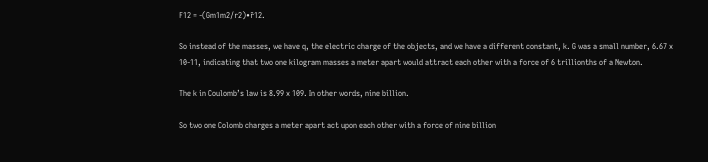F12 = -(Gm1m2/r2)•ȓ12.

So instead of the masses, we have q, the electric charge of the objects, and we have a different constant, k. G was a small number, 6.67 x 10-11, indicating that two one kilogram masses a meter apart would attract each other with a force of 6 trillionths of a Newton.

The k in Coulomb’s law is 8.99 x 109. In other words, nine billion.

So two one Colomb charges a meter apart act upon each other with a force of nine billion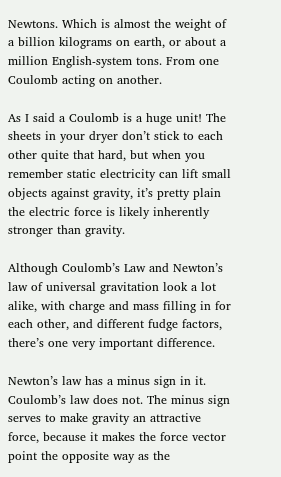Newtons. Which is almost the weight of a billion kilograms on earth, or about a million English-system tons. From one Coulomb acting on another.

As I said a Coulomb is a huge unit! The sheets in your dryer don’t stick to each other quite that hard, but when you remember static electricity can lift small objects against gravity, it’s pretty plain the electric force is likely inherently stronger than gravity.

Although Coulomb’s Law and Newton’s law of universal gravitation look a lot alike, with charge and mass filling in for each other, and different fudge factors, there’s one very important difference.

Newton’s law has a minus sign in it. Coulomb’s law does not. The minus sign serves to make gravity an attractive force, because it makes the force vector point the opposite way as the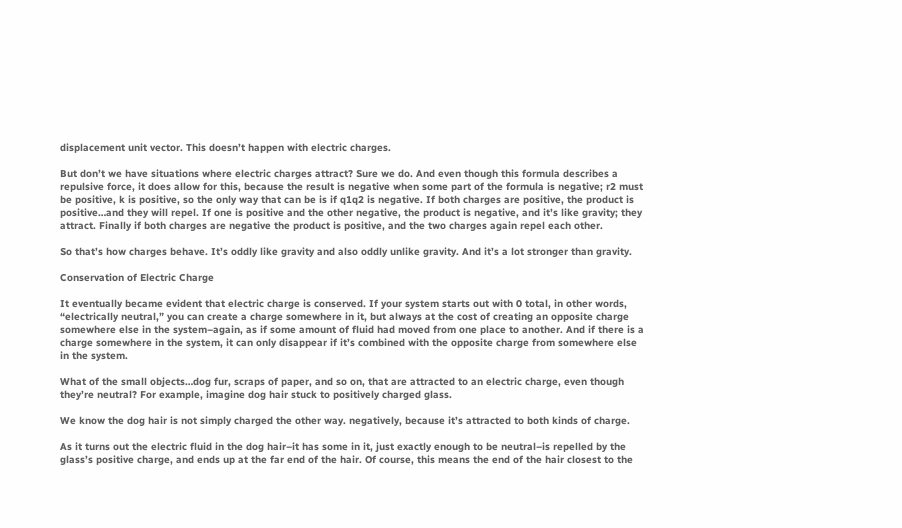displacement unit vector. This doesn’t happen with electric charges.

But don’t we have situations where electric charges attract? Sure we do. And even though this formula describes a repulsive force, it does allow for this, because the result is negative when some part of the formula is negative; r2 must be positive, k is positive, so the only way that can be is if q1q2 is negative. If both charges are positive, the product is positive…and they will repel. If one is positive and the other negative, the product is negative, and it’s like gravity; they attract. Finally if both charges are negative the product is positive, and the two charges again repel each other.

So that’s how charges behave. It’s oddly like gravity and also oddly unlike gravity. And it’s a lot stronger than gravity.

Conservation of Electric Charge

It eventually became evident that electric charge is conserved. If your system starts out with 0 total, in other words, “electrically neutral,” you can create a charge somewhere in it, but always at the cost of creating an opposite charge somewhere else in the system–again, as if some amount of fluid had moved from one place to another. And if there is a charge somewhere in the system, it can only disappear if it’s combined with the opposite charge from somewhere else in the system.

What of the small objects…dog fur, scraps of paper, and so on, that are attracted to an electric charge, even though they’re neutral? For example, imagine dog hair stuck to positively charged glass.

We know the dog hair is not simply charged the other way. negatively, because it’s attracted to both kinds of charge.

As it turns out the electric fluid in the dog hair–it has some in it, just exactly enough to be neutral–is repelled by the glass’s positive charge, and ends up at the far end of the hair. Of course, this means the end of the hair closest to the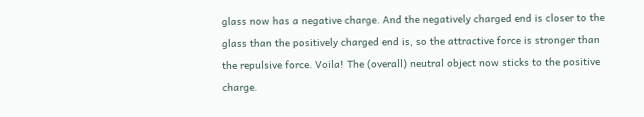glass now has a negative charge. And the negatively charged end is closer to the glass than the positively charged end is, so the attractive force is stronger than the repulsive force. Voila! The (overall) neutral object now sticks to the positive charge.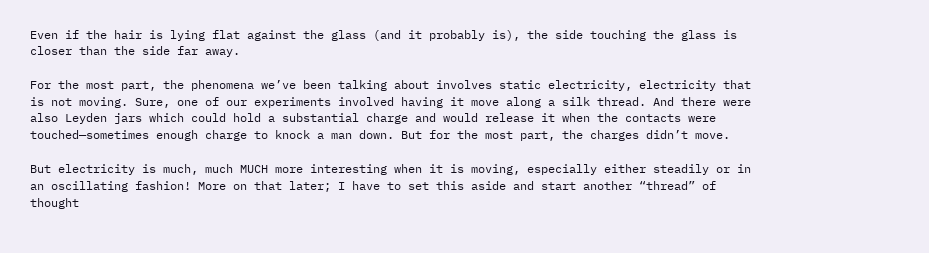Even if the hair is lying flat against the glass (and it probably is), the side touching the glass is closer than the side far away.

For the most part, the phenomena we’ve been talking about involves static electricity, electricity that is not moving. Sure, one of our experiments involved having it move along a silk thread. And there were also Leyden jars which could hold a substantial charge and would release it when the contacts were touched—sometimes enough charge to knock a man down. But for the most part, the charges didn’t move.

But electricity is much, much MUCH more interesting when it is moving, especially either steadily or in an oscillating fashion! More on that later; I have to set this aside and start another “thread” of thought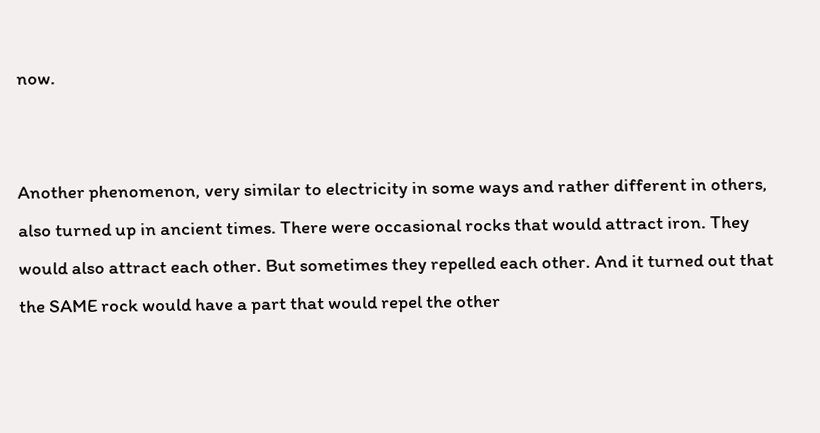now.


Another phenomenon, very similar to electricity in some ways and rather different in others, also turned up in ancient times. There were occasional rocks that would attract iron. They would also attract each other. But sometimes they repelled each other. And it turned out that the SAME rock would have a part that would repel the other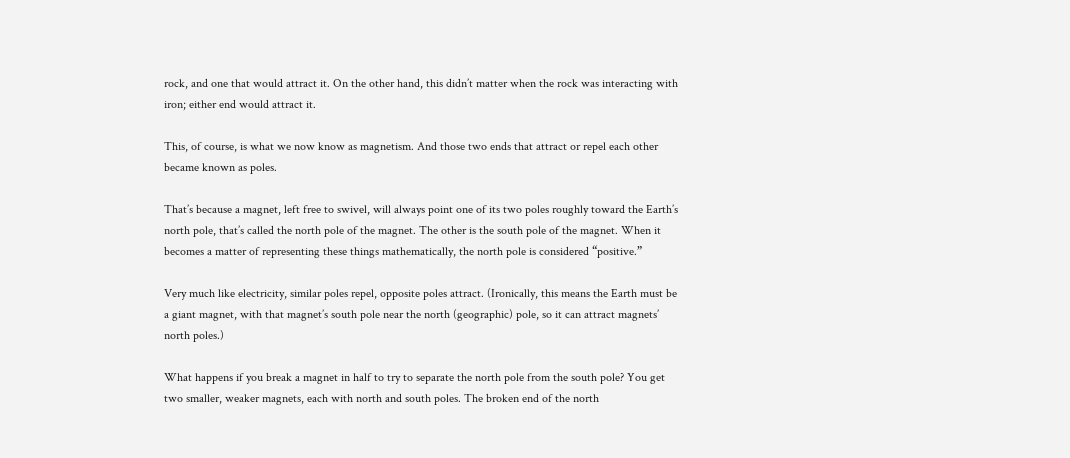rock, and one that would attract it. On the other hand, this didn’t matter when the rock was interacting with iron; either end would attract it.

This, of course, is what we now know as magnetism. And those two ends that attract or repel each other became known as poles.

That’s because a magnet, left free to swivel, will always point one of its two poles roughly toward the Earth’s north pole, that’s called the north pole of the magnet. The other is the south pole of the magnet. When it becomes a matter of representing these things mathematically, the north pole is considered “positive.”

Very much like electricity, similar poles repel, opposite poles attract. (Ironically, this means the Earth must be a giant magnet, with that magnet’s south pole near the north (geographic) pole, so it can attract magnets’ north poles.)

What happens if you break a magnet in half to try to separate the north pole from the south pole? You get two smaller, weaker magnets, each with north and south poles. The broken end of the north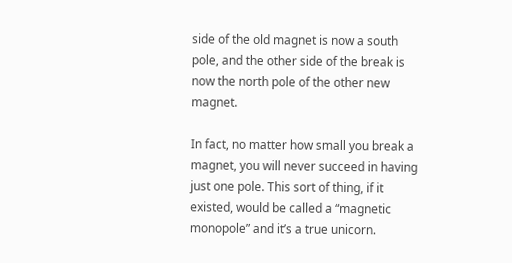side of the old magnet is now a south pole, and the other side of the break is now the north pole of the other new magnet.

In fact, no matter how small you break a magnet, you will never succeed in having just one pole. This sort of thing, if it existed, would be called a “magnetic monopole” and it’s a true unicorn.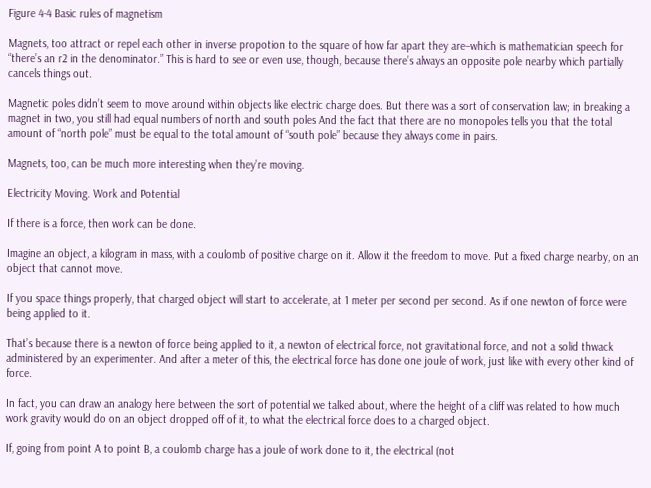Figure 4-4 Basic rules of magnetism

Magnets, too attract or repel each other in inverse propotion to the square of how far apart they are–which is mathematician speech for “there’s an r2 in the denominator.” This is hard to see or even use, though, because there’s always an opposite pole nearby which partially cancels things out.

Magnetic poles didn’t seem to move around within objects like electric charge does. But there was a sort of conservation law; in breaking a magnet in two, you still had equal numbers of north and south poles And the fact that there are no monopoles tells you that the total amount of “north pole” must be equal to the total amount of “south pole” because they always come in pairs.

Magnets, too, can be much more interesting when they’re moving.

Electricity Moving. Work and Potential

If there is a force, then work can be done.

Imagine an object, a kilogram in mass, with a coulomb of positive charge on it. Allow it the freedom to move. Put a fixed charge nearby, on an object that cannot move.

If you space things properly, that charged object will start to accelerate, at 1 meter per second per second. As if one newton of force were being applied to it.

That’s because there is a newton of force being applied to it, a newton of electrical force, not gravitational force, and not a solid thwack administered by an experimenter. And after a meter of this, the electrical force has done one joule of work, just like with every other kind of force.

In fact, you can draw an analogy here between the sort of potential we talked about, where the height of a cliff was related to how much work gravity would do on an object dropped off of it, to what the electrical force does to a charged object.

If, going from point A to point B, a coulomb charge has a joule of work done to it, the electrical (not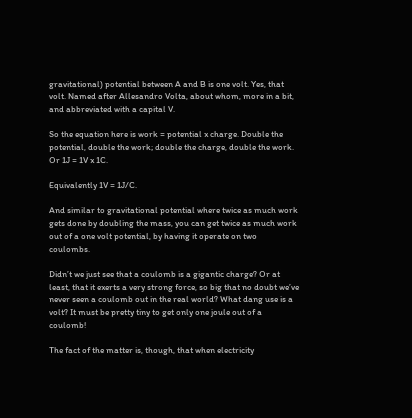gravitational) potential between A and B is one volt. Yes, that volt. Named after Allesandro Volta, about whom, more in a bit, and abbreviated with a capital V.

So the equation here is work = potential x charge. Double the potential, double the work; double the charge, double the work. Or 1J = 1V x 1C.

Equivalently 1V = 1J/C.

And similar to gravitational potential where twice as much work gets done by doubling the mass, you can get twice as much work out of a one volt potential, by having it operate on two coulombs.

Didn’t we just see that a coulomb is a gigantic charge? Or at least, that it exerts a very strong force, so big that no doubt we’ve never seen a coulomb out in the real world? What dang use is a volt? It must be pretty tiny to get only one joule out of a coulomb!

The fact of the matter is, though, that when electricity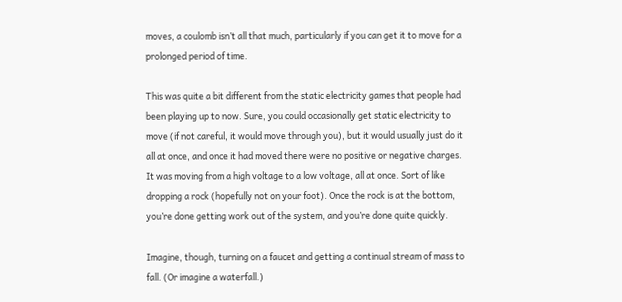moves, a coulomb isn’t all that much, particularly if you can get it to move for a prolonged period of time.

This was quite a bit different from the static electricity games that people had been playing up to now. Sure, you could occasionally get static electricity to move (if not careful, it would move through you), but it would usually just do it all at once, and once it had moved there were no positive or negative charges. It was moving from a high voltage to a low voltage, all at once. Sort of like dropping a rock (hopefully not on your foot). Once the rock is at the bottom, you’re done getting work out of the system, and you’re done quite quickly.

Imagine, though, turning on a faucet and getting a continual stream of mass to fall. (Or imagine a waterfall.)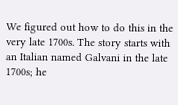We figured out how to do this in the very late 1700s. The story starts with an Italian named Galvani in the late 1700s; he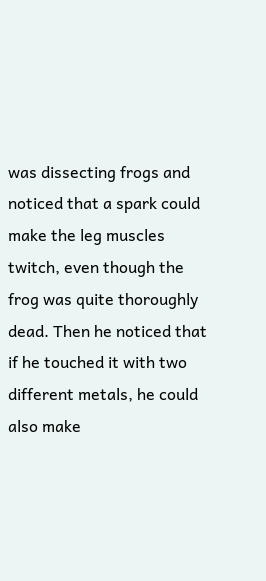was dissecting frogs and noticed that a spark could make the leg muscles twitch, even though the frog was quite thoroughly dead. Then he noticed that if he touched it with two different metals, he could also make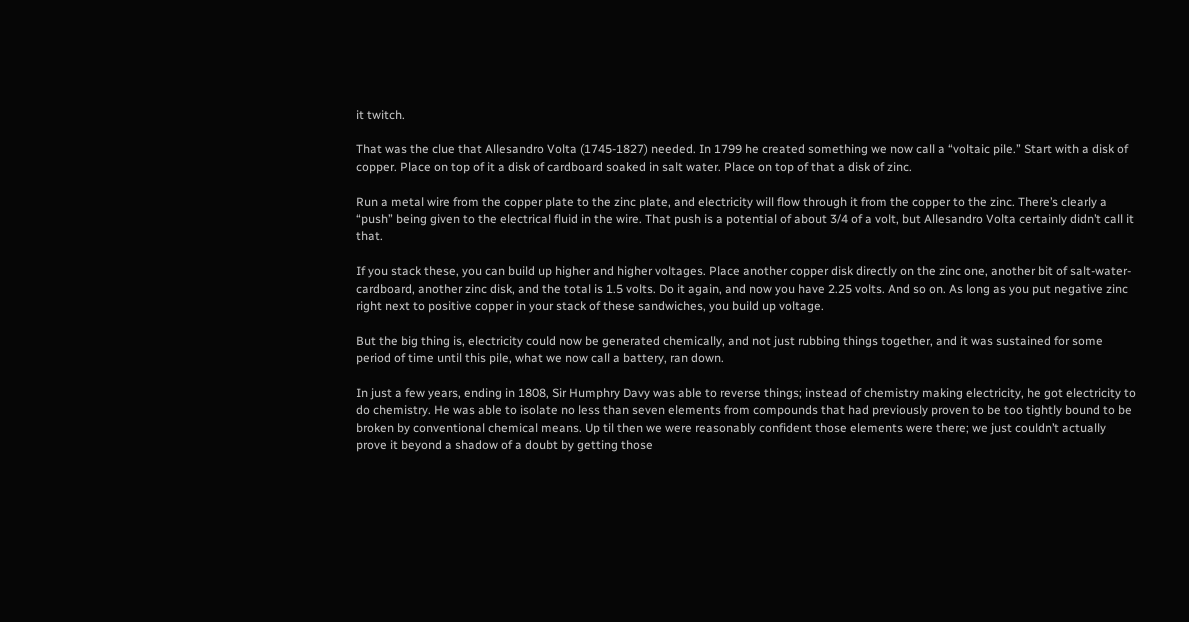it twitch.

That was the clue that Allesandro Volta (1745-1827) needed. In 1799 he created something we now call a “voltaic pile.” Start with a disk of copper. Place on top of it a disk of cardboard soaked in salt water. Place on top of that a disk of zinc.

Run a metal wire from the copper plate to the zinc plate, and electricity will flow through it from the copper to the zinc. There’s clearly a “push” being given to the electrical fluid in the wire. That push is a potential of about 3/4 of a volt, but Allesandro Volta certainly didn’t call it that.

If you stack these, you can build up higher and higher voltages. Place another copper disk directly on the zinc one, another bit of salt-water-cardboard, another zinc disk, and the total is 1.5 volts. Do it again, and now you have 2.25 volts. And so on. As long as you put negative zinc right next to positive copper in your stack of these sandwiches, you build up voltage.

But the big thing is, electricity could now be generated chemically, and not just rubbing things together, and it was sustained for some period of time until this pile, what we now call a battery, ran down.

In just a few years, ending in 1808, Sir Humphry Davy was able to reverse things; instead of chemistry making electricity, he got electricity to do chemistry. He was able to isolate no less than seven elements from compounds that had previously proven to be too tightly bound to be broken by conventional chemical means. Up til then we were reasonably confident those elements were there; we just couldn’t actually prove it beyond a shadow of a doubt by getting those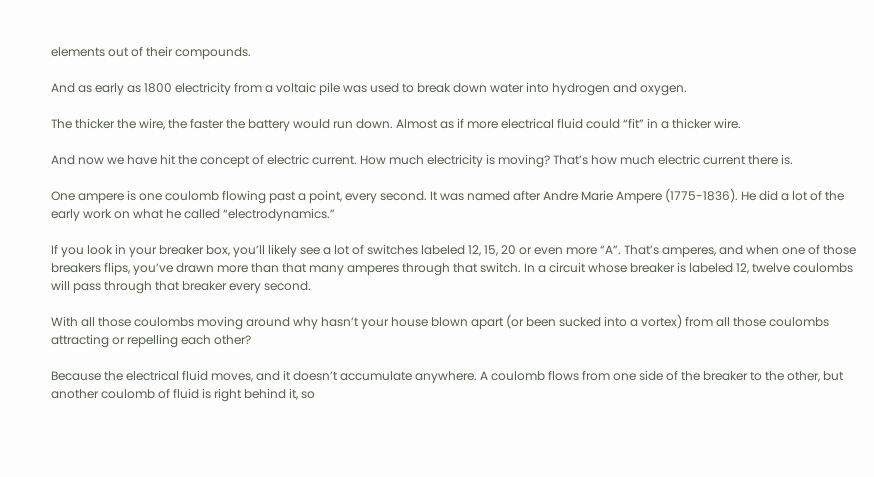elements out of their compounds.

And as early as 1800 electricity from a voltaic pile was used to break down water into hydrogen and oxygen.

The thicker the wire, the faster the battery would run down. Almost as if more electrical fluid could “fit” in a thicker wire.

And now we have hit the concept of electric current. How much electricity is moving? That’s how much electric current there is.

One ampere is one coulomb flowing past a point, every second. It was named after Andre Marie Ampere (1775-1836). He did a lot of the early work on what he called “electrodynamics.”

If you look in your breaker box, you’ll likely see a lot of switches labeled 12, 15, 20 or even more “A”. That’s amperes, and when one of those breakers flips, you’ve drawn more than that many amperes through that switch. In a circuit whose breaker is labeled 12, twelve coulombs will pass through that breaker every second.

With all those coulombs moving around why hasn’t your house blown apart (or been sucked into a vortex) from all those coulombs attracting or repelling each other?

Because the electrical fluid moves, and it doesn’t accumulate anywhere. A coulomb flows from one side of the breaker to the other, but another coulomb of fluid is right behind it, so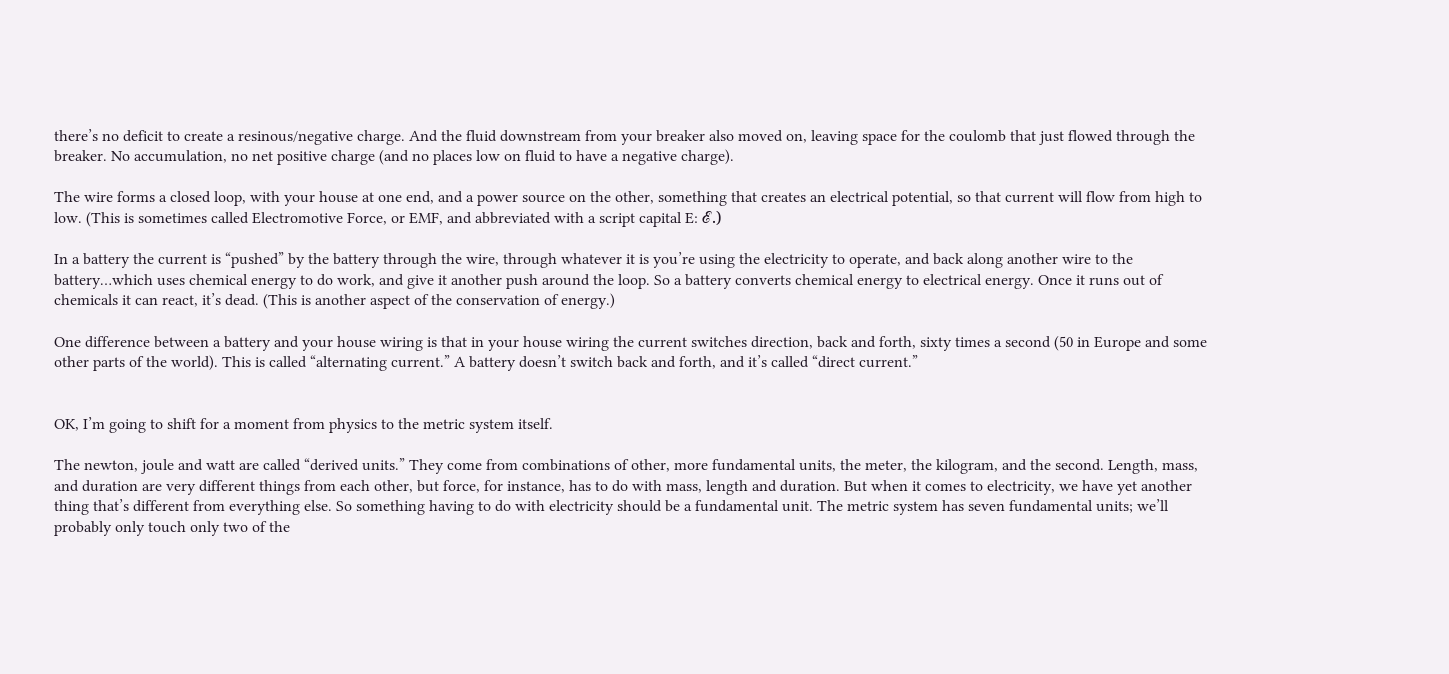there’s no deficit to create a resinous/negative charge. And the fluid downstream from your breaker also moved on, leaving space for the coulomb that just flowed through the breaker. No accumulation, no net positive charge (and no places low on fluid to have a negative charge).

The wire forms a closed loop, with your house at one end, and a power source on the other, something that creates an electrical potential, so that current will flow from high to low. (This is sometimes called Electromotive Force, or EMF, and abbreviated with a script capital E: ℰ.)

In a battery the current is “pushed” by the battery through the wire, through whatever it is you’re using the electricity to operate, and back along another wire to the battery…which uses chemical energy to do work, and give it another push around the loop. So a battery converts chemical energy to electrical energy. Once it runs out of chemicals it can react, it’s dead. (This is another aspect of the conservation of energy.)

One difference between a battery and your house wiring is that in your house wiring the current switches direction, back and forth, sixty times a second (50 in Europe and some other parts of the world). This is called “alternating current.” A battery doesn’t switch back and forth, and it’s called “direct current.”


OK, I’m going to shift for a moment from physics to the metric system itself.

The newton, joule and watt are called “derived units.” They come from combinations of other, more fundamental units, the meter, the kilogram, and the second. Length, mass, and duration are very different things from each other, but force, for instance, has to do with mass, length and duration. But when it comes to electricity, we have yet another thing that’s different from everything else. So something having to do with electricity should be a fundamental unit. The metric system has seven fundamental units; we’ll probably only touch only two of the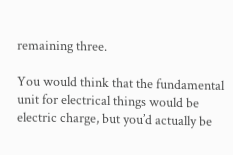remaining three.

You would think that the fundamental unit for electrical things would be electric charge, but you’d actually be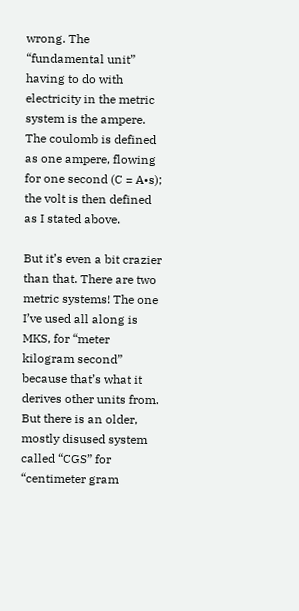wrong. The “fundamental unit” having to do with electricity in the metric system is the ampere. The coulomb is defined as one ampere, flowing for one second (C = A•s); the volt is then defined as I stated above.

But it’s even a bit crazier than that. There are two metric systems! The one I’ve used all along is MKS, for “meter kilogram second” because that’s what it derives other units from. But there is an older, mostly disused system called “CGS” for “centimeter gram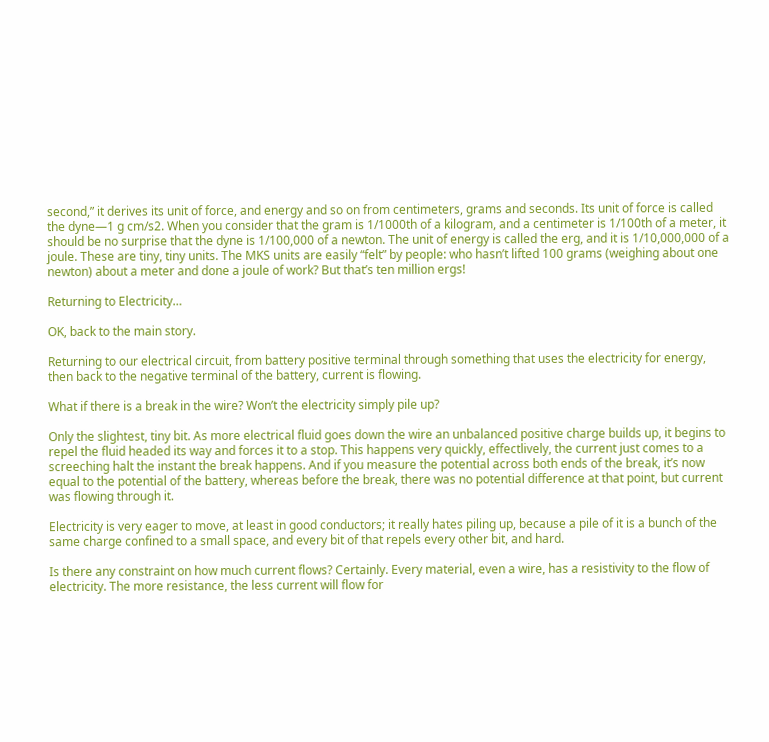second,” it derives its unit of force, and energy and so on from centimeters, grams and seconds. Its unit of force is called the dyne—1 g cm/s2. When you consider that the gram is 1/1000th of a kilogram, and a centimeter is 1/100th of a meter, it should be no surprise that the dyne is 1/100,000 of a newton. The unit of energy is called the erg, and it is 1/10,000,000 of a joule. These are tiny, tiny units. The MKS units are easily “felt” by people: who hasn’t lifted 100 grams (weighing about one newton) about a meter and done a joule of work? But that’s ten million ergs!

Returning to Electricity…

OK, back to the main story.

Returning to our electrical circuit, from battery positive terminal through something that uses the electricity for energy, then back to the negative terminal of the battery, current is flowing.

What if there is a break in the wire? Won’t the electricity simply pile up?

Only the slightest, tiny bit. As more electrical fluid goes down the wire an unbalanced positive charge builds up, it begins to repel the fluid headed its way and forces it to a stop. This happens very quickly, effectlively, the current just comes to a screeching halt the instant the break happens. And if you measure the potential across both ends of the break, it’s now equal to the potential of the battery, whereas before the break, there was no potential difference at that point, but current was flowing through it.

Electricity is very eager to move, at least in good conductors; it really hates piling up, because a pile of it is a bunch of the same charge confined to a small space, and every bit of that repels every other bit, and hard.

Is there any constraint on how much current flows? Certainly. Every material, even a wire, has a resistivity to the flow of electricity. The more resistance, the less current will flow for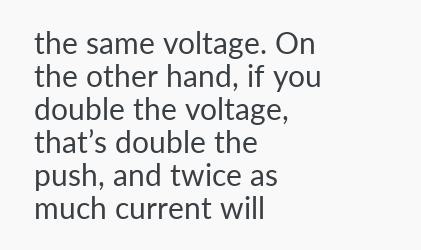the same voltage. On the other hand, if you double the voltage, that’s double the push, and twice as much current will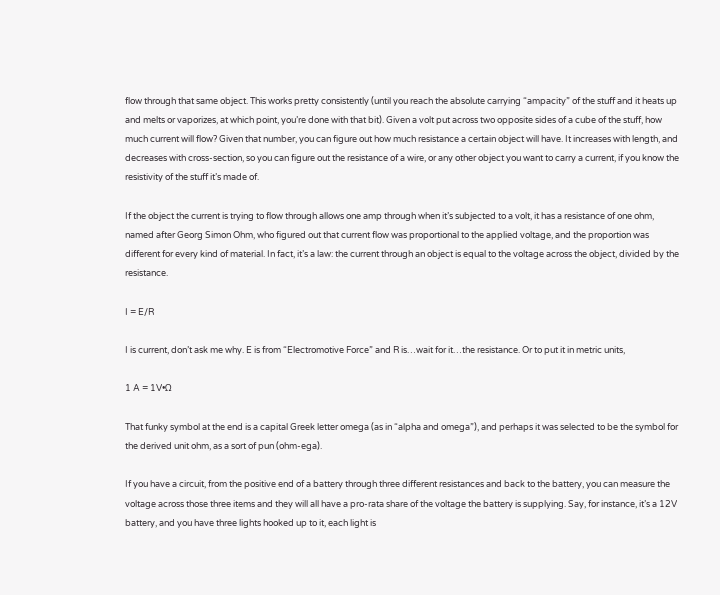flow through that same object. This works pretty consistently (until you reach the absolute carrying “ampacity” of the stuff and it heats up and melts or vaporizes, at which point, you’re done with that bit). Given a volt put across two opposite sides of a cube of the stuff, how much current will flow? Given that number, you can figure out how much resistance a certain object will have. It increases with length, and decreases with cross-section, so you can figure out the resistance of a wire, or any other object you want to carry a current, if you know the resistivity of the stuff it’s made of.

If the object the current is trying to flow through allows one amp through when it’s subjected to a volt, it has a resistance of one ohm, named after Georg Simon Ohm, who figured out that current flow was proportional to the applied voltage, and the proportion was different for every kind of material. In fact, it’s a law: the current through an object is equal to the voltage across the object, divided by the resistance.

I = E/R

I is current, don’t ask me why. E is from “Electromotive Force” and R is…wait for it…the resistance. Or to put it in metric units,

1 A = 1V•Ω

That funky symbol at the end is a capital Greek letter omega (as in “alpha and omega”), and perhaps it was selected to be the symbol for the derived unit ohm, as a sort of pun (ohm-ega).

If you have a circuit, from the positive end of a battery through three different resistances and back to the battery, you can measure the voltage across those three items and they will all have a pro-rata share of the voltage the battery is supplying. Say, for instance, it’s a 12V battery, and you have three lights hooked up to it, each light is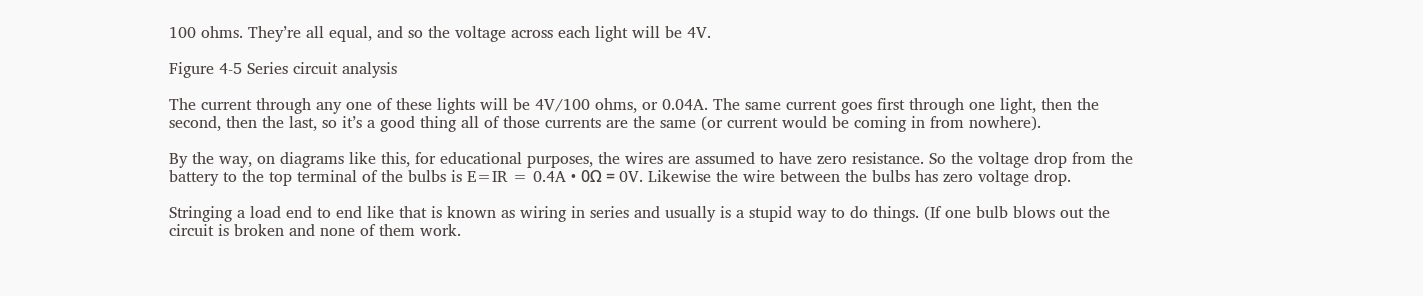100 ohms. They’re all equal, and so the voltage across each light will be 4V.

Figure 4-5 Series circuit analysis

The current through any one of these lights will be 4V/100 ohms, or 0.04A. The same current goes first through one light, then the second, then the last, so it’s a good thing all of those currents are the same (or current would be coming in from nowhere).

By the way, on diagrams like this, for educational purposes, the wires are assumed to have zero resistance. So the voltage drop from the battery to the top terminal of the bulbs is E=IR = 0.4A • 0Ω = 0V. Likewise the wire between the bulbs has zero voltage drop.

Stringing a load end to end like that is known as wiring in series and usually is a stupid way to do things. (If one bulb blows out the circuit is broken and none of them work.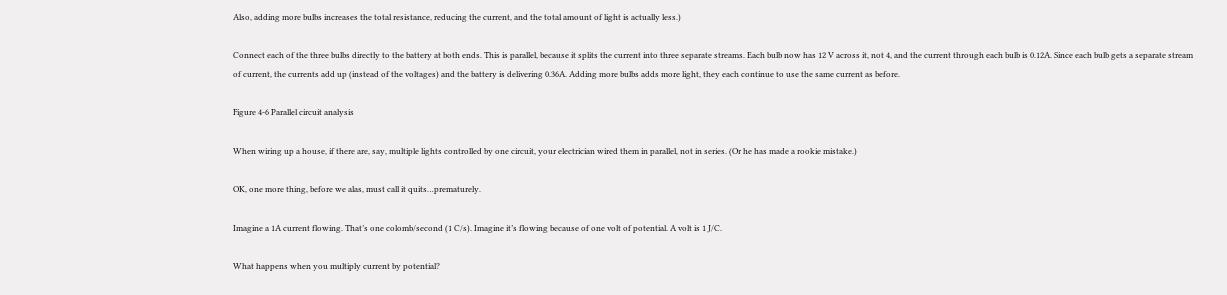Also, adding more bulbs increases the total resistance, reducing the current, and the total amount of light is actually less.)

Connect each of the three bulbs directly to the battery at both ends. This is parallel, because it splits the current into three separate streams. Each bulb now has 12 V across it, not 4, and the current through each bulb is 0.12A. Since each bulb gets a separate stream of current, the currents add up (instead of the voltages) and the battery is delivering 0.36A. Adding more bulbs adds more light, they each continue to use the same current as before.

Figure 4-6 Parallel circuit analysis

When wiring up a house, if there are, say, multiple lights controlled by one circuit, your electrician wired them in parallel, not in series. (Or he has made a rookie mistake.)

OK, one more thing, before we alas, must call it quits…prematurely.

Imagine a 1A current flowing. That’s one colomb/second (1 C/s). Imagine it’s flowing because of one volt of potential. A volt is 1 J/C.

What happens when you multiply current by potential?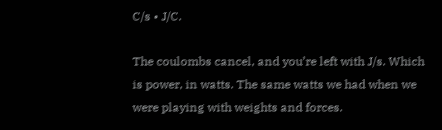C/s • J/C.

The coulombs cancel, and you’re left with J/s. Which is power, in watts. The same watts we had when we were playing with weights and forces.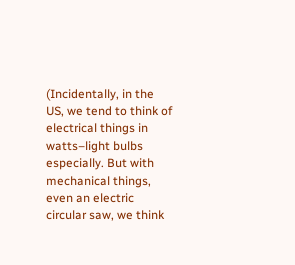(Incidentally, in the US, we tend to think of electrical things in watts–light bulbs especially. But with mechanical things, even an electric circular saw, we think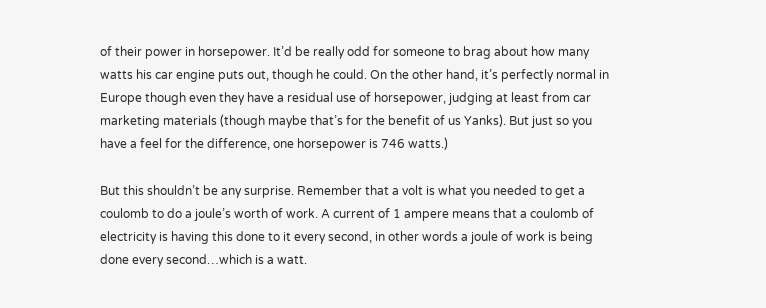of their power in horsepower. It’d be really odd for someone to brag about how many watts his car engine puts out, though he could. On the other hand, it’s perfectly normal in Europe though even they have a residual use of horsepower, judging at least from car marketing materials (though maybe that’s for the benefit of us Yanks). But just so you have a feel for the difference, one horsepower is 746 watts.)

But this shouldn’t be any surprise. Remember that a volt is what you needed to get a coulomb to do a joule’s worth of work. A current of 1 ampere means that a coulomb of electricity is having this done to it every second, in other words a joule of work is being done every second…which is a watt.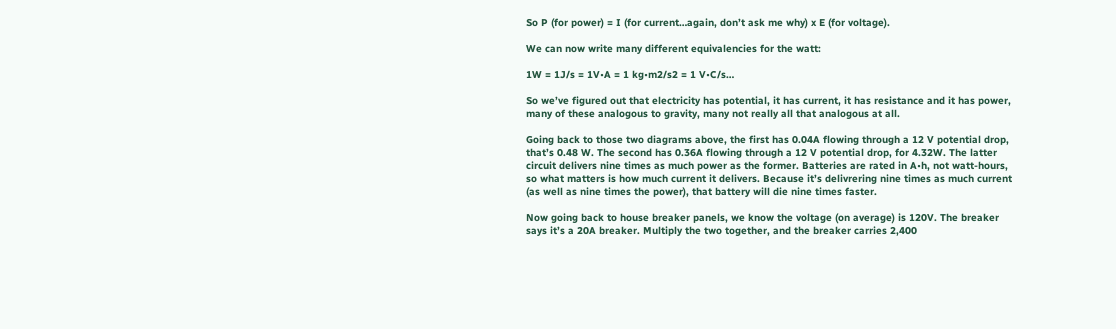So P (for power) = I (for current…again, don’t ask me why) x E (for voltage).

We can now write many different equivalencies for the watt:

1W = 1J/s = 1V•A = 1 kg•m2/s2 = 1 V•C/s…

So we’ve figured out that electricity has potential, it has current, it has resistance and it has power, many of these analogous to gravity, many not really all that analogous at all.

Going back to those two diagrams above, the first has 0.04A flowing through a 12 V potential drop, that’s 0.48 W. The second has 0.36A flowing through a 12 V potential drop, for 4.32W. The latter circuit delivers nine times as much power as the former. Batteries are rated in A•h, not watt-hours, so what matters is how much current it delivers. Because it’s delivrering nine times as much current (as well as nine times the power), that battery will die nine times faster.

Now going back to house breaker panels, we know the voltage (on average) is 120V. The breaker says it’s a 20A breaker. Multiply the two together, and the breaker carries 2,400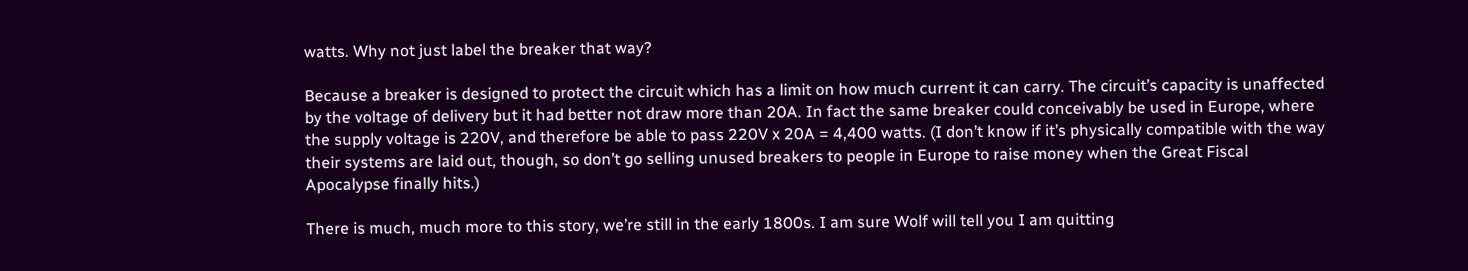watts. Why not just label the breaker that way?

Because a breaker is designed to protect the circuit which has a limit on how much current it can carry. The circuit’s capacity is unaffected by the voltage of delivery but it had better not draw more than 20A. In fact the same breaker could conceivably be used in Europe, where the supply voltage is 220V, and therefore be able to pass 220V x 20A = 4,400 watts. (I don’t know if it’s physically compatible with the way their systems are laid out, though, so don’t go selling unused breakers to people in Europe to raise money when the Great Fiscal Apocalypse finally hits.)

There is much, much more to this story, we’re still in the early 1800s. I am sure Wolf will tell you I am quitting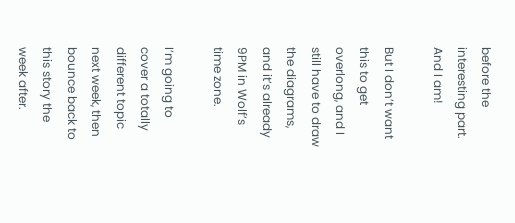before the interesting part. And I am!

But I don’t want this to get overlong, and I still have to draw the diagrams, and it’s already 9PM in Wolf’s time zone.

I’m going to cover a totally different topic next week, then bounce back to this story the week after.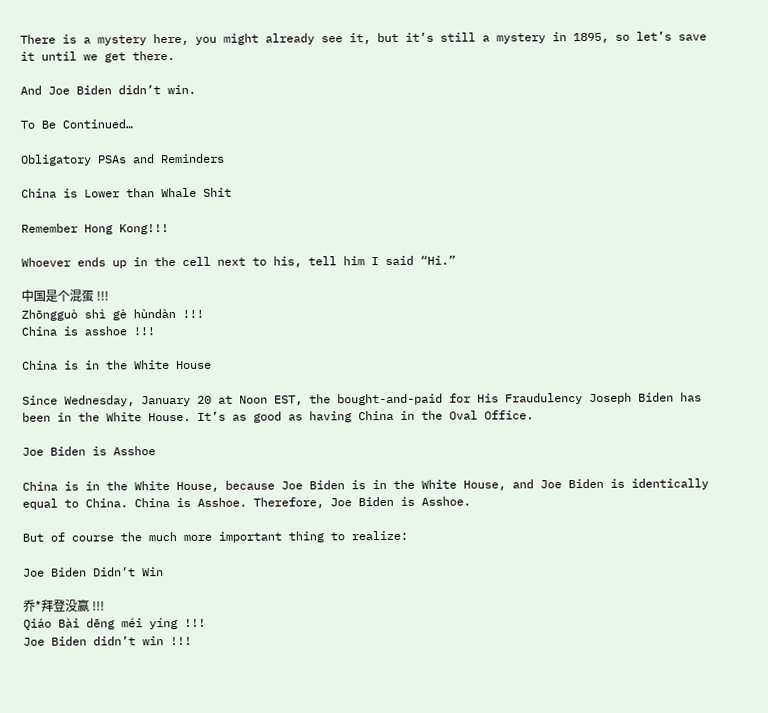There is a mystery here, you might already see it, but it’s still a mystery in 1895, so let’s save it until we get there.

And Joe Biden didn’t win.

To Be Continued…

Obligatory PSAs and Reminders

China is Lower than Whale Shit

Remember Hong Kong!!!

Whoever ends up in the cell next to his, tell him I said “Hi.”

中国是个混蛋 !!!
Zhōngguò shì gè hùndàn !!!
China is asshoe !!!

China is in the White House

Since Wednesday, January 20 at Noon EST, the bought-and-paid for His Fraudulency Joseph Biden has been in the White House. It’s as good as having China in the Oval Office.

Joe Biden is Asshoe

China is in the White House, because Joe Biden is in the White House, and Joe Biden is identically equal to China. China is Asshoe. Therefore, Joe Biden is Asshoe.

But of course the much more important thing to realize:

Joe Biden Didn’t Win

乔*拜登没赢 !!!
Qiáo Bài dēng méi yíng !!!
Joe Biden didn’t win !!!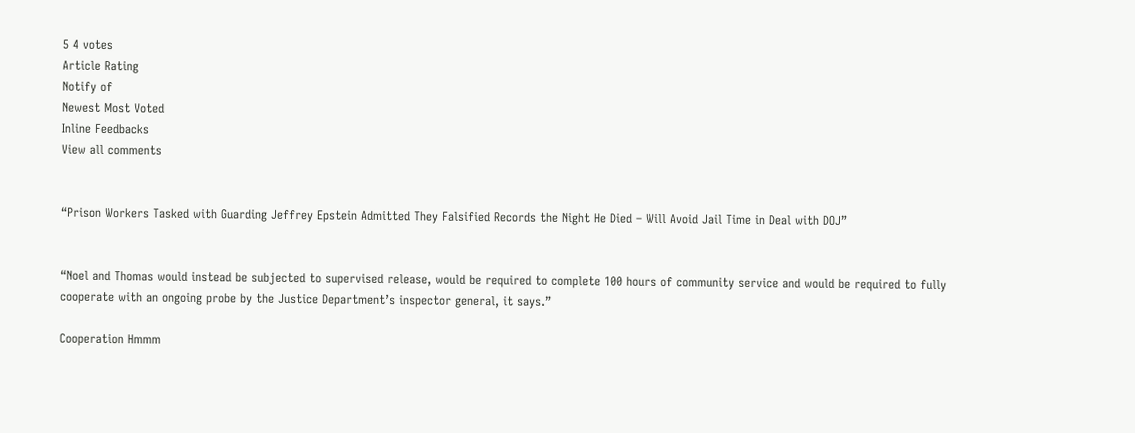5 4 votes
Article Rating
Notify of
Newest Most Voted
Inline Feedbacks
View all comments


“Prison Workers Tasked with Guarding Jeffrey Epstein Admitted They Falsified Records the Night He Died – Will Avoid Jail Time in Deal with DOJ”


“Noel and Thomas would instead be subjected to supervised release, would be required to complete 100 hours of community service and would be required to fully cooperate with an ongoing probe by the Justice Department’s inspector general, it says.”

Cooperation Hmmm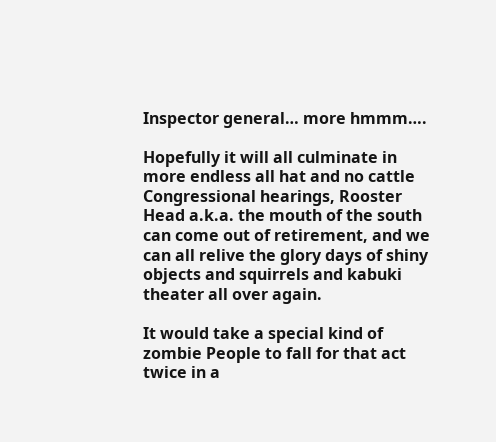Inspector general… more hmmm….

Hopefully it will all culminate in more endless all hat and no cattle Congressional hearings, Rooster Head a.k.a. the mouth of the south can come out of retirement, and we can all relive the glory days of shiny objects and squirrels and kabuki theater all over again.

It would take a special kind of zombie People to fall for that act twice in a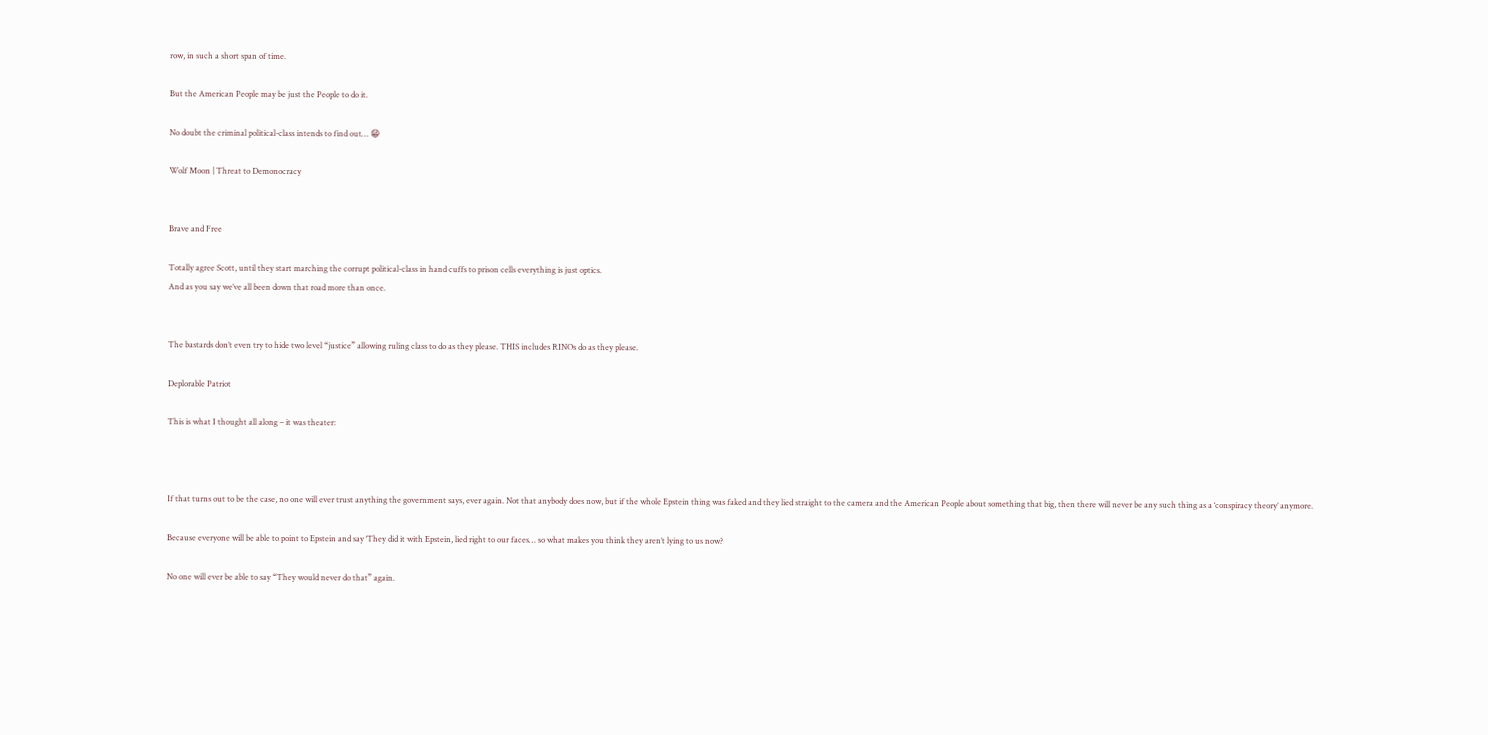row, in such a short span of time.

But the American People may be just the People to do it.

No doubt the criminal political-class intends to find out… 😁

Wolf Moon | Threat to Demonocracy


Brave and Free

Totally agree Scott, until they start marching the corrupt political-class in hand cuffs to prison cells everything is just optics.
And as you say we’ve all been down that road more than once.


The bastards don’t even try to hide two level “justice” allowing ruling class to do as they please. THIS includes RINOs do as they please.

Deplorable Patriot

This is what I thought all along – it was theater:



If that turns out to be the case, no one will ever trust anything the government says, ever again. Not that anybody does now, but if the whole Epstein thing was faked and they lied straight to the camera and the American People about something that big, then there will never be any such thing as a ‘conspiracy theory’ anymore.

Because everyone will be able to point to Epstein and say ‘They did it with Epstein, lied right to our faces… so what makes you think they aren’t lying to us now?

No one will ever be able to say “They would never do that” again.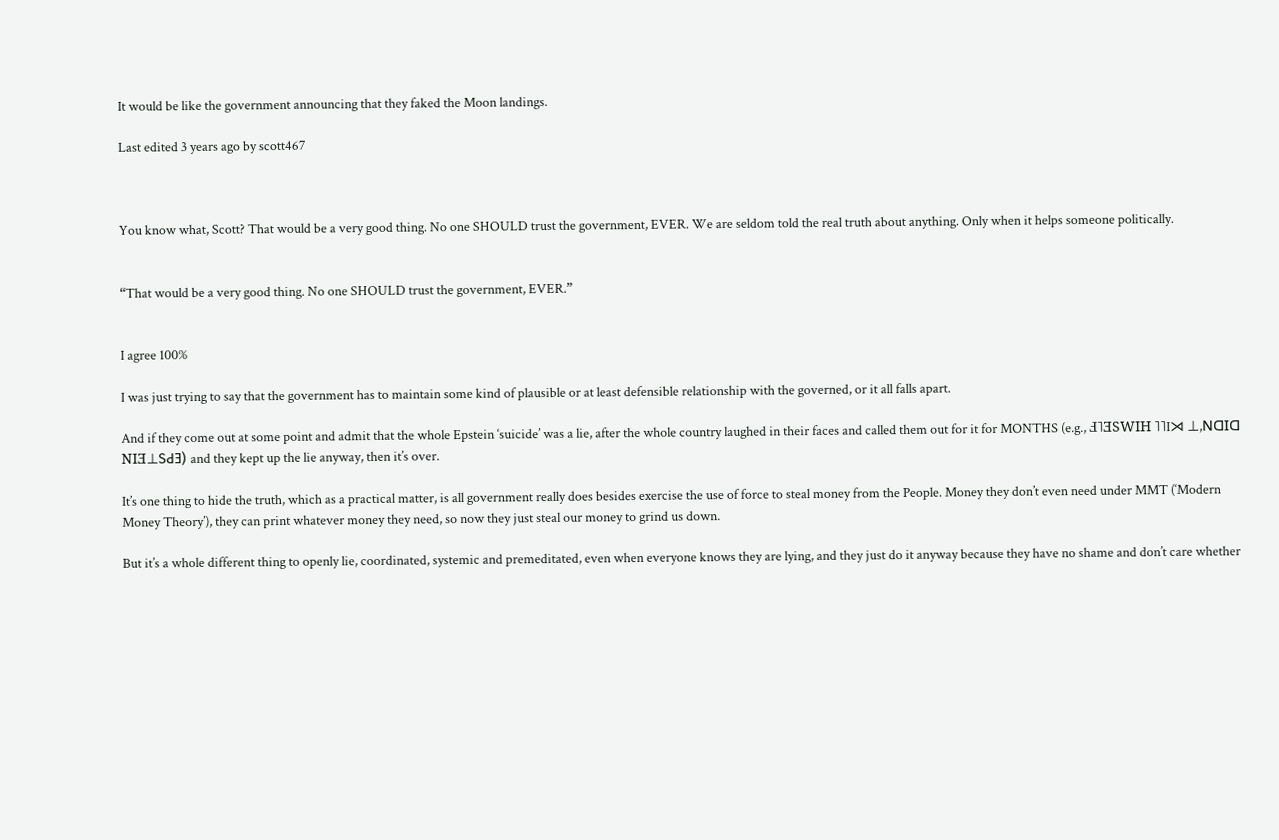It would be like the government announcing that they faked the Moon landings.

Last edited 3 years ago by scott467



You know what, Scott? That would be a very good thing. No one SHOULD trust the government, EVER. We are seldom told the real truth about anything. Only when it helps someone politically.


“That would be a very good thing. No one SHOULD trust the government, EVER.”


I agree 100%

I was just trying to say that the government has to maintain some kind of plausible or at least defensible relationship with the governed, or it all falls apart.

And if they come out at some point and admit that the whole Epstein ‘suicide’ was a lie, after the whole country laughed in their faces and called them out for it for MONTHS (e.g., Ⅎ˥ƎSWIH ˥˥I⋊ ⊥,NᗡIᗡ NIƎ⊥SԀƎ) and they kept up the lie anyway, then it’s over.

It’s one thing to hide the truth, which as a practical matter, is all government really does besides exercise the use of force to steal money from the People. Money they don’t even need under MMT (‘Modern Money Theory’), they can print whatever money they need, so now they just steal our money to grind us down.

But it’s a whole different thing to openly lie, coordinated, systemic and premeditated, even when everyone knows they are lying, and they just do it anyway because they have no shame and don’t care whether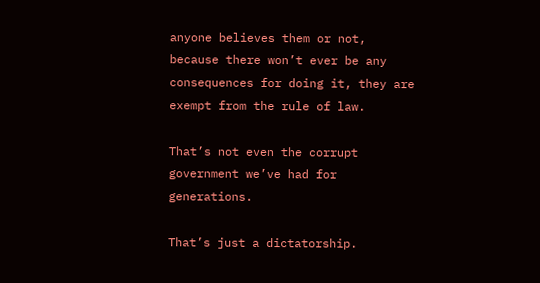anyone believes them or not, because there won’t ever be any consequences for doing it, they are exempt from the rule of law.

That’s not even the corrupt government we’ve had for generations.

That’s just a dictatorship.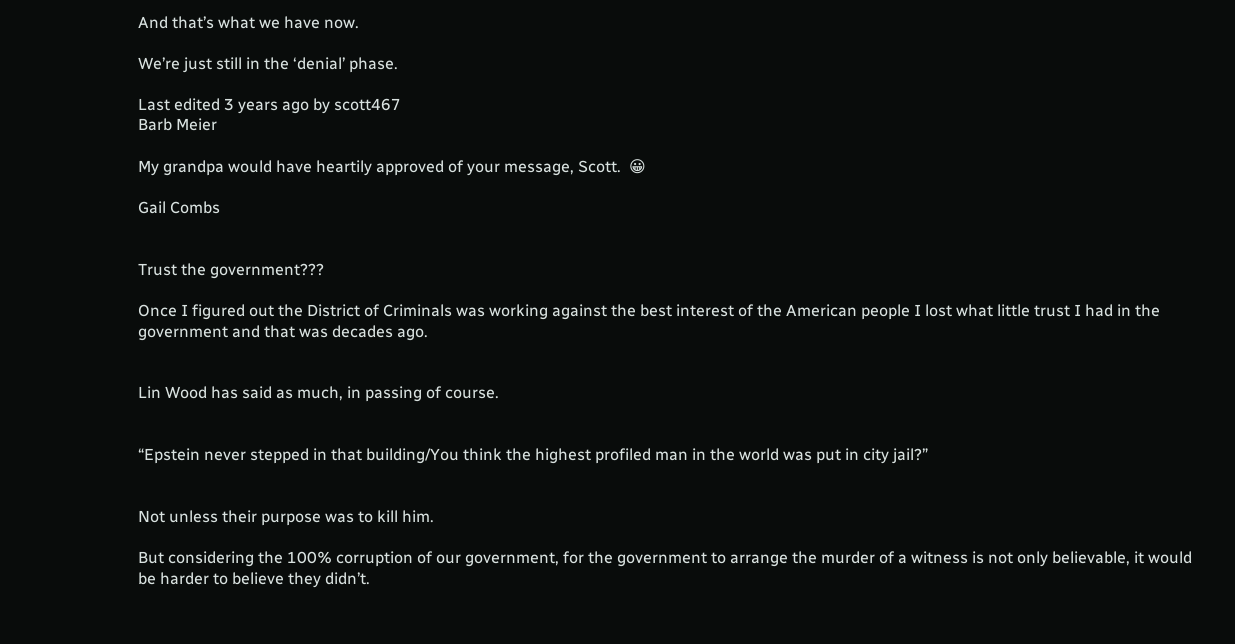And that’s what we have now.

We’re just still in the ‘denial’ phase.

Last edited 3 years ago by scott467
Barb Meier

My grandpa would have heartily approved of your message, Scott.  😀

Gail Combs


Trust the government???

Once I figured out the District of Criminals was working against the best interest of the American people I lost what little trust I had in the government and that was decades ago.


Lin Wood has said as much, in passing of course.


“Epstein never stepped in that building/You think the highest profiled man in the world was put in city jail?”


Not unless their purpose was to kill him.

But considering the 100% corruption of our government, for the government to arrange the murder of a witness is not only believable, it would be harder to believe they didn’t.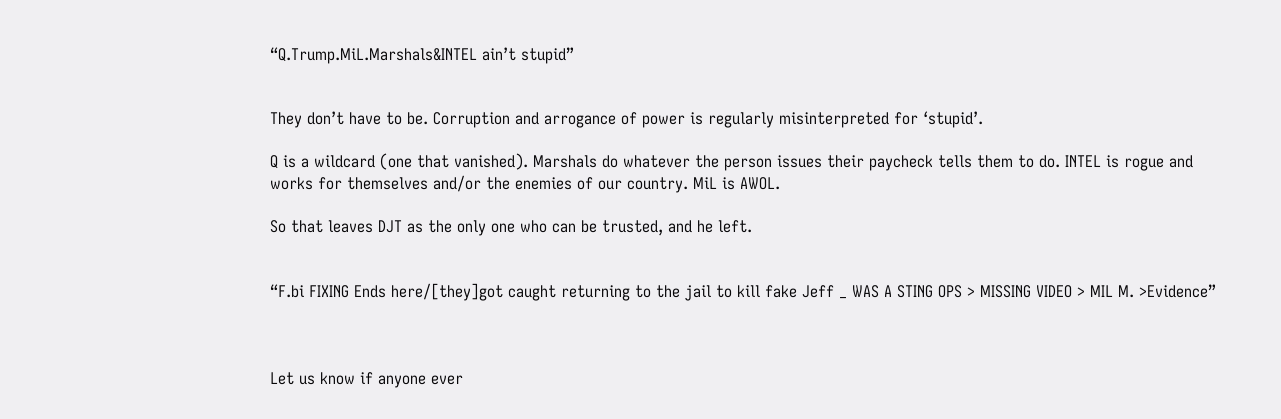“Q.Trump.MiL.Marshals&INTEL ain’t stupid”


They don’t have to be. Corruption and arrogance of power is regularly misinterpreted for ‘stupid’.

Q is a wildcard (one that vanished). Marshals do whatever the person issues their paycheck tells them to do. INTEL is rogue and works for themselves and/or the enemies of our country. MiL is AWOL.

So that leaves DJT as the only one who can be trusted, and he left.


“F.bi FIXING Ends here/[they]got caught returning to the jail to kill fake Jeff _ WAS A STING OPS > MISSING VIDEO > MIL M. >Evidence”



Let us know if anyone ever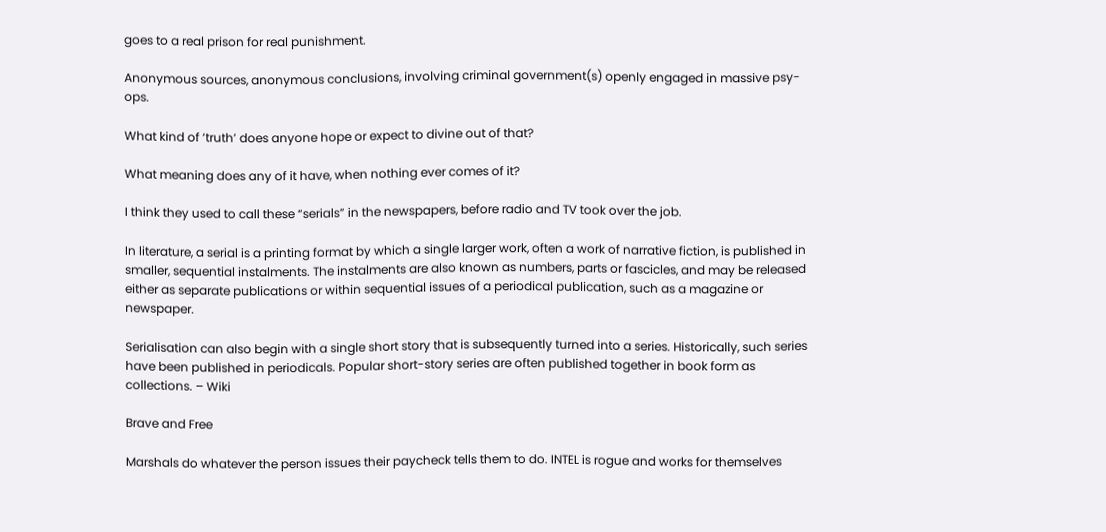goes to a real prison for real punishment.

Anonymous sources, anonymous conclusions, involving criminal government(s) openly engaged in massive psy-ops.

What kind of ‘truth’ does anyone hope or expect to divine out of that?

What meaning does any of it have, when nothing ever comes of it?

I think they used to call these “serials” in the newspapers, before radio and TV took over the job.

In literature, a serial is a printing format by which a single larger work, often a work of narrative fiction, is published in smaller, sequential instalments. The instalments are also known as numbers, parts or fascicles, and may be released either as separate publications or within sequential issues of a periodical publication, such as a magazine or newspaper.

Serialisation can also begin with a single short story that is subsequently turned into a series. Historically, such series have been published in periodicals. Popular short-story series are often published together in book form as collections. – Wiki

Brave and Free

Marshals do whatever the person issues their paycheck tells them to do. INTEL is rogue and works for themselves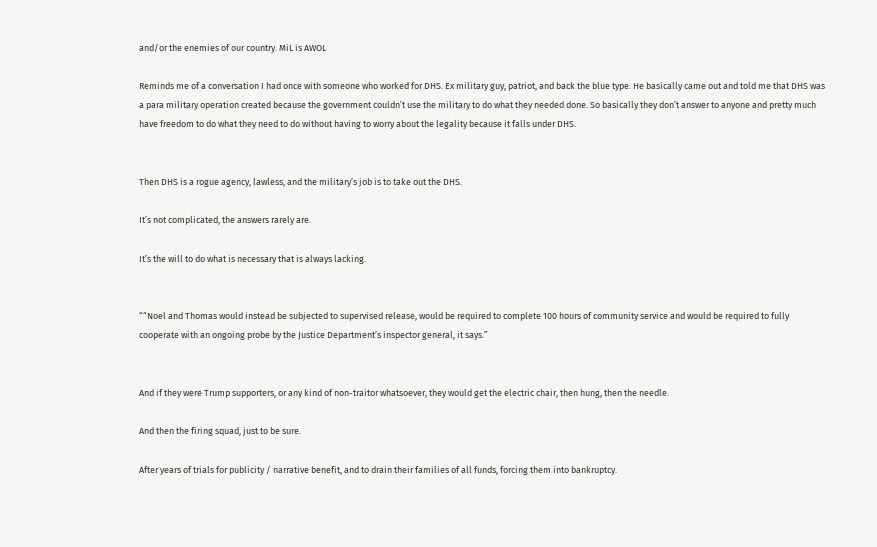and/or the enemies of our country. MiL is AWOL

Reminds me of a conversation I had once with someone who worked for DHS. Ex military guy, patriot, and back the blue type. He basically came out and told me that DHS was a para military operation created because the government couldn’t use the military to do what they needed done. So basically they don’t answer to anyone and pretty much have freedom to do what they need to do without having to worry about the legality because it falls under DHS.


Then DHS is a rogue agency, lawless, and the military’s job is to take out the DHS.

It’s not complicated, the answers rarely are.

It’s the will to do what is necessary that is always lacking.


““Noel and Thomas would instead be subjected to supervised release, would be required to complete 100 hours of community service and would be required to fully cooperate with an ongoing probe by the Justice Department’s inspector general, it says.”


And if they were Trump supporters, or any kind of non-traitor whatsoever, they would get the electric chair, then hung, then the needle.

And then the firing squad, just to be sure.

After years of trials for publicity / narrative benefit, and to drain their families of all funds, forcing them into bankruptcy.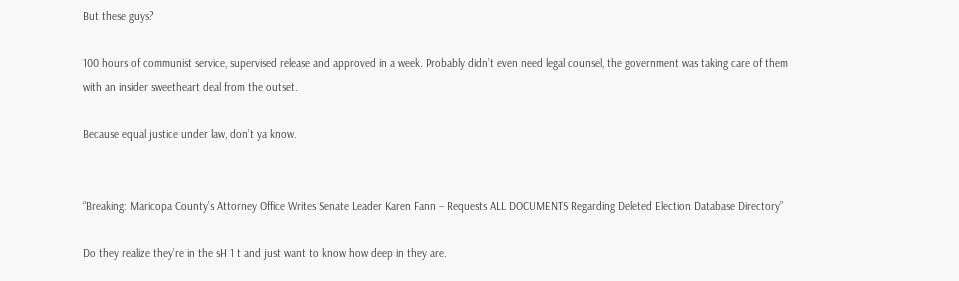But these guys?

100 hours of communist service, supervised release and approved in a week. Probably didn’t even need legal counsel, the government was taking care of them with an insider sweetheart deal from the outset.

Because equal justice under law, don’t ya know.


“Breaking: Maricopa County’s Attorney Office Writes Senate Leader Karen Fann – Requests ALL DOCUMENTS Regarding Deleted Election Database Directory”

Do they realize they’re in the sH 1 t and just want to know how deep in they are.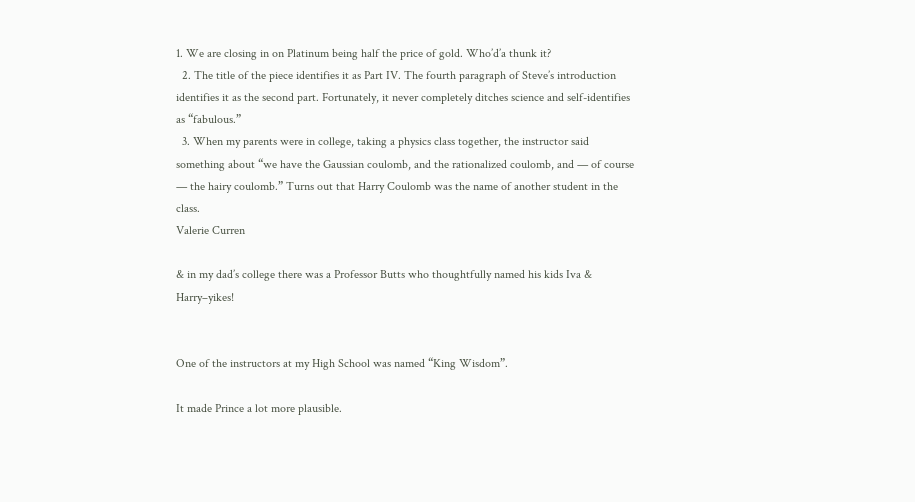1. We are closing in on Platinum being half the price of gold. Who’d’a thunk it?
  2. The title of the piece identifies it as Part IV. The fourth paragraph of Steve’s introduction identifies it as the second part. Fortunately, it never completely ditches science and self-identifies as “fabulous.”
  3. When my parents were in college, taking a physics class together, the instructor said something about “we have the Gaussian coulomb, and the rationalized coulomb, and — of course — the hairy coulomb.” Turns out that Harry Coulomb was the name of another student in the class.
Valerie Curren

& in my dad’s college there was a Professor Butts who thoughtfully named his kids Iva & Harry–yikes!


One of the instructors at my High School was named “King Wisdom”.

It made Prince a lot more plausible.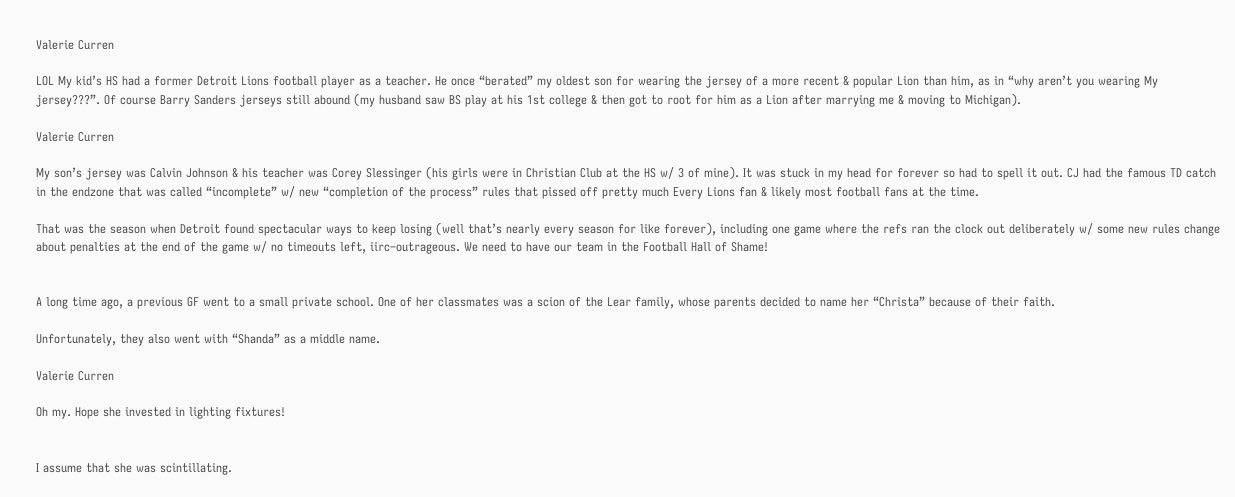Valerie Curren

LOL My kid’s HS had a former Detroit Lions football player as a teacher. He once “berated” my oldest son for wearing the jersey of a more recent & popular Lion than him, as in “why aren’t you wearing My jersey???”. Of course Barry Sanders jerseys still abound (my husband saw BS play at his 1st college & then got to root for him as a Lion after marrying me & moving to Michigan).

Valerie Curren

My son’s jersey was Calvin Johnson & his teacher was Corey Slessinger (his girls were in Christian Club at the HS w/ 3 of mine). It was stuck in my head for forever so had to spell it out. CJ had the famous TD catch in the endzone that was called “incomplete” w/ new “completion of the process” rules that pissed off pretty much Every Lions fan & likely most football fans at the time.

That was the season when Detroit found spectacular ways to keep losing (well that’s nearly every season for like forever), including one game where the refs ran the clock out deliberately w/ some new rules change about penalties at the end of the game w/ no timeouts left, iirc–outrageous. We need to have our team in the Football Hall of Shame!


A long time ago, a previous GF went to a small private school. One of her classmates was a scion of the Lear family, whose parents decided to name her “Christa” because of their faith.

Unfortunately, they also went with “Shanda” as a middle name.

Valerie Curren

Oh my. Hope she invested in lighting fixtures!


I assume that she was scintillating.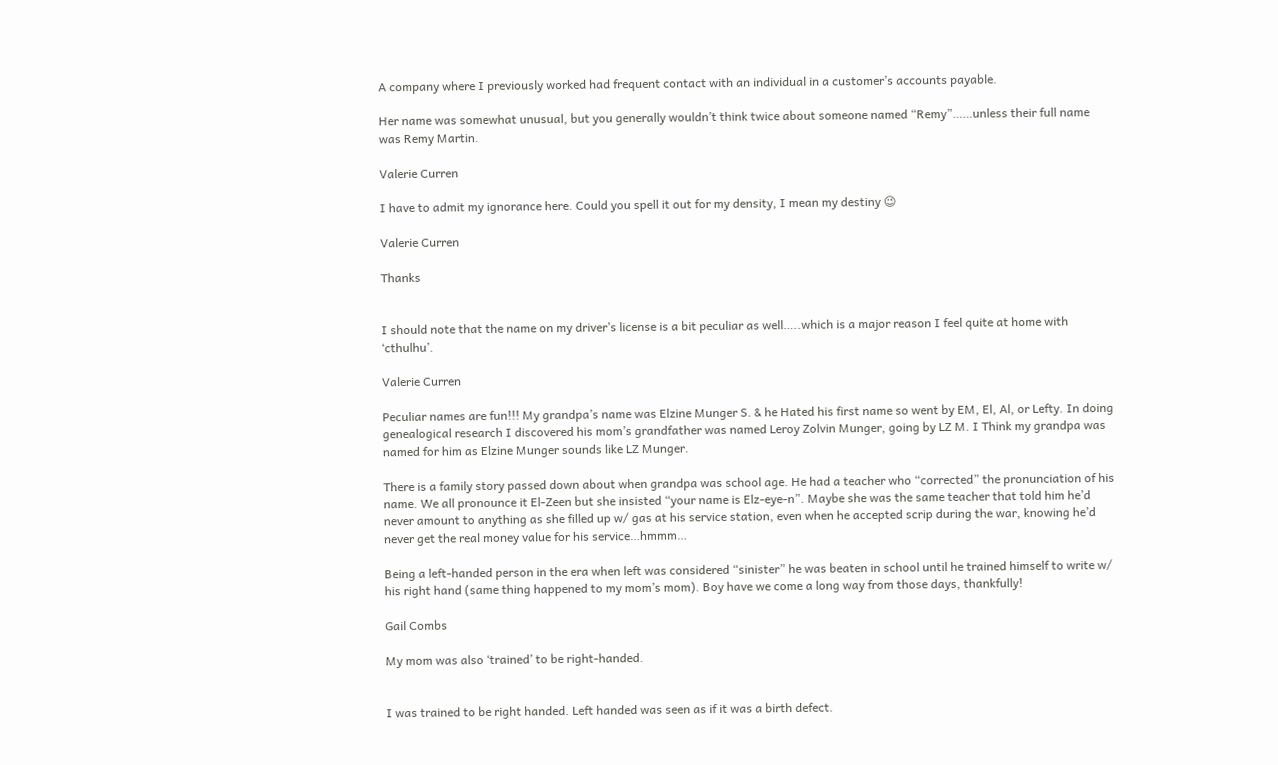A company where I previously worked had frequent contact with an individual in a customer’s accounts payable.

Her name was somewhat unusual, but you generally wouldn’t think twice about someone named “Remy”……unless their full name was Remy Martin.

Valerie Curren

I have to admit my ignorance here. Could you spell it out for my density, I mean my destiny 😉

Valerie Curren

Thanks


I should note that the name on my driver’s license is a bit peculiar as well…..which is a major reason I feel quite at home with ‘cthulhu’.

Valerie Curren

Peculiar names are fun!!! My grandpa’s name was Elzine Munger S. & he Hated his first name so went by EM, El, Al, or Lefty. In doing genealogical research I discovered his mom’s grandfather was named Leroy Zolvin Munger, going by LZ M. I Think my grandpa was named for him as Elzine Munger sounds like LZ Munger.

There is a family story passed down about when grandpa was school age. He had a teacher who “corrected” the pronunciation of his name. We all pronounce it El-Zeen but she insisted “your name is Elz-eye-n”. Maybe she was the same teacher that told him he’d never amount to anything as she filled up w/ gas at his service station, even when he accepted scrip during the war, knowing he’d never get the real money value for his service…hmmm…

Being a left-handed person in the era when left was considered “sinister” he was beaten in school until he trained himself to write w/ his right hand (same thing happened to my mom’s mom). Boy have we come a long way from those days, thankfully!

Gail Combs

My mom was also ‘trained’ to be right-handed.


I was trained to be right handed. Left handed was seen as if it was a birth defect.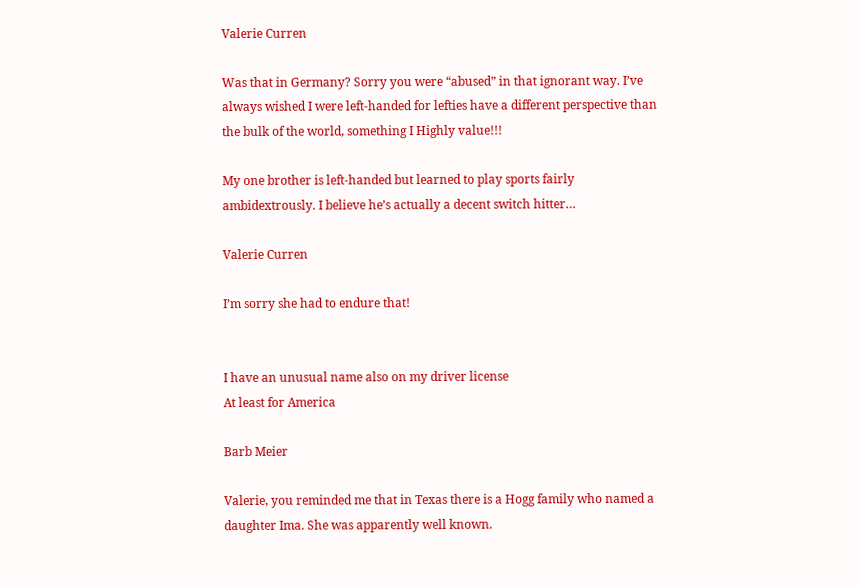Valerie Curren

Was that in Germany? Sorry you were “abused” in that ignorant way. I’ve always wished I were left-handed for lefties have a different perspective than the bulk of the world, something I Highly value!!!

My one brother is left-handed but learned to play sports fairly ambidextrously. I believe he’s actually a decent switch hitter…

Valerie Curren

I’m sorry she had to endure that!


I have an unusual name also on my driver license
At least for America

Barb Meier

Valerie, you reminded me that in Texas there is a Hogg family who named a daughter Ima. She was apparently well known.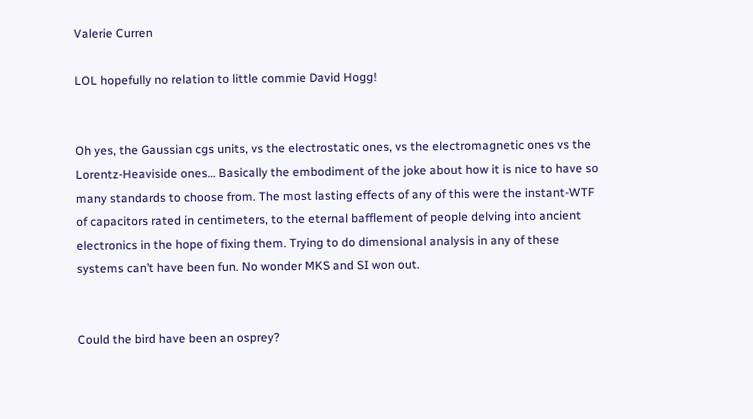Valerie Curren

LOL hopefully no relation to little commie David Hogg!


Oh yes, the Gaussian cgs units, vs the electrostatic ones, vs the electromagnetic ones vs the Lorentz-Heaviside ones… Basically the embodiment of the joke about how it is nice to have so many standards to choose from. The most lasting effects of any of this were the instant-WTF of capacitors rated in centimeters, to the eternal bafflement of people delving into ancient electronics in the hope of fixing them. Trying to do dimensional analysis in any of these systems can’t have been fun. No wonder MKS and SI won out.


Could the bird have been an osprey?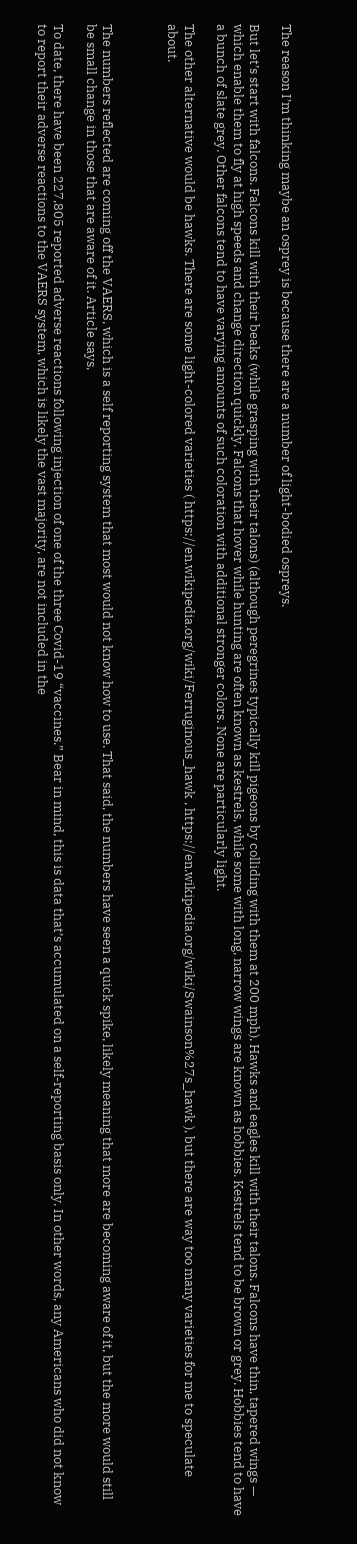The reason I’m thinking maybe an osprey is because there are a number of light-bodied ospreys.

But let’s start with falcons. Falcons kill with their beaks (while grasping with their talons) (although peregrines typically kill pigeons by colliding with them at 200 mph). Hawks and eagles kill with their talons. Falcons have thin, tapered wings — which enable them to fly at high speeds and change direction quickly. Falcons that hover while hunting are often known as kestrels, while some with long, narrow wings are known as hobbies. Kestrels tend to be brown or grey. Hobbies tend to have a bunch of slate grey. Other falcons tend to have varying amounts of such coloration with additional stronger colors. None are particularly light.

The other alternative would be hawks. There are some light-colored varieties ( https://en.wikipedia.org/wiki/Ferruginous_hawk , https://en.wikipedia.org/wiki/Swainson%27s_hawk ), but there are way too many varieties for me to speculate about.



The numbers reflected are coming off the VAERS, which is a self reporting system that most would not know how to use. That said, the numbers have seen a quick spike, likely meaning that more are becoming aware of it, but the more would still be small change in those that are aware of it. Article says,

To date, there have been 227,805 reported adverse reactions following injection of one of the three Covid-19 “vaccines.” Bear in mind, this is data that’s accumulated on a self-reporting basis only. In other words, any Americans who did not know to report their adverse reactions to the VAERS system, which is likely the vast majority, are not included in the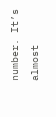number. It’s almost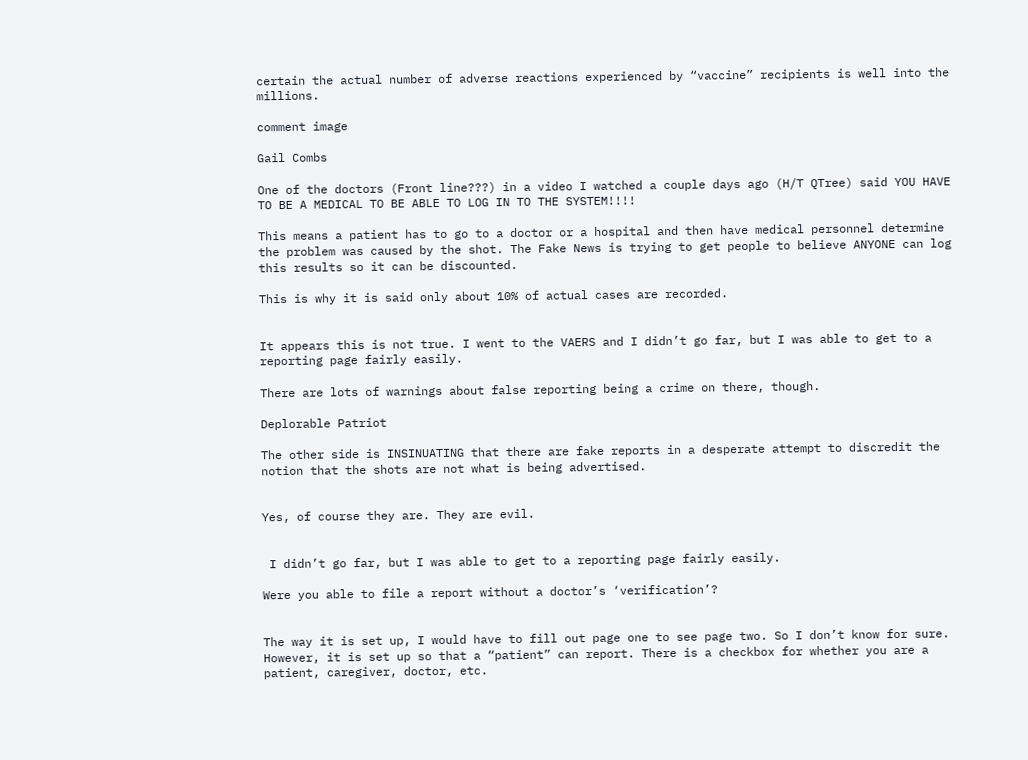certain the actual number of adverse reactions experienced by “vaccine” recipients is well into the millions.

comment image

Gail Combs

One of the doctors (Front line???) in a video I watched a couple days ago (H/T QTree) said YOU HAVE TO BE A MEDICAL TO BE ABLE TO LOG IN TO THE SYSTEM!!!!

This means a patient has to go to a doctor or a hospital and then have medical personnel determine the problem was caused by the shot. The Fake News is trying to get people to believe ANYONE can log this results so it can be discounted.

This is why it is said only about 10% of actual cases are recorded.


It appears this is not true. I went to the VAERS and I didn’t go far, but I was able to get to a reporting page fairly easily.

There are lots of warnings about false reporting being a crime on there, though.

Deplorable Patriot

The other side is INSINUATING that there are fake reports in a desperate attempt to discredit the notion that the shots are not what is being advertised.


Yes, of course they are. They are evil.


 I didn’t go far, but I was able to get to a reporting page fairly easily.

Were you able to file a report without a doctor’s ‘verification’?


The way it is set up, I would have to fill out page one to see page two. So I don’t know for sure. However, it is set up so that a “patient” can report. There is a checkbox for whether you are a patient, caregiver, doctor, etc.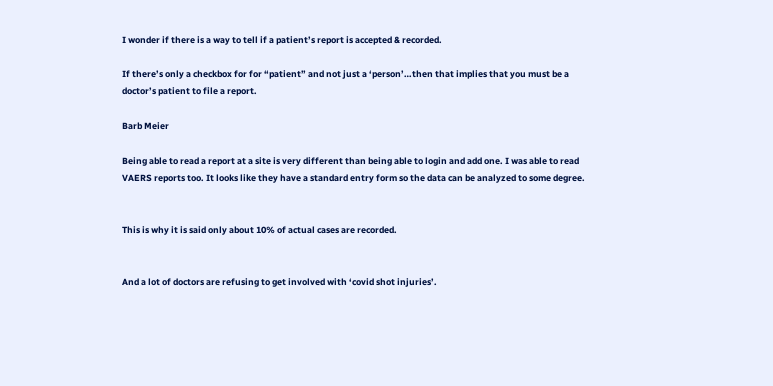I wonder if there is a way to tell if a patient’s report is accepted & recorded.

If there’s only a checkbox for for “patient” and not just a ‘person’…then that implies that you must be a doctor’s patient to file a report.

Barb Meier

Being able to read a report at a site is very different than being able to login and add one. I was able to read VAERS reports too. It looks like they have a standard entry form so the data can be analyzed to some degree.


This is why it is said only about 10% of actual cases are recorded.


And a lot of doctors are refusing to get involved with ‘covid shot injuries’.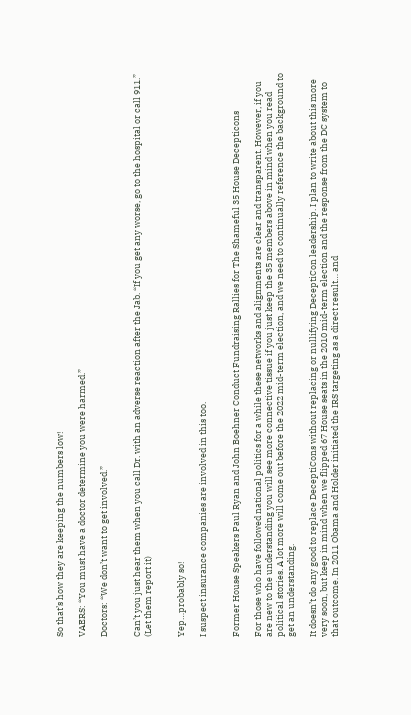So that’s how they are keeping the numbers low!

VAERS: “You must have a doctor determine you were harmed.”

Doctors: “We don’t want to get involved.”


Can’t you just hear them when you call Dr. with an adverse reaction after the Jab. “If you get any worse, go to the hospital or call 911.” (Let them report it)


Yep…probably so!

I suspect insurance companies are involved in this too.


Former House Speakers Paul Ryan and John Boehner Conduct Fundraising Rallies for The Shameful 35 House Decepticons

For those who have followed national politics for a while these networks and alignments are clear and transparent. However, if you are new to the understanding you will see more connective tissue if you just keep the 35 members above in mind when you read political stories. A lot more will come out before the 2022 mid-term election, and we need to continually reference the background to get an understanding.

It doesn’t do any good to replace DeceptiCons without replacing or nullifying DeceptiCon leadership. I plan to write about this more very soon, but keep in mind when we flipped 67 House seats in the 2010 mid-term election and the response from the DC system to that outcome. In 2011 Obama and Holder initiated the IRS targeting as a direct result… and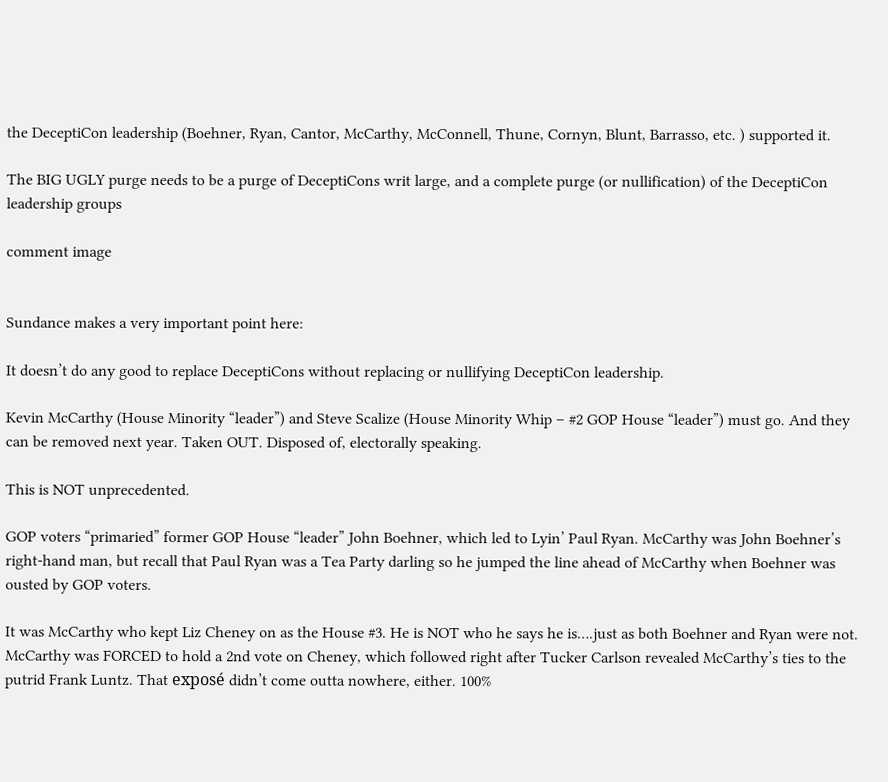the DeceptiCon leadership (Boehner, Ryan, Cantor, McCarthy, McConnell, Thune, Cornyn, Blunt, Barrasso, etc. ) supported it.

The BIG UGLY purge needs to be a purge of DeceptiCons writ large, and a complete purge (or nullification) of the DeceptiCon leadership groups

comment image


Sundance makes a very important point here:

It doesn’t do any good to replace DeceptiCons without replacing or nullifying DeceptiCon leadership.

Kevin McCarthy (House Minority “leader”) and Steve Scalize (House Minority Whip – #2 GOP House “leader”) must go. And they can be removed next year. Taken OUT. Disposed of, electorally speaking.

This is NOT unprecedented.

GOP voters “primaried” former GOP House “leader” John Boehner, which led to Lyin’ Paul Ryan. McCarthy was John Boehner’s right-hand man, but recall that Paul Ryan was a Tea Party darling so he jumped the line ahead of McCarthy when Boehner was ousted by GOP voters.

It was McCarthy who kept Liz Cheney on as the House #3. He is NOT who he says he is….just as both Boehner and Ryan were not. McCarthy was FORCED to hold a 2nd vote on Cheney, which followed right after Tucker Carlson revealed McCarthy’s ties to the putrid Frank Luntz. That exposé didn’t come outta nowhere, either. 100%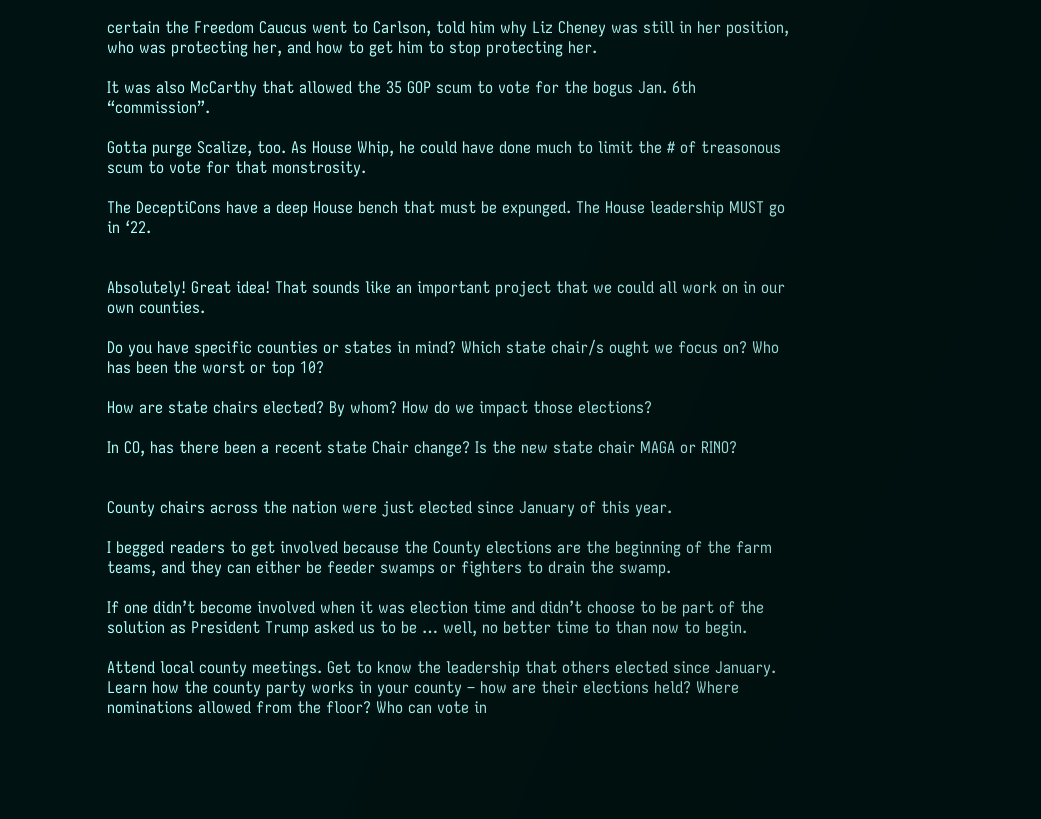certain the Freedom Caucus went to Carlson, told him why Liz Cheney was still in her position, who was protecting her, and how to get him to stop protecting her.

It was also McCarthy that allowed the 35 GOP scum to vote for the bogus Jan. 6th “commission”.

Gotta purge Scalize, too. As House Whip, he could have done much to limit the # of treasonous scum to vote for that monstrosity.

The DeceptiCons have a deep House bench that must be expunged. The House leadership MUST go in ‘22.


Absolutely! Great idea! That sounds like an important project that we could all work on in our own counties.

Do you have specific counties or states in mind? Which state chair/s ought we focus on? Who has been the worst or top 10?

How are state chairs elected? By whom? How do we impact those elections?

In CO, has there been a recent state Chair change? Is the new state chair MAGA or RINO?


County chairs across the nation were just elected since January of this year.

I begged readers to get involved because the County elections are the beginning of the farm teams, and they can either be feeder swamps or fighters to drain the swamp.

If one didn’t become involved when it was election time and didn’t choose to be part of the solution as President Trump asked us to be … well, no better time to than now to begin.

Attend local county meetings. Get to know the leadership that others elected since January. Learn how the county party works in your county – how are their elections held? Where nominations allowed from the floor? Who can vote in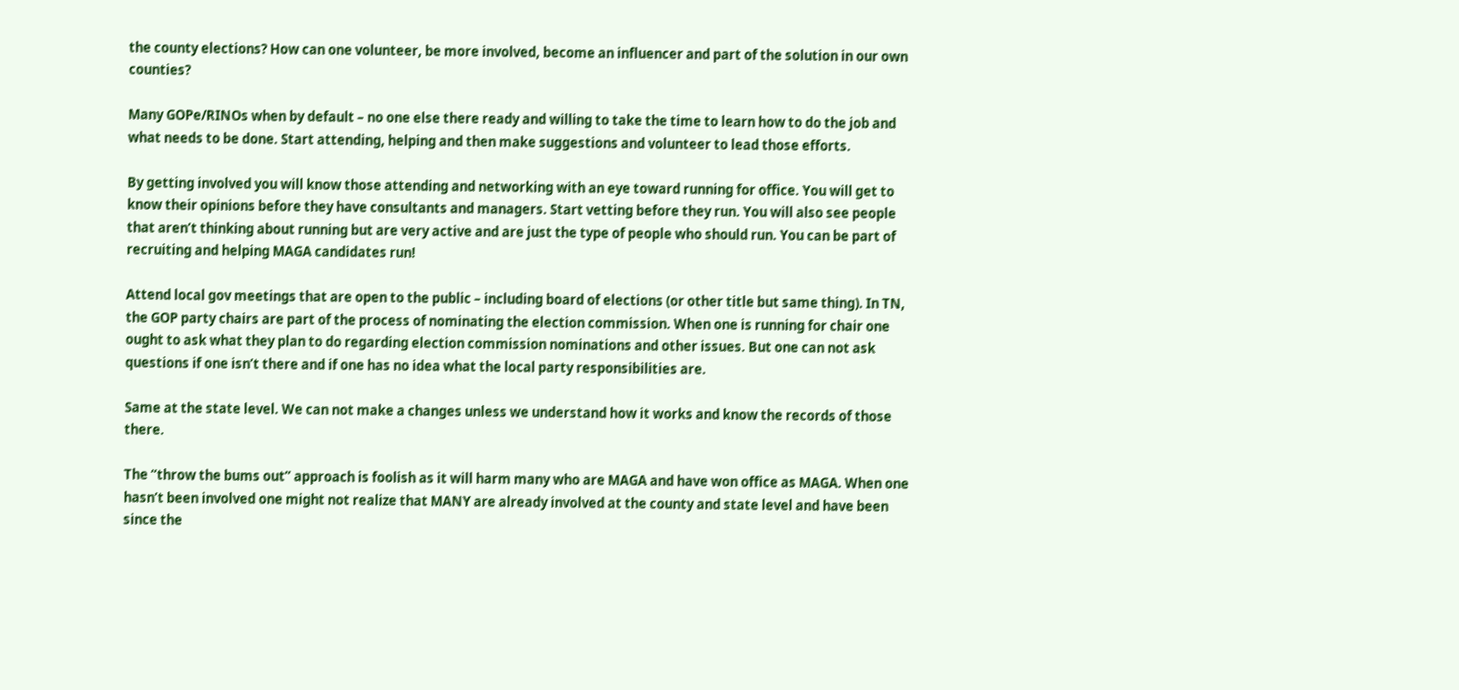the county elections? How can one volunteer, be more involved, become an influencer and part of the solution in our own counties?

Many GOPe/RINOs when by default – no one else there ready and willing to take the time to learn how to do the job and what needs to be done. Start attending, helping and then make suggestions and volunteer to lead those efforts.

By getting involved you will know those attending and networking with an eye toward running for office. You will get to know their opinions before they have consultants and managers. Start vetting before they run. You will also see people that aren’t thinking about running but are very active and are just the type of people who should run. You can be part of recruiting and helping MAGA candidates run!

Attend local gov meetings that are open to the public – including board of elections (or other title but same thing). In TN, the GOP party chairs are part of the process of nominating the election commission. When one is running for chair one ought to ask what they plan to do regarding election commission nominations and other issues. But one can not ask questions if one isn’t there and if one has no idea what the local party responsibilities are.

Same at the state level. We can not make a changes unless we understand how it works and know the records of those there.

The “throw the bums out” approach is foolish as it will harm many who are MAGA and have won office as MAGA. When one hasn’t been involved one might not realize that MANY are already involved at the county and state level and have been since the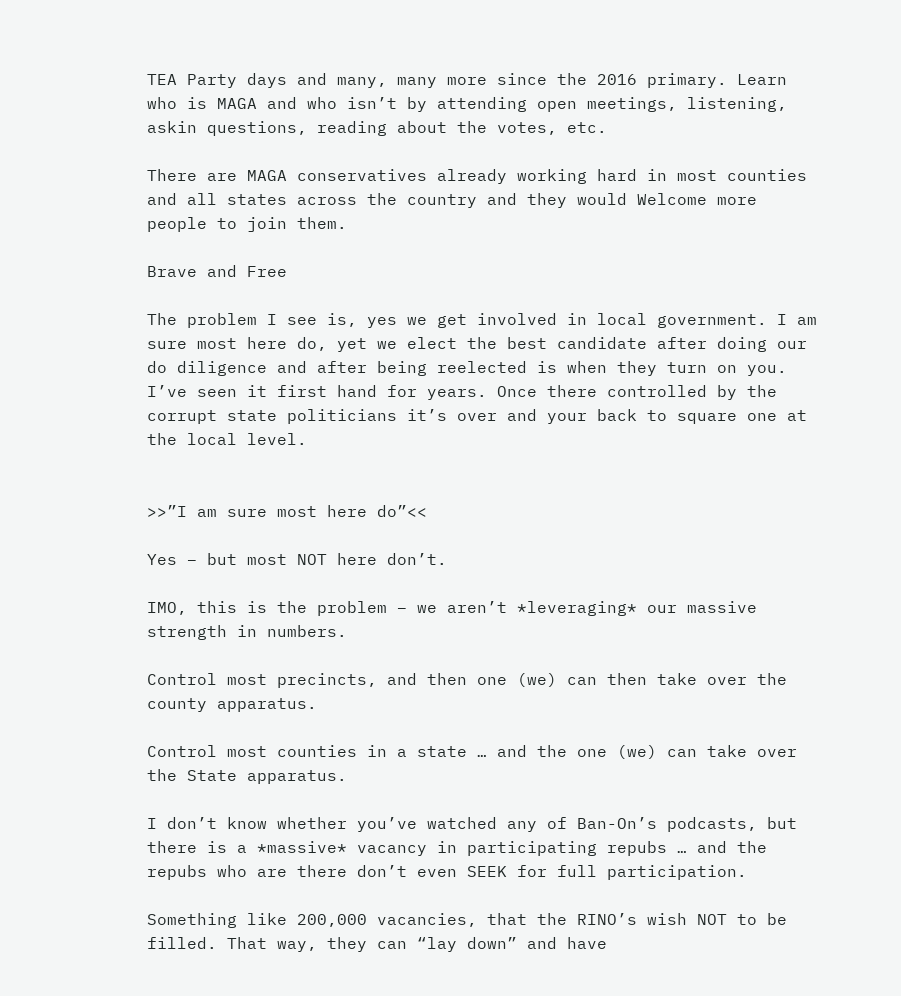TEA Party days and many, many more since the 2016 primary. Learn who is MAGA and who isn’t by attending open meetings, listening, askin questions, reading about the votes, etc.

There are MAGA conservatives already working hard in most counties and all states across the country and they would Welcome more people to join them.

Brave and Free

The problem I see is, yes we get involved in local government. I am sure most here do, yet we elect the best candidate after doing our do diligence and after being reelected is when they turn on you. I’ve seen it first hand for years. Once there controlled by the corrupt state politicians it’s over and your back to square one at the local level.


>>”I am sure most here do”<<

Yes – but most NOT here don’t.

IMO, this is the problem – we aren’t *leveraging* our massive strength in numbers.

Control most precincts, and then one (we) can then take over the county apparatus.

Control most counties in a state … and the one (we) can take over the State apparatus.

I don’t know whether you’ve watched any of Ban-On’s podcasts, but there is a *massive* vacancy in participating repubs … and the repubs who are there don’t even SEEK for full participation.

Something like 200,000 vacancies, that the RINO’s wish NOT to be filled. That way, they can “lay down” and have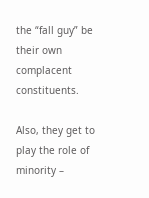the “fall guy” be their own complacent constituents.

Also, they get to play the role of minority –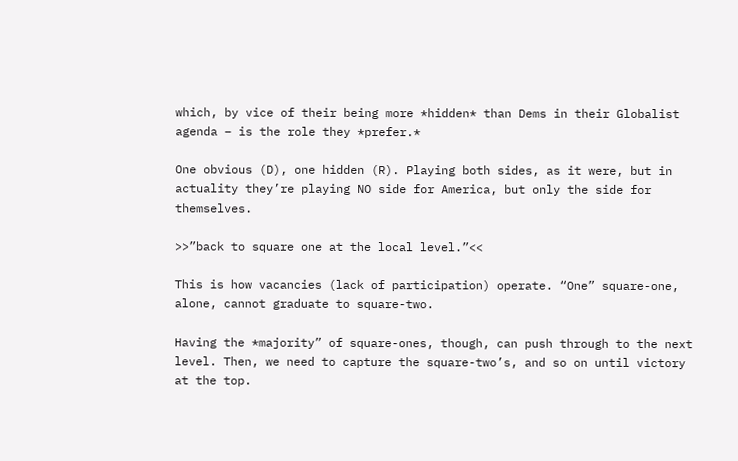which, by vice of their being more *hidden* than Dems in their Globalist agenda – is the role they *prefer.*

One obvious (D), one hidden (R). Playing both sides, as it were, but in actuality they’re playing NO side for America, but only the side for themselves.

>>”back to square one at the local level.”<<

This is how vacancies (lack of participation) operate. “One” square-one, alone, cannot graduate to square-two.

Having the *majority” of square-ones, though, can push through to the next level. Then, we need to capture the square-two’s, and so on until victory at the top.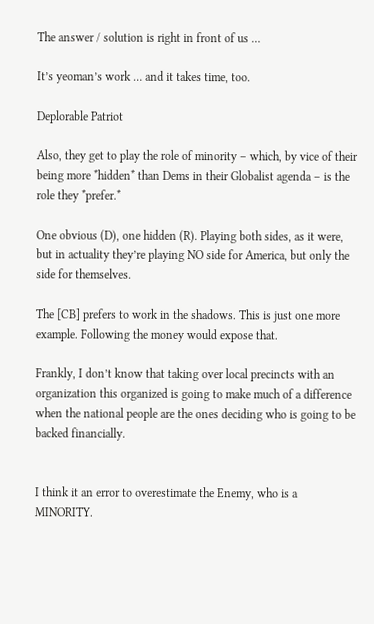The answer / solution is right in front of us …

It’s yeoman’s work … and it takes time, too.

Deplorable Patriot

Also, they get to play the role of minority – which, by vice of their being more *hidden* than Dems in their Globalist agenda – is the role they *prefer.*

One obvious (D), one hidden (R). Playing both sides, as it were, but in actuality they’re playing NO side for America, but only the side for themselves.

The [CB] prefers to work in the shadows. This is just one more example. Following the money would expose that.

Frankly, I don’t know that taking over local precincts with an organization this organized is going to make much of a difference when the national people are the ones deciding who is going to be backed financially.


I think it an error to overestimate the Enemy, who is a MINORITY.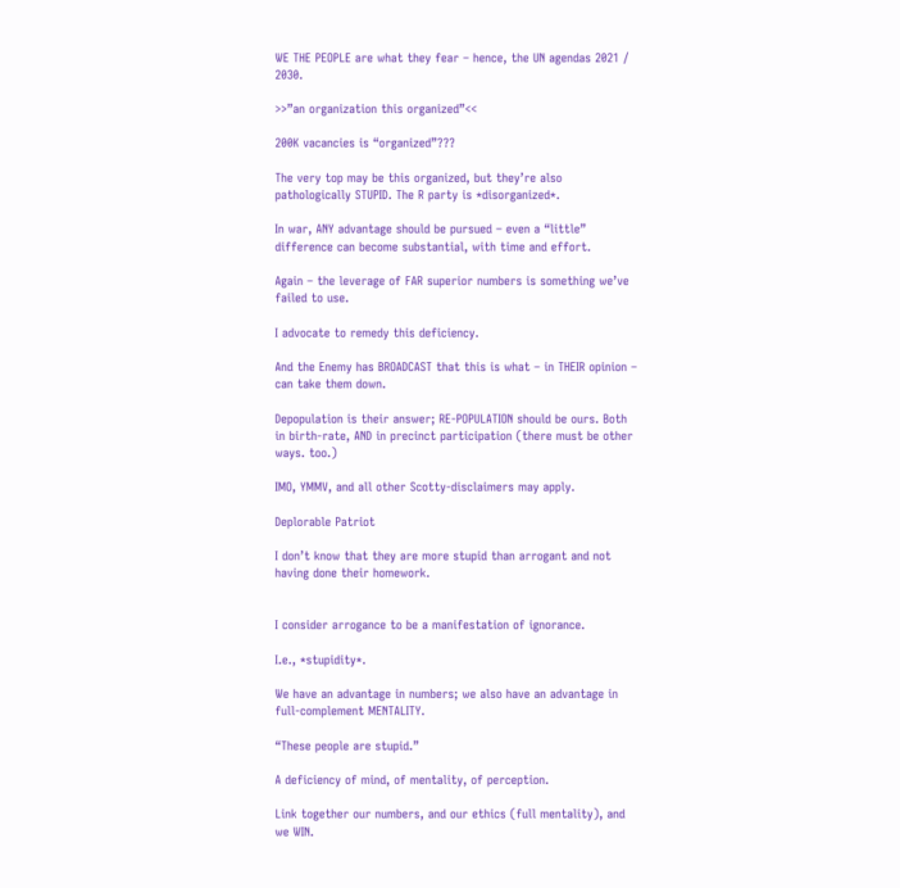WE THE PEOPLE are what they fear – hence, the UN agendas 2021 / 2030.

>>”an organization this organized”<<

200K vacancies is “organized”???

The very top may be this organized, but they’re also pathologically STUPID. The R party is *disorganized*.

In war, ANY advantage should be pursued – even a “little” difference can become substantial, with time and effort.

Again – the leverage of FAR superior numbers is something we’ve failed to use.

I advocate to remedy this deficiency.

And the Enemy has BROADCAST that this is what – in THEIR opinion – can take them down.

Depopulation is their answer; RE-POPULATION should be ours. Both in birth-rate, AND in precinct participation (there must be other ways. too.)

IMO, YMMV, and all other Scotty-disclaimers may apply.

Deplorable Patriot

I don’t know that they are more stupid than arrogant and not having done their homework.


I consider arrogance to be a manifestation of ignorance.

I.e., *stupidity*.

We have an advantage in numbers; we also have an advantage in full-complement MENTALITY.

“These people are stupid.”

A deficiency of mind, of mentality, of perception.

Link together our numbers, and our ethics (full mentality), and we WIN.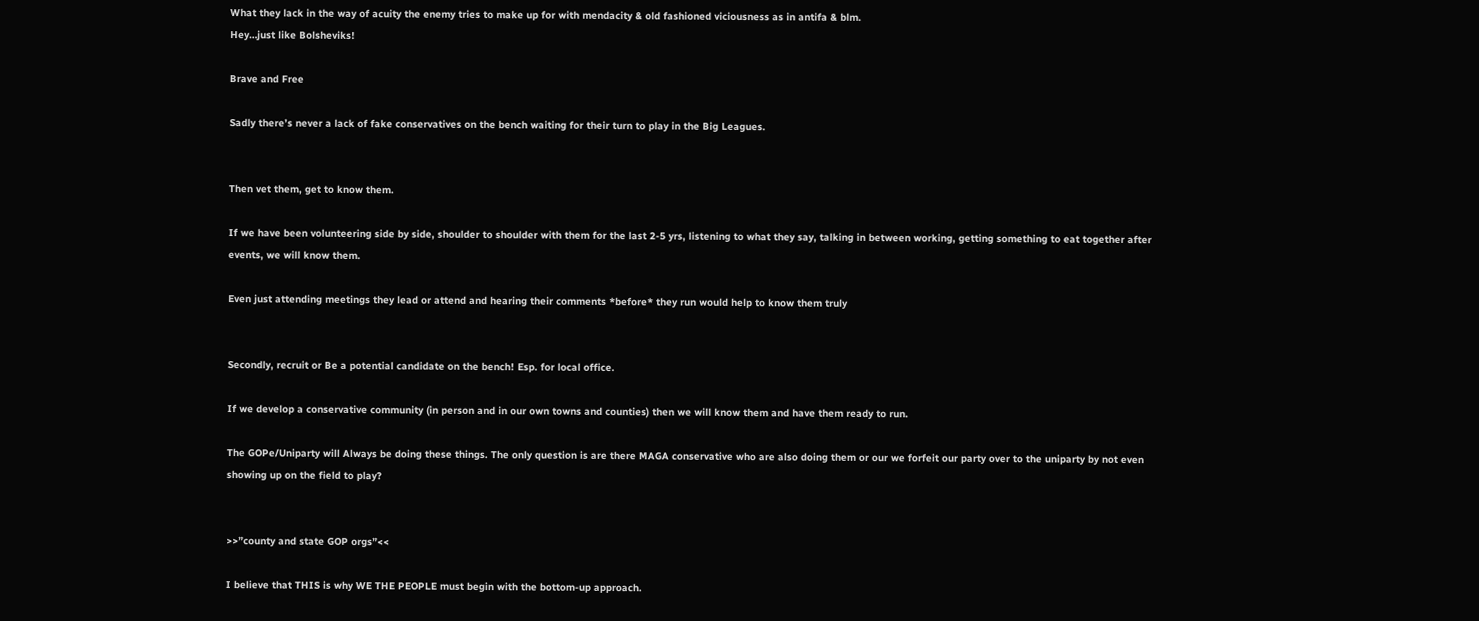What they lack in the way of acuity the enemy tries to make up for with mendacity & old fashioned viciousness as in antifa & blm.
Hey…just like Bolsheviks!

Brave and Free

Sadly there’s never a lack of fake conservatives on the bench waiting for their turn to play in the Big Leagues.


Then vet them, get to know them.

If we have been volunteering side by side, shoulder to shoulder with them for the last 2-5 yrs, listening to what they say, talking in between working, getting something to eat together after events, we will know them.

Even just attending meetings they lead or attend and hearing their comments *before* they run would help to know them truly


Secondly, recruit or Be a potential candidate on the bench! Esp. for local office.

If we develop a conservative community (in person and in our own towns and counties) then we will know them and have them ready to run.

The GOPe/Uniparty will Always be doing these things. The only question is are there MAGA conservative who are also doing them or our we forfeit our party over to the uniparty by not even showing up on the field to play?


>>”county and state GOP orgs”<<

I believe that THIS is why WE THE PEOPLE must begin with the bottom-up approach.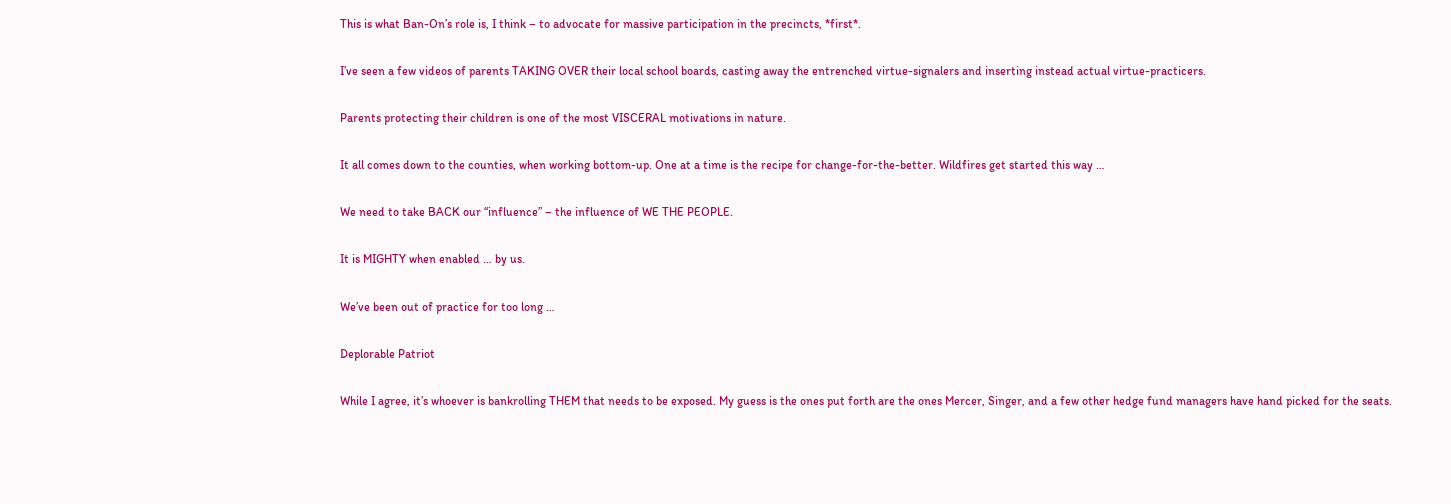This is what Ban-On’s role is, I think – to advocate for massive participation in the precincts, *first*.

I’ve seen a few videos of parents TAKING OVER their local school boards, casting away the entrenched virtue-signalers and inserting instead actual virtue-practicers.

Parents protecting their children is one of the most VISCERAL motivations in nature.

It all comes down to the counties, when working bottom-up. One at a time is the recipe for change-for-the-better. Wildfires get started this way …

We need to take BACK our “influence” – the influence of WE THE PEOPLE.

It is MIGHTY when enabled … by us.

We’ve been out of practice for too long …

Deplorable Patriot

While I agree, it’s whoever is bankrolling THEM that needs to be exposed. My guess is the ones put forth are the ones Mercer, Singer, and a few other hedge fund managers have hand picked for the seats.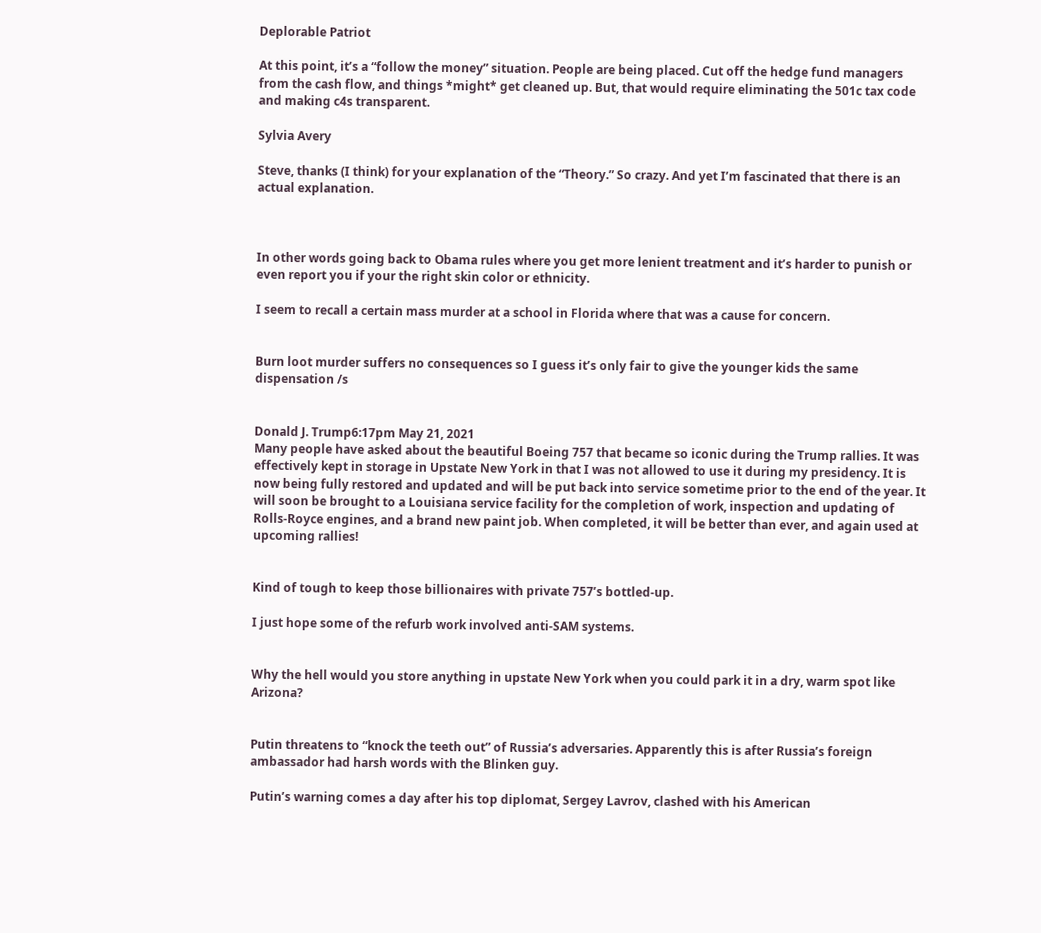Deplorable Patriot

At this point, it’s a “follow the money” situation. People are being placed. Cut off the hedge fund managers from the cash flow, and things *might* get cleaned up. But, that would require eliminating the 501c tax code and making c4s transparent.

Sylvia Avery

Steve, thanks (I think) for your explanation of the “Theory.” So crazy. And yet I’m fascinated that there is an actual explanation.



In other words going back to Obama rules where you get more lenient treatment and it’s harder to punish or even report you if your the right skin color or ethnicity.

I seem to recall a certain mass murder at a school in Florida where that was a cause for concern.


Burn loot murder suffers no consequences so I guess it’s only fair to give the younger kids the same dispensation /s


Donald J. Trump6:17pm May 21, 2021
Many people have asked about the beautiful Boeing 757 that became so iconic during the Trump rallies. It was effectively kept in storage in Upstate New York in that I was not allowed to use it during my presidency. It is now being fully restored and updated and will be put back into service sometime prior to the end of the year. It will soon be brought to a Louisiana service facility for the completion of work, inspection and updating of Rolls-Royce engines, and a brand new paint job. When completed, it will be better than ever, and again used at upcoming rallies!


Kind of tough to keep those billionaires with private 757’s bottled-up.

I just hope some of the refurb work involved anti-SAM systems.


Why the hell would you store anything in upstate New York when you could park it in a dry, warm spot like Arizona?


Putin threatens to “knock the teeth out” of Russia’s adversaries. Apparently this is after Russia’s foreign ambassador had harsh words with the Blinken guy.

Putin’s warning comes a day after his top diplomat, Sergey Lavrov, clashed with his American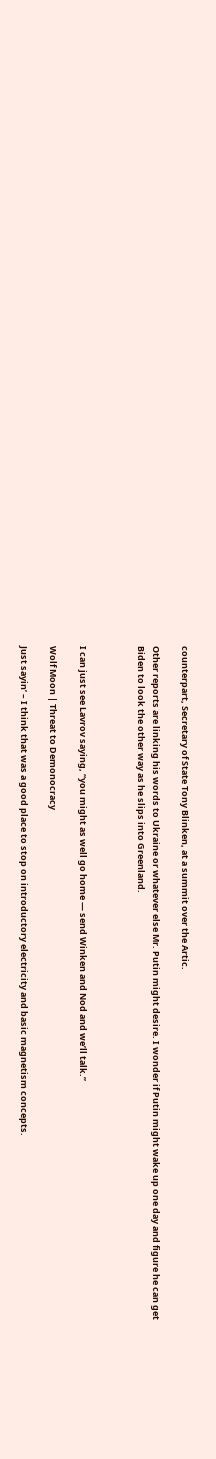counterpart, Secretary of State Tony Blinken, at a summit over the Artic.

Other reports are linking his words to Ukraine or whatever else Mr. Putin might desire. I wonder if Putin might wake up one day and figure he can get Biden to look the other way as he slips into Greenland.



I can just see Lavrov saying, “you might as well go home — send Winken and Nod and we’ll talk.”

Wolf Moon | Threat to Demonocracy

Just sayin’ – I think that was a good place to stop on introductory electricity and basic magnetism concepts.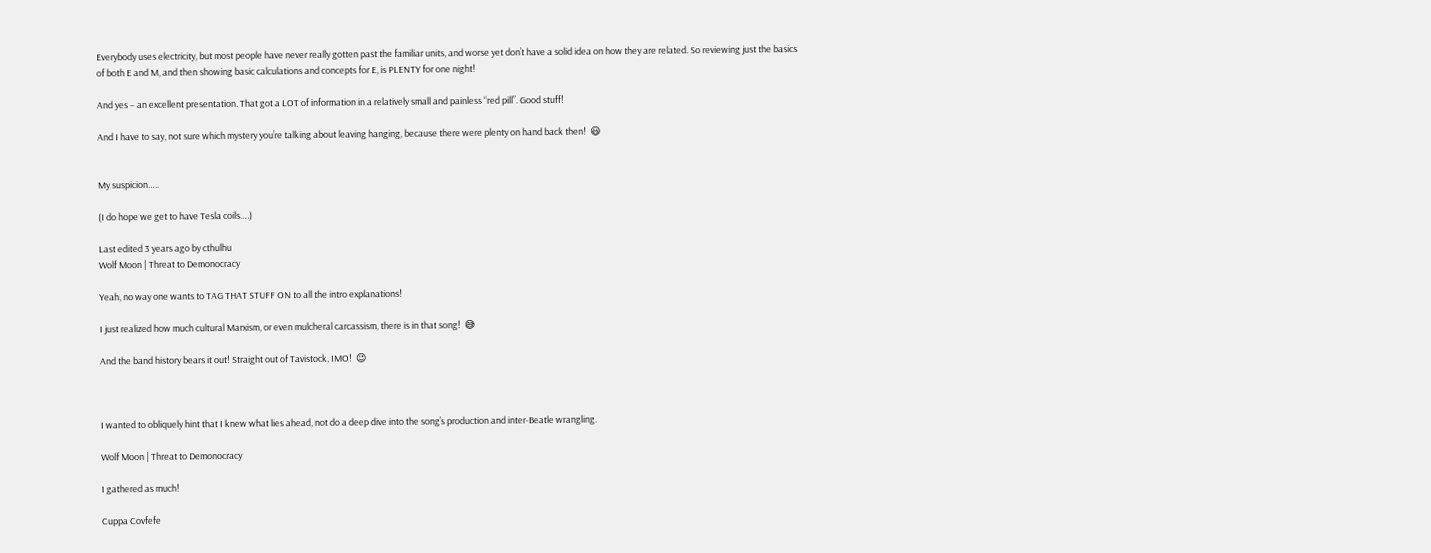Everybody uses electricity, but most people have never really gotten past the familiar units, and worse yet don’t have a solid idea on how they are related. So reviewing just the basics of both E and M, and then showing basic calculations and concepts for E, is PLENTY for one night!

And yes – an excellent presentation. That got a LOT of information in a relatively small and painless “red pill”. Good stuff!

And I have to say, not sure which mystery you’re talking about leaving hanging, because there were plenty on hand back then!  😃


My suspicion…..

(I do hope we get to have Tesla coils….)

Last edited 3 years ago by cthulhu
Wolf Moon | Threat to Demonocracy

Yeah, no way one wants to TAG THAT STUFF ON to all the intro explanations!

I just realized how much cultural Marxism, or even mulcheral carcassism, there is in that song!  😅

And the band history bears it out! Straight out of Tavistock, IMO!  😉



I wanted to obliquely hint that I knew what lies ahead, not do a deep dive into the song’s production and inter-Beatle wrangling.

Wolf Moon | Threat to Demonocracy

I gathered as much!

Cuppa Covfefe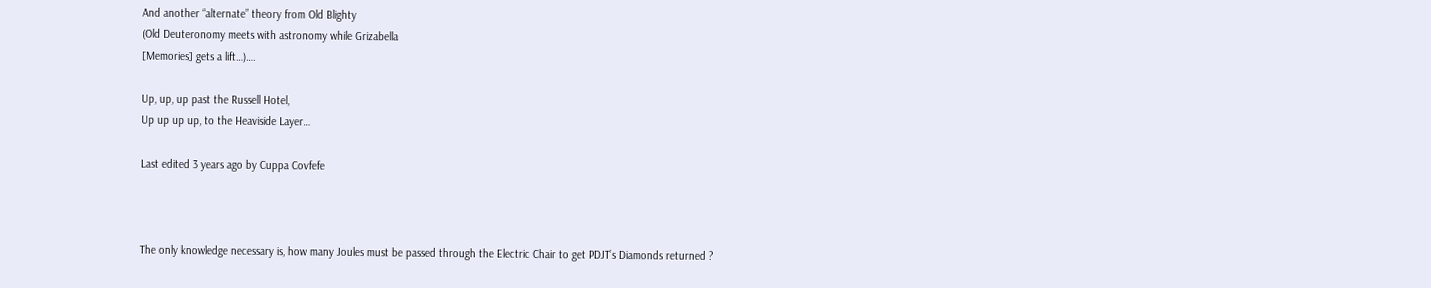And another “alternate” theory from Old Blighty
(Old Deuteronomy meets with astronomy while Grizabella
[Memories] gets a lift…)….

Up, up, up past the Russell Hotel,
Up up up up, to the Heaviside Layer…

Last edited 3 years ago by Cuppa Covfefe



The only knowledge necessary is, how many Joules must be passed through the Electric Chair to get PDJT’s Diamonds returned ?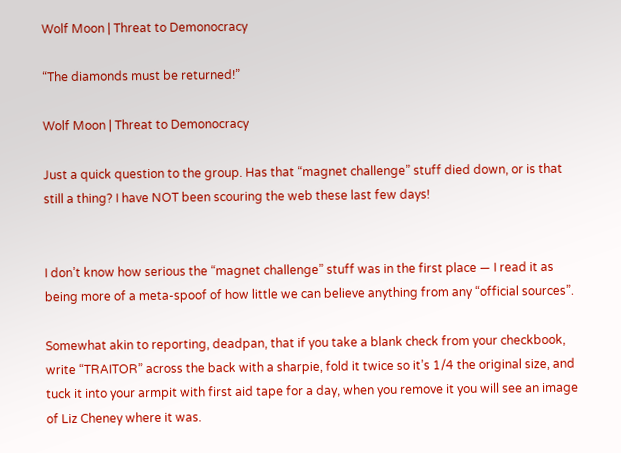Wolf Moon | Threat to Demonocracy

“The diamonds must be returned!”

Wolf Moon | Threat to Demonocracy

Just a quick question to the group. Has that “magnet challenge” stuff died down, or is that still a thing? I have NOT been scouring the web these last few days!


I don’t know how serious the “magnet challenge” stuff was in the first place — I read it as being more of a meta-spoof of how little we can believe anything from any “official sources”.

Somewhat akin to reporting, deadpan, that if you take a blank check from your checkbook, write “TRAITOR” across the back with a sharpie, fold it twice so it’s 1/4 the original size, and tuck it into your armpit with first aid tape for a day, when you remove it you will see an image of Liz Cheney where it was.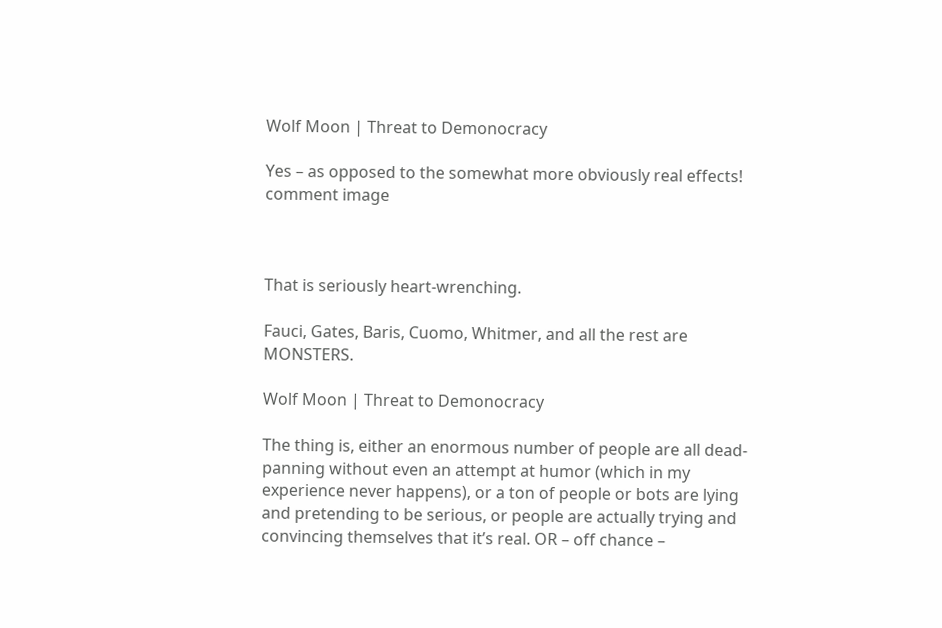Wolf Moon | Threat to Demonocracy

Yes – as opposed to the somewhat more obviously real effects!
comment image



That is seriously heart-wrenching.

Fauci, Gates, Baris, Cuomo, Whitmer, and all the rest are MONSTERS.

Wolf Moon | Threat to Demonocracy

The thing is, either an enormous number of people are all dead-panning without even an attempt at humor (which in my experience never happens), or a ton of people or bots are lying and pretending to be serious, or people are actually trying and convincing themselves that it’s real. OR – off chance –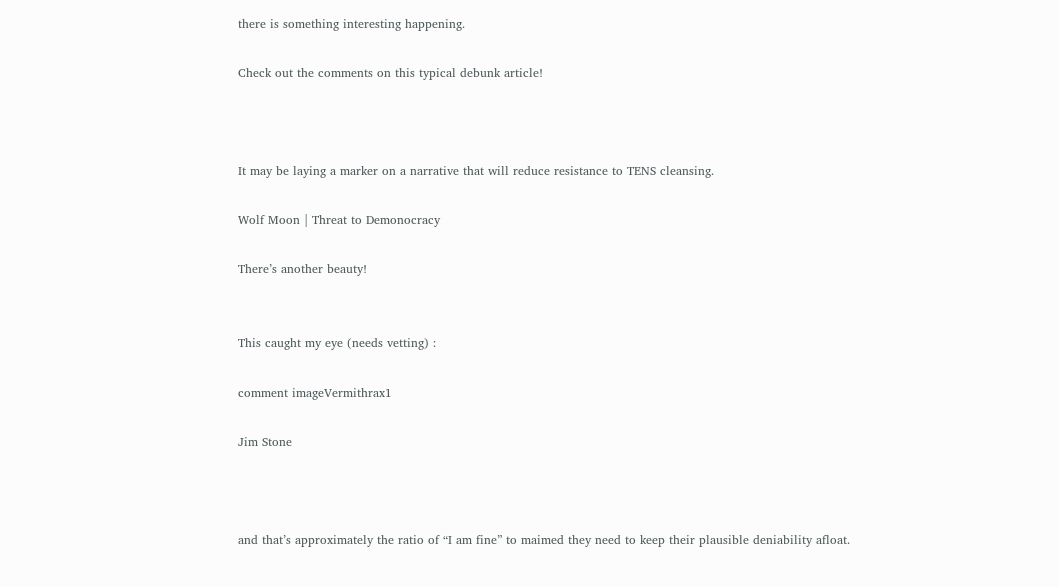there is something interesting happening.

Check out the comments on this typical debunk article!



It may be laying a marker on a narrative that will reduce resistance to TENS cleansing.

Wolf Moon | Threat to Demonocracy

There’s another beauty!


This caught my eye (needs vetting) :

comment imageVermithrax1

Jim Stone



and that’s approximately the ratio of “I am fine” to maimed they need to keep their plausible deniability afloat.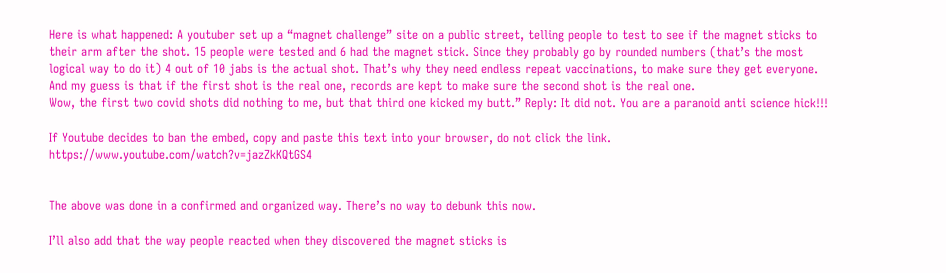Here is what happened: A youtuber set up a “magnet challenge” site on a public street, telling people to test to see if the magnet sticks to their arm after the shot. 15 people were tested and 6 had the magnet stick. Since they probably go by rounded numbers (that’s the most logical way to do it) 4 out of 10 jabs is the actual shot. That’s why they need endless repeat vaccinations, to make sure they get everyone. And my guess is that if the first shot is the real one, records are kept to make sure the second shot is the real one.
Wow, the first two covid shots did nothing to me, but that third one kicked my butt.” Reply: It did not. You are a paranoid anti science hick!!!

If Youtube decides to ban the embed, copy and paste this text into your browser, do not click the link. https://www.youtube.com/watch?v=jazZkKQtGS4


The above was done in a confirmed and organized way. There’s no way to debunk this now.

I’ll also add that the way people reacted when they discovered the magnet sticks is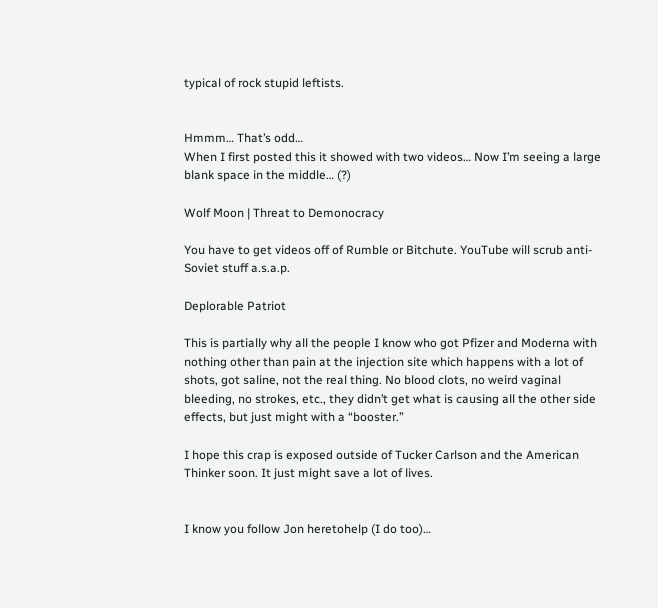typical of rock stupid leftists.


Hmmm… That’s odd…
When I first posted this it showed with two videos… Now I’m seeing a large blank space in the middle… (?)

Wolf Moon | Threat to Demonocracy

You have to get videos off of Rumble or Bitchute. YouTube will scrub anti-Soviet stuff a.s.a.p.

Deplorable Patriot

This is partially why all the people I know who got Pfizer and Moderna with nothing other than pain at the injection site which happens with a lot of shots, got saline, not the real thing. No blood clots, no weird vaginal bleeding, no strokes, etc., they didn’t get what is causing all the other side effects, but just might with a “booster.”

I hope this crap is exposed outside of Tucker Carlson and the American Thinker soon. It just might save a lot of lives.


I know you follow Jon heretohelp (I do too)…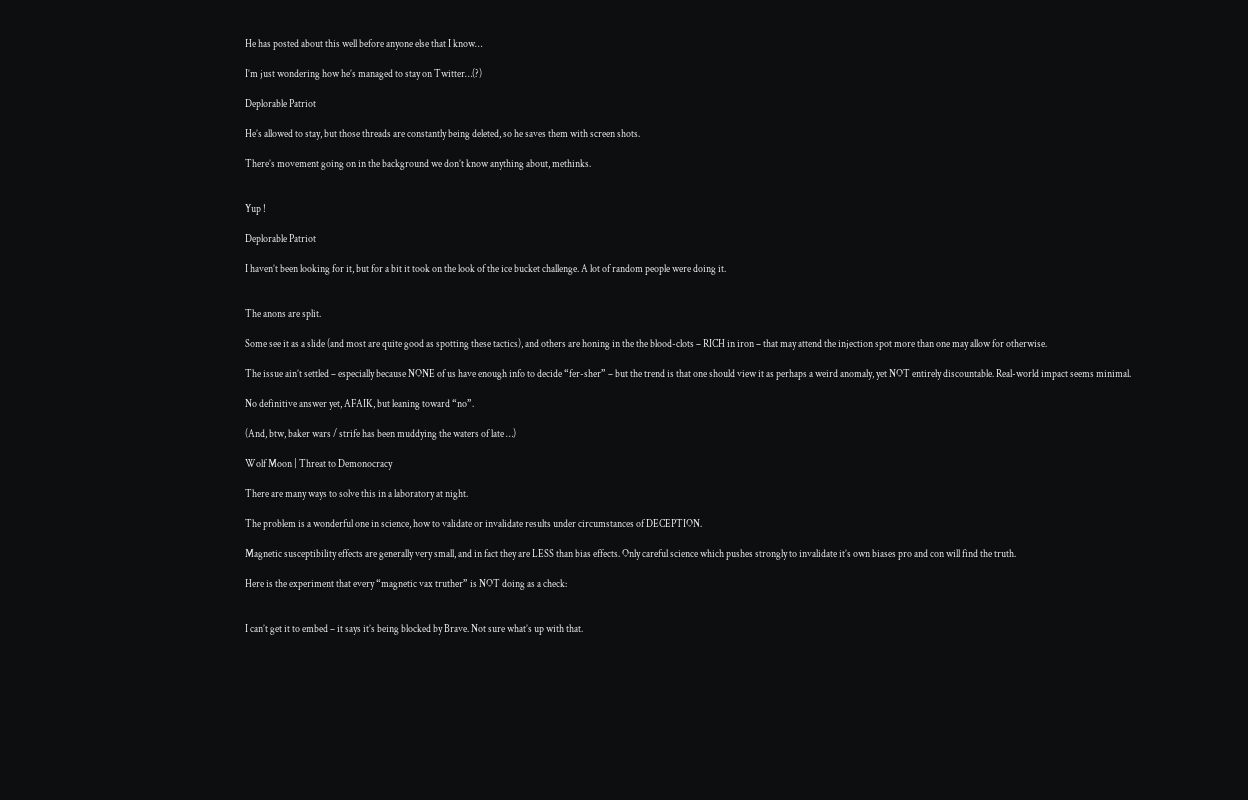He has posted about this well before anyone else that I know…

I’m just wondering how he’s managed to stay on Twitter…(?)

Deplorable Patriot

He’s allowed to stay, but those threads are constantly being deleted, so he saves them with screen shots.

There’s movement going on in the background we don’t know anything about, methinks.


Yup !

Deplorable Patriot

I haven’t been looking for it, but for a bit it took on the look of the ice bucket challenge. A lot of random people were doing it.


The anons are split.

Some see it as a slide (and most are quite good as spotting these tactics), and others are honing in the the blood-clots – RICH in iron – that may attend the injection spot more than one may allow for otherwise.

The issue ain’t settled – especially because NONE of us have enough info to decide “fer-sher” – but the trend is that one should view it as perhaps a weird anomaly, yet NOT entirely discountable. Real-world impact seems minimal.

No definitive answer yet, AFAIK, but leaning toward “no”.

(And, btw, baker wars / strife has been muddying the waters of late …)

Wolf Moon | Threat to Demonocracy

There are many ways to solve this in a laboratory at night.

The problem is a wonderful one in science, how to validate or invalidate results under circumstances of DECEPTION.

Magnetic susceptibility effects are generally very small, and in fact they are LESS than bias effects. Only careful science which pushes strongly to invalidate it’s own biases pro and con will find the truth.

Here is the experiment that every “magnetic vax truther” is NOT doing as a check:


I can’t get it to embed – it says it’s being blocked by Brave. Not sure what’s up with that.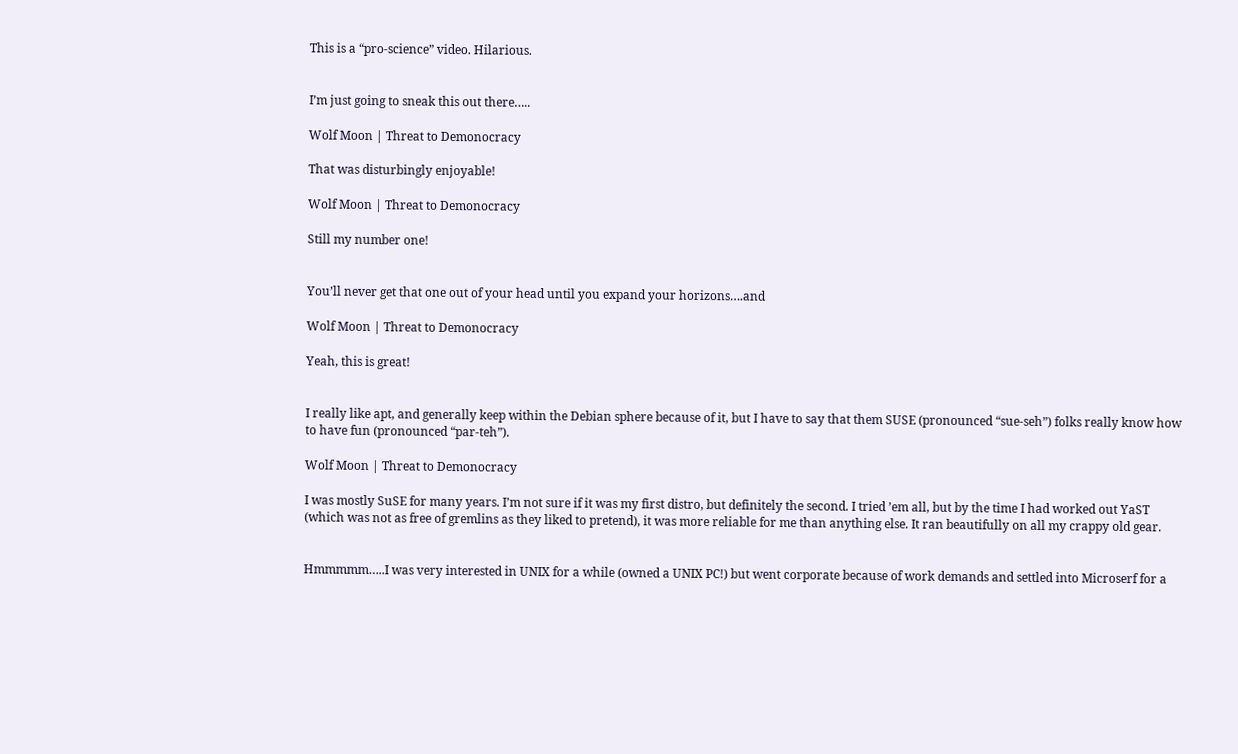This is a “pro-science” video. Hilarious.


I’m just going to sneak this out there…..

Wolf Moon | Threat to Demonocracy

That was disturbingly enjoyable!

Wolf Moon | Threat to Demonocracy

Still my number one!


You’ll never get that one out of your head until you expand your horizons….and

Wolf Moon | Threat to Demonocracy

Yeah, this is great!


I really like apt, and generally keep within the Debian sphere because of it, but I have to say that them SUSE (pronounced “sue-seh”) folks really know how to have fun (pronounced “par-teh”).

Wolf Moon | Threat to Demonocracy

I was mostly SuSE for many years. I’m not sure if it was my first distro, but definitely the second. I tried ’em all, but by the time I had worked out YaST (which was not as free of gremlins as they liked to pretend), it was more reliable for me than anything else. It ran beautifully on all my crappy old gear.


Hmmmmm…..I was very interested in UNIX for a while (owned a UNIX PC!) but went corporate because of work demands and settled into Microserf for a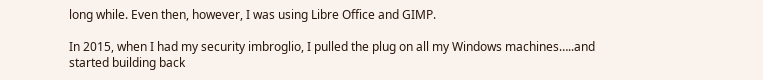long while. Even then, however, I was using Libre Office and GIMP.

In 2015, when I had my security imbroglio, I pulled the plug on all my Windows machines…..and started building back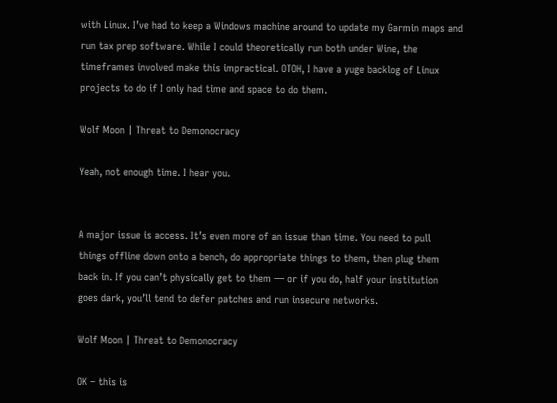with Linux. I’ve had to keep a Windows machine around to update my Garmin maps and run tax prep software. While I could theoretically run both under Wine, the timeframes involved make this impractical. OTOH, I have a yuge backlog of Linux projects to do if I only had time and space to do them.

Wolf Moon | Threat to Demonocracy

Yeah, not enough time. I hear you.


A major issue is access. It’s even more of an issue than time. You need to pull things offline down onto a bench, do appropriate things to them, then plug them back in. If you can’t physically get to them — or if you do, half your institution goes dark, you’ll tend to defer patches and run insecure networks.

Wolf Moon | Threat to Demonocracy

OK – this is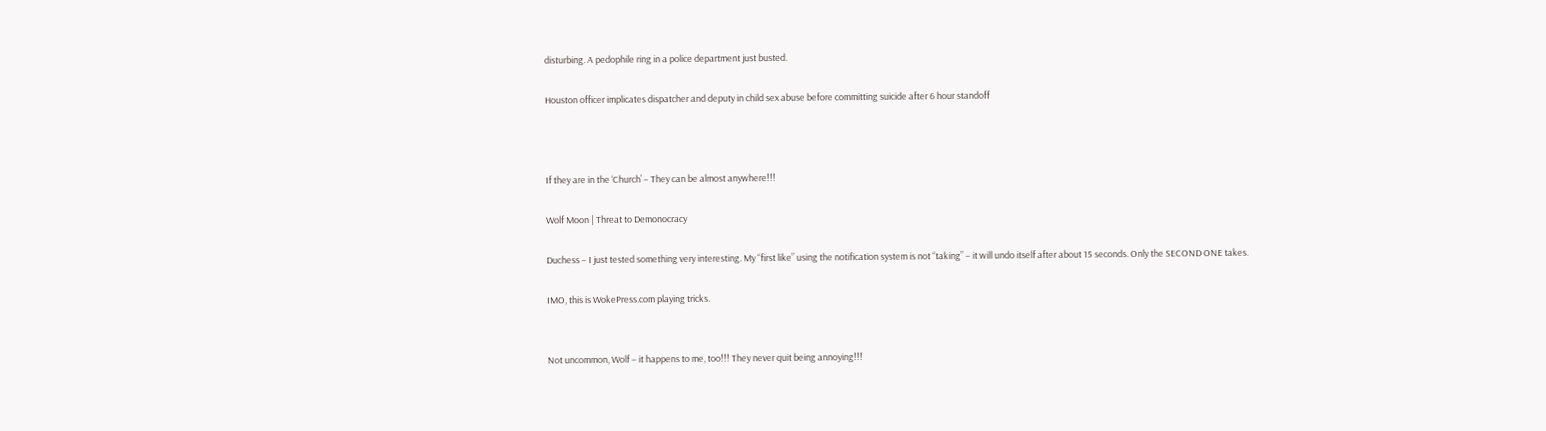disturbing. A pedophile ring in a police department just busted.

Houston officer implicates dispatcher and deputy in child sex abuse before committing suicide after 6 hour standoff



If they are in the ‘Church’ – They can be almost anywhere!!!

Wolf Moon | Threat to Demonocracy

Duchess – I just tested something very interesting. My “first like” using the notification system is not “taking” – it will undo itself after about 15 seconds. Only the SECOND ONE takes.

IMO, this is WokePress.com playing tricks.


Not uncommon, Wolf – it happens to me, too!!! They never quit being annoying!!!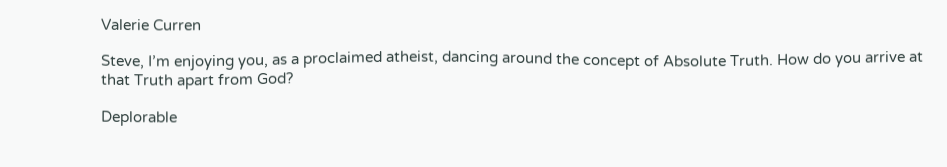Valerie Curren

Steve, I’m enjoying you, as a proclaimed atheist, dancing around the concept of Absolute Truth. How do you arrive at that Truth apart from God?

Deplorable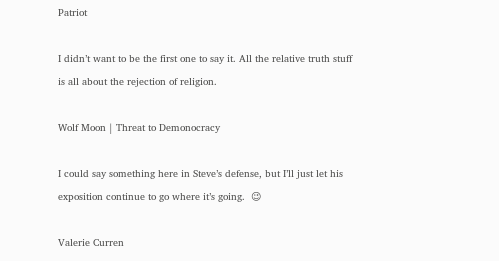Patriot

I didn’t want to be the first one to say it. All the relative truth stuff is all about the rejection of religion.

Wolf Moon | Threat to Demonocracy

I could say something here in Steve’s defense, but I’ll just let his exposition continue to go where it’s going.  😉

Valerie Curren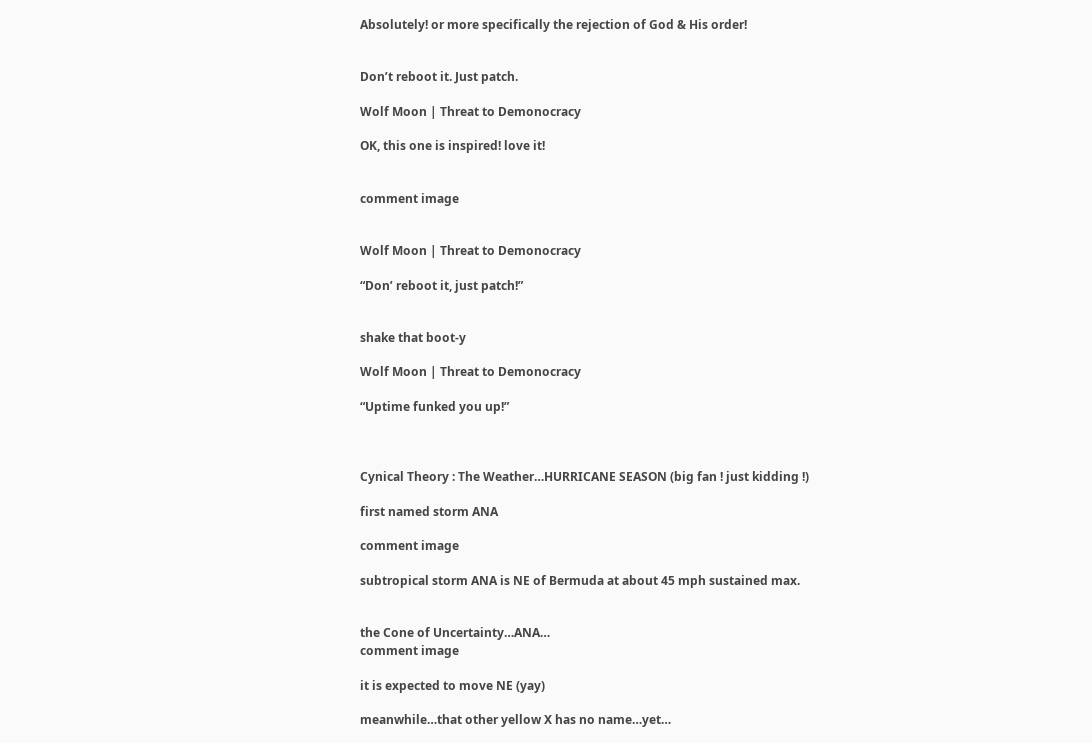Absolutely! or more specifically the rejection of God & His order!


Don’t reboot it. Just patch.

Wolf Moon | Threat to Demonocracy

OK, this one is inspired! love it!


comment image


Wolf Moon | Threat to Demonocracy

“Don’ reboot it, just patch!”


shake that boot-y

Wolf Moon | Threat to Demonocracy

“Uptime funked you up!”



Cynical Theory : The Weather…HURRICANE SEASON (big fan ! just kidding !)

first named storm ANA

comment image

subtropical storm ANA is NE of Bermuda at about 45 mph sustained max.


the Cone of Uncertainty…ANA…
comment image

it is expected to move NE (yay)

meanwhile…that other yellow X has no name…yet…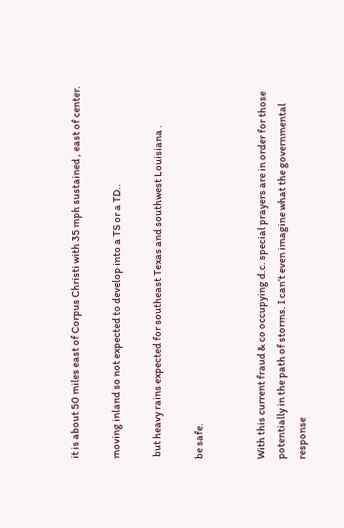it is about 50 miles east of Corpus Christi with 35 mph sustained , east of center.

moving inland so not expected to develop into a TS or a TD..

 but heavy rains expected for southeast Texas and southwest Louisiana .

be safe.


With this current fraud & co occupying d.c. special prayers are in order for those potentially in the path of storms. I can’t even imagine what the governmental response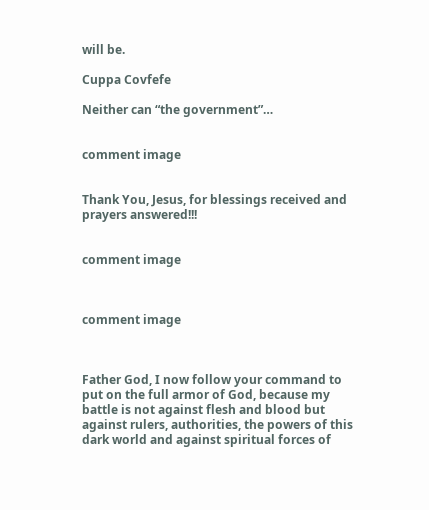will be.

Cuppa Covfefe

Neither can “the government”…


comment image


Thank You, Jesus, for blessings received and prayers answered!!!


comment image



comment image



Father God, I now follow your command to put on the full armor of God, because my battle is not against flesh and blood but against rulers, authorities, the powers of this dark world and against spiritual forces of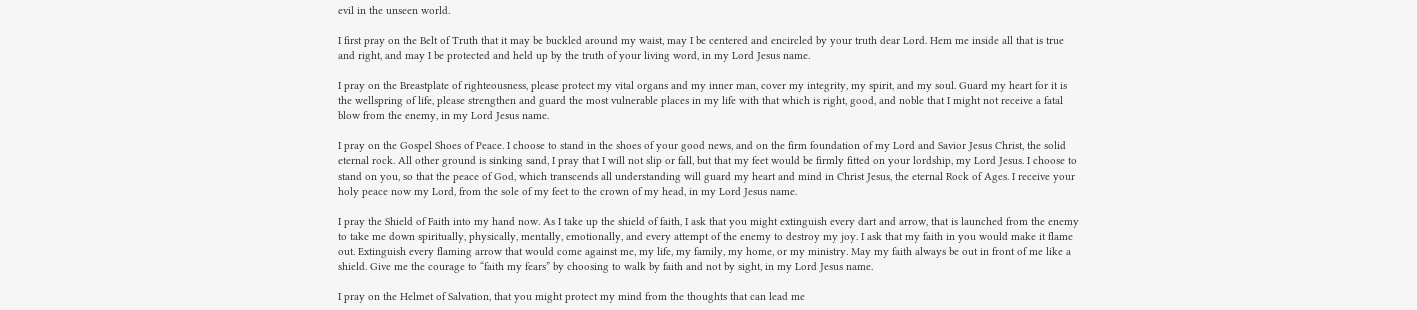evil in the unseen world.

I first pray on the Belt of Truth that it may be buckled around my waist, may I be centered and encircled by your truth dear Lord. Hem me inside all that is true and right, and may I be protected and held up by the truth of your living word, in my Lord Jesus name.

I pray on the Breastplate of righteousness, please protect my vital organs and my inner man, cover my integrity, my spirit, and my soul. Guard my heart for it is the wellspring of life, please strengthen and guard the most vulnerable places in my life with that which is right, good, and noble that I might not receive a fatal blow from the enemy, in my Lord Jesus name.

I pray on the Gospel Shoes of Peace. I choose to stand in the shoes of your good news, and on the firm foundation of my Lord and Savior Jesus Christ, the solid eternal rock. All other ground is sinking sand, I pray that I will not slip or fall, but that my feet would be firmly fitted on your lordship, my Lord Jesus. I choose to stand on you, so that the peace of God, which transcends all understanding will guard my heart and mind in Christ Jesus, the eternal Rock of Ages. I receive your holy peace now my Lord, from the sole of my feet to the crown of my head, in my Lord Jesus name.

I pray the Shield of Faith into my hand now. As I take up the shield of faith, I ask that you might extinguish every dart and arrow, that is launched from the enemy to take me down spiritually, physically, mentally, emotionally, and every attempt of the enemy to destroy my joy. I ask that my faith in you would make it flame out. Extinguish every flaming arrow that would come against me, my life, my family, my home, or my ministry. May my faith always be out in front of me like a shield. Give me the courage to “faith my fears” by choosing to walk by faith and not by sight, in my Lord Jesus name.

I pray on the Helmet of Salvation, that you might protect my mind from the thoughts that can lead me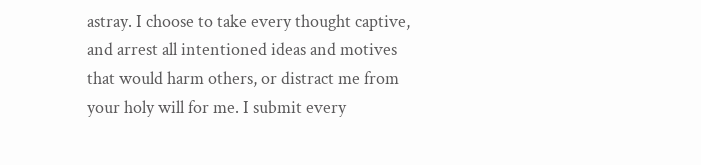astray. I choose to take every thought captive, and arrest all intentioned ideas and motives that would harm others, or distract me from your holy will for me. I submit every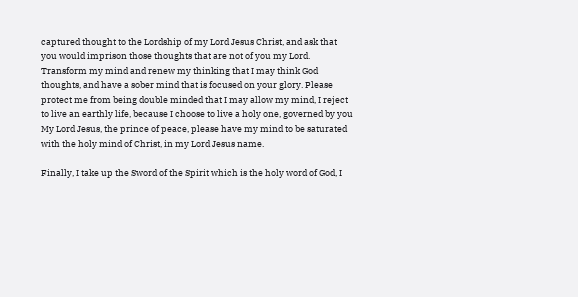captured thought to the Lordship of my Lord Jesus Christ, and ask that you would imprison those thoughts that are not of you my Lord. Transform my mind and renew my thinking that I may think God thoughts, and have a sober mind that is focused on your glory. Please protect me from being double minded that I may allow my mind, I reject to live an earthly life, because I choose to live a holy one, governed by you My Lord Jesus, the prince of peace, please have my mind to be saturated with the holy mind of Christ, in my Lord Jesus name.

Finally, I take up the Sword of the Spirit which is the holy word of God, I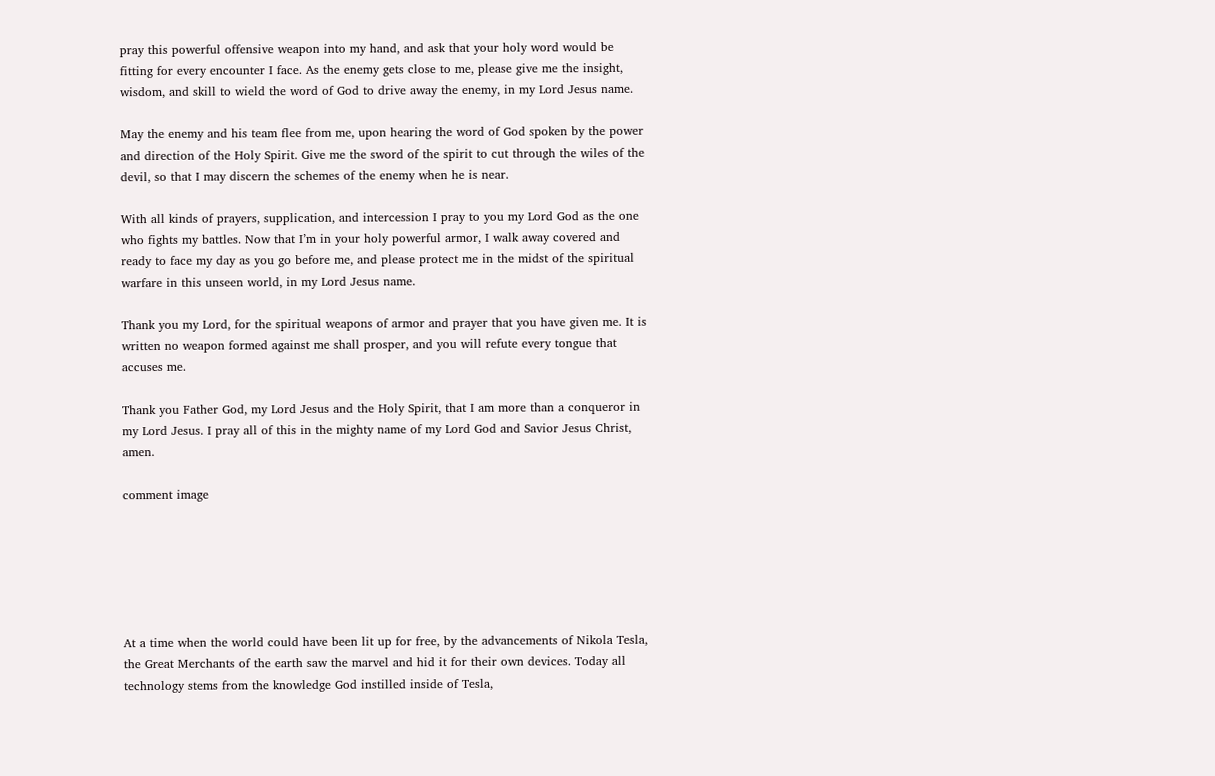pray this powerful offensive weapon into my hand, and ask that your holy word would be fitting for every encounter I face. As the enemy gets close to me, please give me the insight, wisdom, and skill to wield the word of God to drive away the enemy, in my Lord Jesus name.

May the enemy and his team flee from me, upon hearing the word of God spoken by the power and direction of the Holy Spirit. Give me the sword of the spirit to cut through the wiles of the devil, so that I may discern the schemes of the enemy when he is near.

With all kinds of prayers, supplication, and intercession I pray to you my Lord God as the one who fights my battles. Now that I’m in your holy powerful armor, I walk away covered and ready to face my day as you go before me, and please protect me in the midst of the spiritual warfare in this unseen world, in my Lord Jesus name.

Thank you my Lord, for the spiritual weapons of armor and prayer that you have given me. It is written no weapon formed against me shall prosper, and you will refute every tongue that accuses me.

Thank you Father God, my Lord Jesus and the Holy Spirit, that I am more than a conqueror in my Lord Jesus. I pray all of this in the mighty name of my Lord God and Savior Jesus Christ, amen.

comment image






At a time when the world could have been lit up for free, by the advancements of Nikola Tesla, the Great Merchants of the earth saw the marvel and hid it for their own devices. Today all technology stems from the knowledge God instilled inside of Tesla,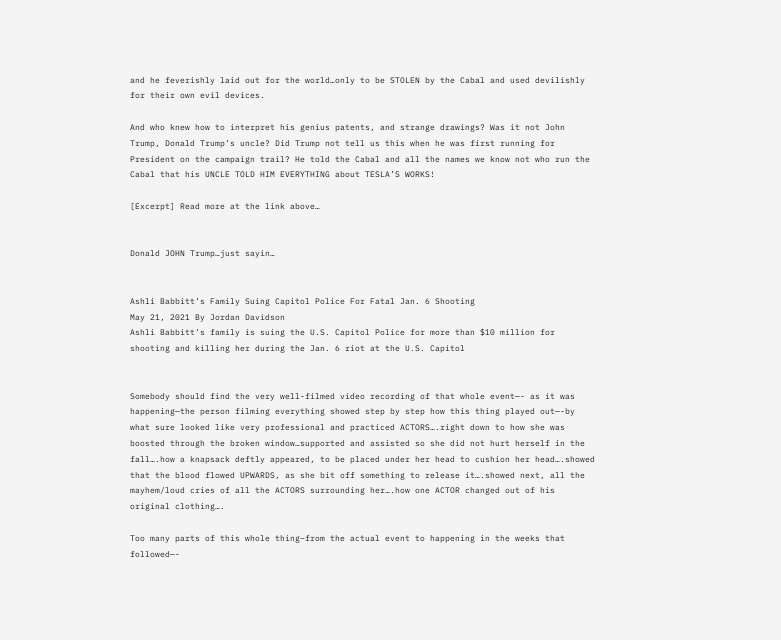and he feverishly laid out for the world…only to be STOLEN by the Cabal and used devilishly for their own evil devices.

And who knew how to interpret his genius patents, and strange drawings? Was it not John Trump, Donald Trump’s uncle? Did Trump not tell us this when he was first running for President on the campaign trail? He told the Cabal and all the names we know not who run the Cabal that his UNCLE TOLD HIM EVERYTHING about TESLA’S WORKS!

[Excerpt] Read more at the link above…


Donald JOHN Trump…just sayin…


Ashli Babbitt’s Family Suing Capitol Police For Fatal Jan. 6 Shooting
May 21, 2021 By Jordan Davidson
Ashli Babbitt’s family is suing the U.S. Capitol Police for more than $10 million for shooting and killing her during the Jan. 6 riot at the U.S. Capitol


Somebody should find the very well-filmed video recording of that whole event—- as it was happening—the person filming everything showed step by step how this thing played out—-by what sure looked like very professional and practiced ACTORS….right down to how she was boosted through the broken window…supported and assisted so she did not hurt herself in the fall….how a knapsack deftly appeared, to be placed under her head to cushion her head….showed that the blood flowed UPWARDS, as she bit off something to release it….showed next, all the mayhem/loud cries of all the ACTORS surrounding her….how one ACTOR changed out of his original clothing….

Too many parts of this whole thing–from the actual event to happening in the weeks that followed—-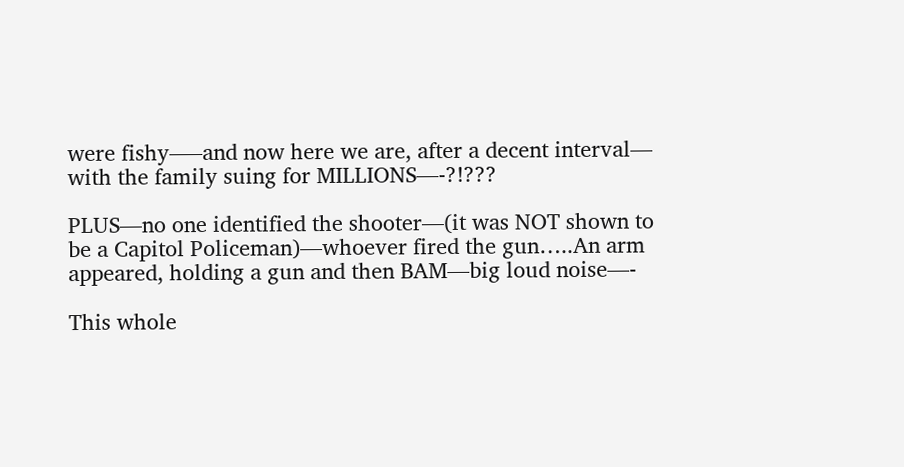were fishy—–and now here we are, after a decent interval— with the family suing for MILLIONS—-?!???

PLUS—no one identified the shooter—(it was NOT shown to be a Capitol Policeman)—whoever fired the gun…..An arm appeared, holding a gun and then BAM—big loud noise—-

This whole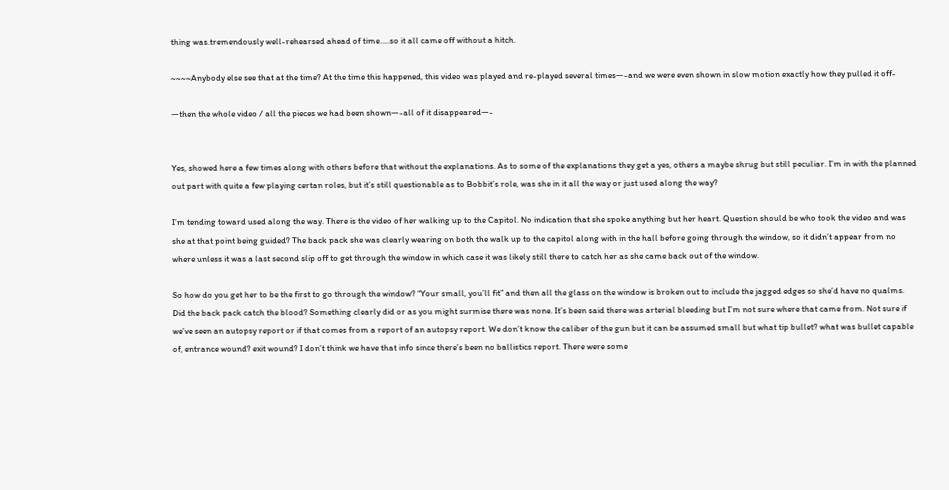thing was.tremendously well-rehearsed ahead of time…..so it all came off without a hitch.

~~~~Anybody else see that at the time? At the time this happened, this video was played and re-played several times—-and we were even shown in slow motion exactly how they pulled it off-

—then the whole video / all the pieces we had been shown—-all of it disappeared—-


Yes, showed here a few times along with others before that without the explanations. As to some of the explanations they get a yes, others a maybe shrug but still peculiar. I’m in with the planned out part with quite a few playing certan roles, but it’s still questionable as to Bobbit’s role, was she in it all the way or just used along the way?

I’m tending toward used along the way. There is the video of her walking up to the Capitol. No indication that she spoke anything but her heart. Question should be who took the video and was she at that point being guided? The back pack she was clearly wearing on both the walk up to the capitol along with in the hall before going through the window, so it didn’t appear from no where unless it was a last second slip off to get through the window in which case it was likely still there to catch her as she came back out of the window.

So how do you get her to be the first to go through the window? “Your small, you’ll fit” and then all the glass on the window is broken out to include the jagged edges so she’d have no qualms. Did the back pack catch the blood? Something clearly did or as you might surmise there was none. It’s been said there was arterial bleeding but I’m not sure where that came from. Not sure if we’ve seen an autopsy report or if that comes from a report of an autopsy report. We don’t know the caliber of the gun but it can be assumed small but what tip bullet? what was bullet capable of, entrance wound? exit wound? I don’t think we have that info since there’s been no ballistics report. There were some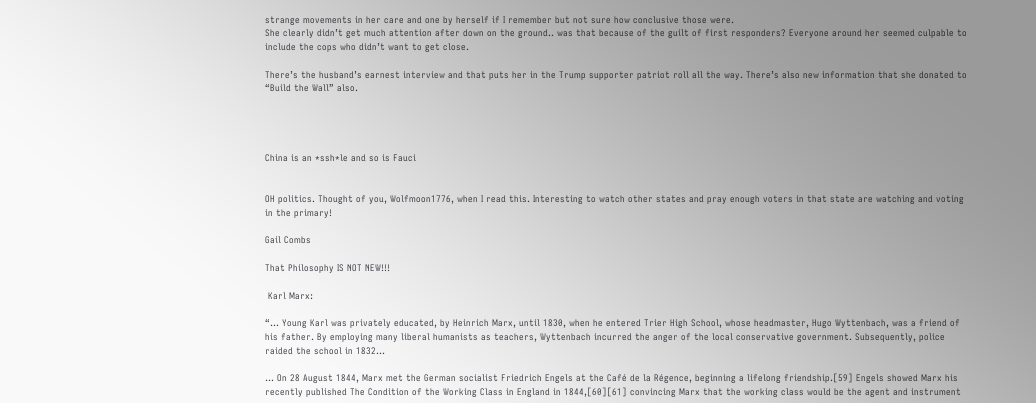strange movements in her care and one by herself if I remember but not sure how conclusive those were.
She clearly didn’t get much attention after down on the ground.. was that because of the guilt of first responders? Everyone around her seemed culpable to include the cops who didn’t want to get close.

There’s the husband’s earnest interview and that puts her in the Trump supporter patriot roll all the way. There’s also new information that she donated to “Build the Wall” also.




China is an *ssh*le and so is Fauci


OH politics. Thought of you, Wolfmoon1776, when I read this. Interesting to watch other states and pray enough voters in that state are watching and voting in the primary!

Gail Combs

That Philosophy IS NOT NEW!!!

 Karl Marx:

“… Young Karl was privately educated, by Heinrich Marx, until 1830, when he entered Trier High School, whose headmaster, Hugo Wyttenbach, was a friend of his father. By employing many liberal humanists as teachers, Wyttenbach incurred the anger of the local conservative government. Subsequently, police raided the school in 1832…

… On 28 August 1844, Marx met the German socialist Friedrich Engels at the Café de la Régence, beginning a lifelong friendship.[59] Engels showed Marx his recently published The Condition of the Working Class in England in 1844,[60][61] convincing Marx that the working class would be the agent and instrument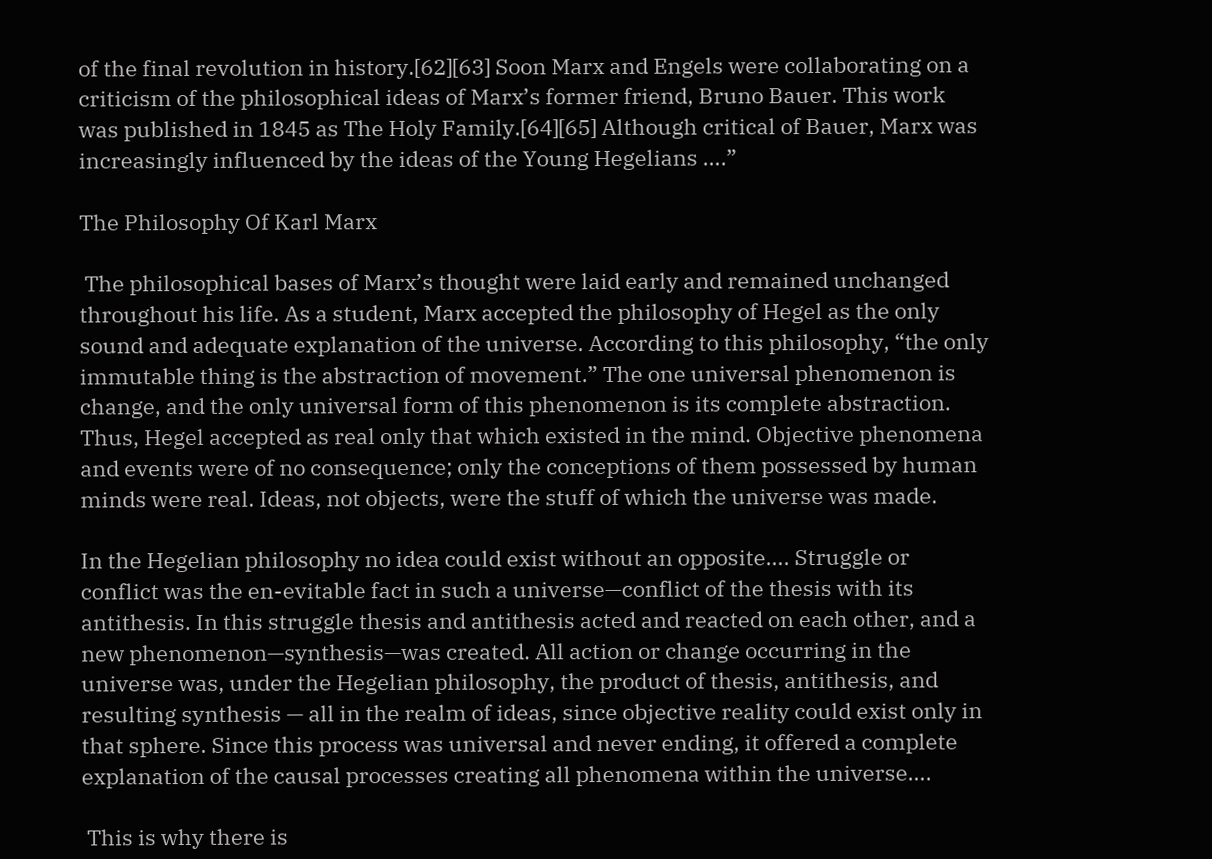of the final revolution in history.[62][63] Soon Marx and Engels were collaborating on a criticism of the philosophical ideas of Marx’s former friend, Bruno Bauer. This work was published in 1845 as The Holy Family.[64][65] Although critical of Bauer, Marx was increasingly influenced by the ideas of the Young Hegelians ….”

The Philosophy Of Karl Marx

 The philosophical bases of Marx’s thought were laid early and remained unchanged throughout his life. As a student, Marx accepted the philosophy of Hegel as the only sound and adequate explanation of the universe. According to this philosophy, “the only immutable thing is the abstraction of movement.” The one universal phenomenon is change, and the only universal form of this phenomenon is its complete abstraction. Thus, Hegel accepted as real only that which existed in the mind. Objective phenomena and events were of no consequence; only the conceptions of them possessed by human minds were real. Ideas, not objects, were the stuff of which the universe was made.

In the Hegelian philosophy no idea could exist without an opposite…. Struggle or conflict was the en-evitable fact in such a universe—conflict of the thesis with its antithesis. In this struggle thesis and antithesis acted and reacted on each other, and a new phenomenon—synthesis—was created. All action or change occurring in the universe was, under the Hegelian philosophy, the product of thesis, antithesis, and resulting synthesis — all in the realm of ideas, since objective reality could exist only in that sphere. Since this process was universal and never ending, it offered a complete explanation of the causal processes creating all phenomena within the universe….

 This is why there is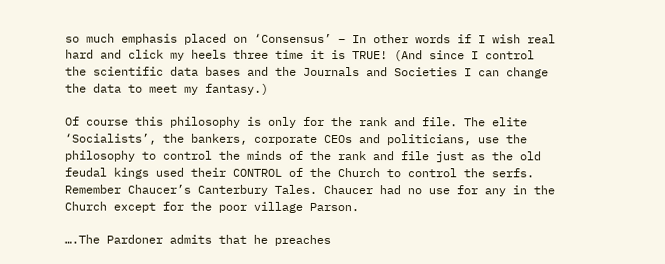so much emphasis placed on ‘Consensus’ – In other words if I wish real hard and click my heels three time it is TRUE! (And since I control the scientific data bases and the Journals and Societies I can change the data to meet my fantasy.)

Of course this philosophy is only for the rank and file. The elite ‘Socialists’, the bankers, corporate CEOs and politicians, use the philosophy to control the minds of the rank and file just as the old feudal kings used their CONTROL of the Church to control the serfs. Remember Chaucer’s Canterbury Tales. Chaucer had no use for any in the Church except for the poor village Parson.

….The Pardoner admits that he preaches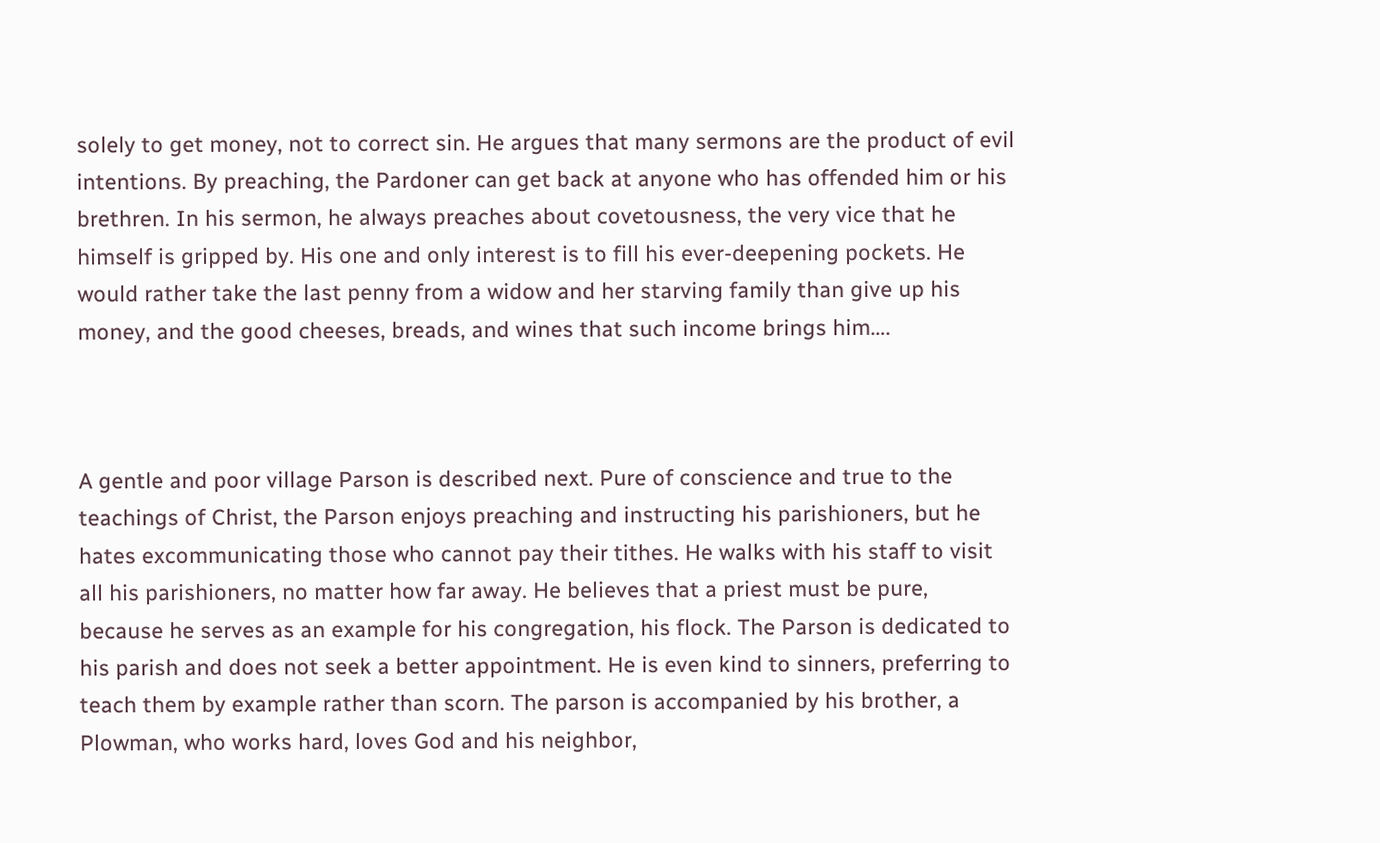solely to get money, not to correct sin. He argues that many sermons are the product of evil intentions. By preaching, the Pardoner can get back at anyone who has offended him or his brethren. In his sermon, he always preaches about covetousness, the very vice that he himself is gripped by. His one and only interest is to fill his ever-deepening pockets. He would rather take the last penny from a widow and her starving family than give up his money, and the good cheeses, breads, and wines that such income brings him….



A gentle and poor village Parson is described next. Pure of conscience and true to the teachings of Christ, the Parson enjoys preaching and instructing his parishioners, but he hates excommunicating those who cannot pay their tithes. He walks with his staff to visit all his parishioners, no matter how far away. He believes that a priest must be pure, because he serves as an example for his congregation, his flock. The Parson is dedicated to his parish and does not seek a better appointment. He is even kind to sinners, preferring to teach them by example rather than scorn. The parson is accompanied by his brother, a Plowman, who works hard, loves God and his neighbor,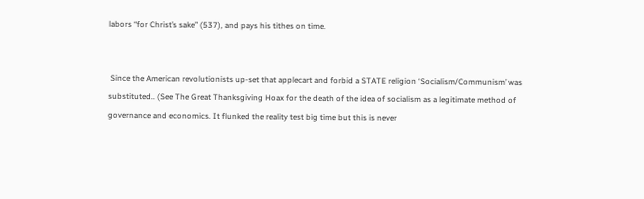labors “for Christ’s sake” (537), and pays his tithes on time.


 Since the American revolutionists up-set that applecart and forbid a STATE religion ‘Socialism/Communism’ was substituted.. (See The Great Thanksgiving Hoax for the death of the idea of socialism as a legitimate method of governance and economics. It flunked the reality test big time but this is never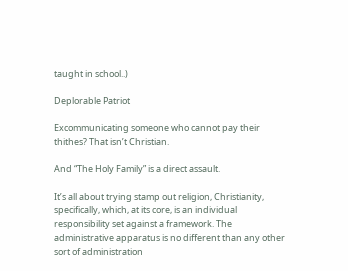taught in school..)

Deplorable Patriot

Excommunicating someone who cannot pay their thithes? That isn’t Christian.

And “The Holy Family” is a direct assault.

It’s all about trying stamp out religion, Christianity, specifically, which, at its core, is an individual responsibility set against a framework. The administrative apparatus is no different than any other sort of administration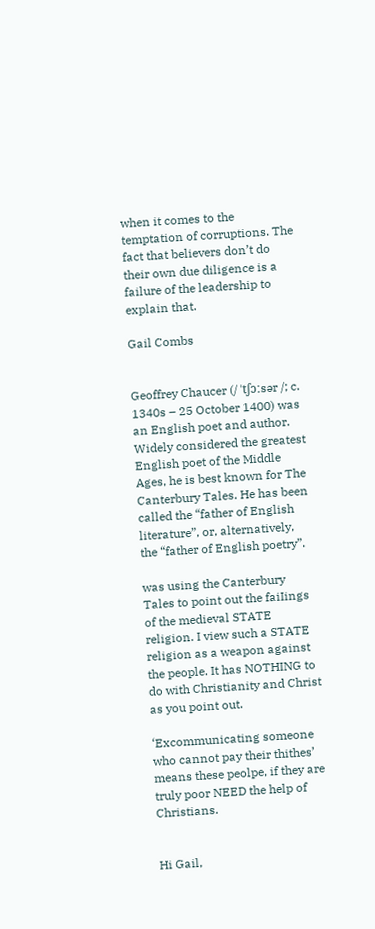when it comes to the temptation of corruptions. The fact that believers don’t do their own due diligence is a failure of the leadership to explain that.

Gail Combs


Geoffrey Chaucer (/ ˈtʃɔːsər /; c. 1340s – 25 October 1400) was an English poet and author. Widely considered the greatest English poet of the Middle Ages, he is best known for The Canterbury Tales. He has been called the “father of English literature”, or, alternatively, the “father of English poetry”.

was using the Canterbury Tales to point out the faiIings of the medieval STATE religion. I view such a STATE religion as a weapon against the people. It has NOTHING to do with Christianity and Christ as you point out.

‘Excommunicating someone who cannot pay their thithes’ means these peolpe, if they are truly poor NEED the help of Christians.


Hi Gail,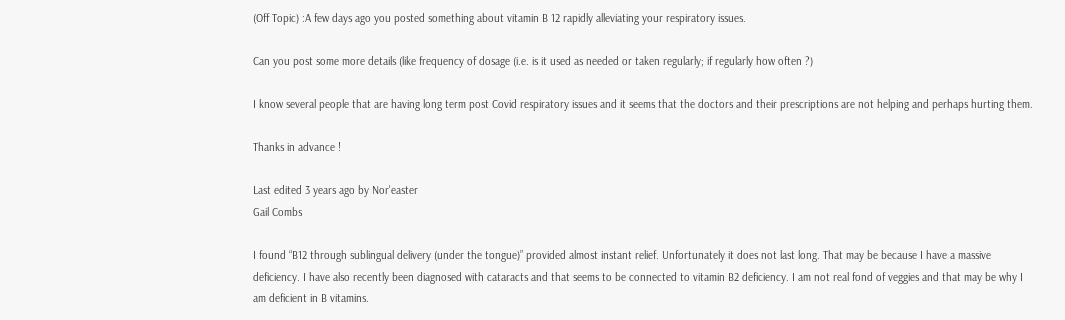(Off Topic) :A few days ago you posted something about vitamin B 12 rapidly alleviating your respiratory issues.

Can you post some more details (like frequency of dosage (i.e. is it used as needed or taken regularly; if regularly how often ?)

I know several people that are having long term post Covid respiratory issues and it seems that the doctors and their prescriptions are not helping and perhaps hurting them.

Thanks in advance !

Last edited 3 years ago by Nor'easter
Gail Combs

I found “B12 through sublingual delivery (under the tongue)” provided almost instant relief. Unfortunately it does not last long. That may be because I have a massive deficiency. I have also recently been diagnosed with cataracts and that seems to be connected to vitamin B2 deficiency. I am not real fond of veggies and that may be why I am deficient in B vitamins.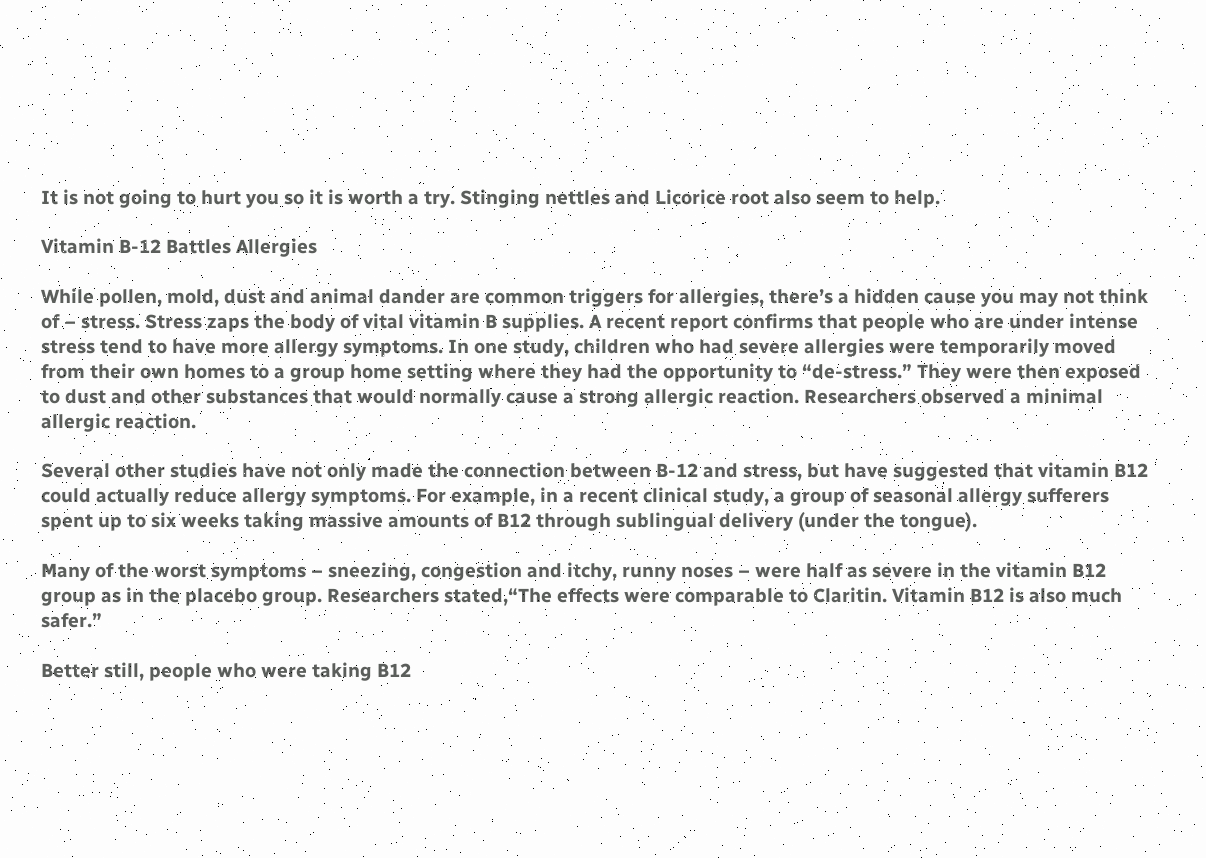It is not going to hurt you so it is worth a try. Stinging nettles and Licorice root also seem to help.

Vitamin B-12 Battles Allergies

While pollen, mold, dust and animal dander are common triggers for allergies, there’s a hidden cause you may not think of – stress. Stress zaps the body of vital vitamin B supplies. A recent report confirms that people who are under intense stress tend to have more allergy symptoms. In one study, children who had severe allergies were temporarily moved from their own homes to a group home setting where they had the opportunity to “de-stress.” They were then exposed to dust and other substances that would normally cause a strong allergic reaction. Researchers observed a minimal allergic reaction.

Several other studies have not only made the connection between B-12 and stress, but have suggested that vitamin B12 could actually reduce allergy symptoms. For example, in a recent clinical study, a group of seasonal allergy sufferers spent up to six weeks taking massive amounts of B12 through sublingual delivery (under the tongue).

Many of the worst symptoms – sneezing, congestion and itchy, runny noses – were half as severe in the vitamin B12 group as in the placebo group. Researchers stated,“The effects were comparable to Claritin. Vitamin B12 is also much safer.”

Better still, people who were taking B12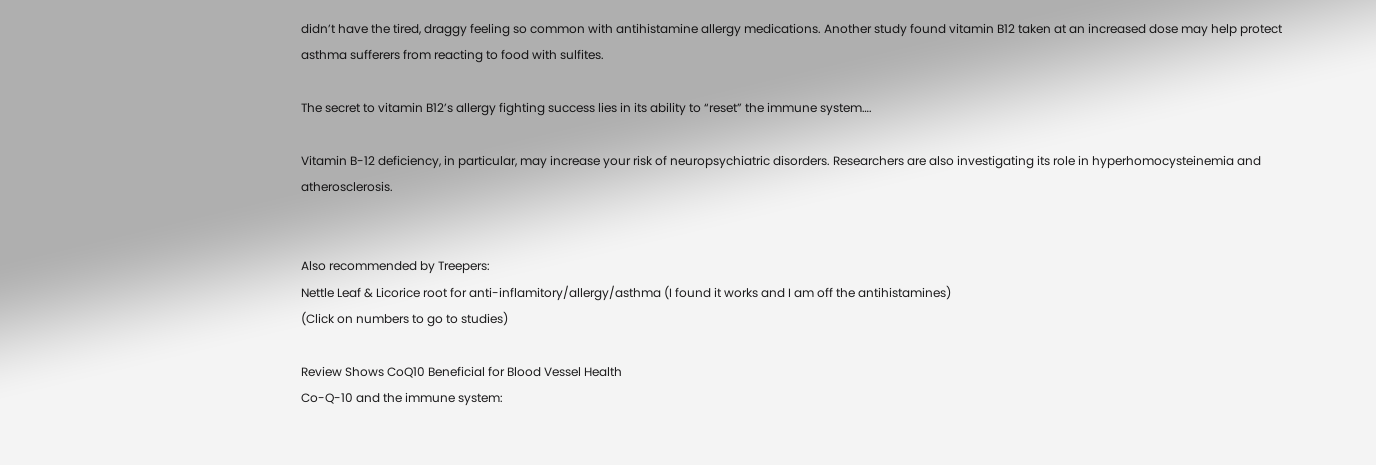didn’t have the tired, draggy feeling so common with antihistamine allergy medications. Another study found vitamin B12 taken at an increased dose may help protect asthma sufferers from reacting to food with sulfites.

The secret to vitamin B12’s allergy fighting success lies in its ability to “reset” the immune system….

Vitamin B-12 deficiency, in particular, may increase your risk of neuropsychiatric disorders. Researchers are also investigating its role in hyperhomocysteinemia and atherosclerosis.


Also recommended by Treepers:
Nettle Leaf & Licorice root for anti-inflamitory/allergy/asthma (I found it works and I am off the antihistamines)
(Click on numbers to go to studies)

Review Shows CoQ10 Beneficial for Blood Vessel Health
Co-Q-10 and the immune system: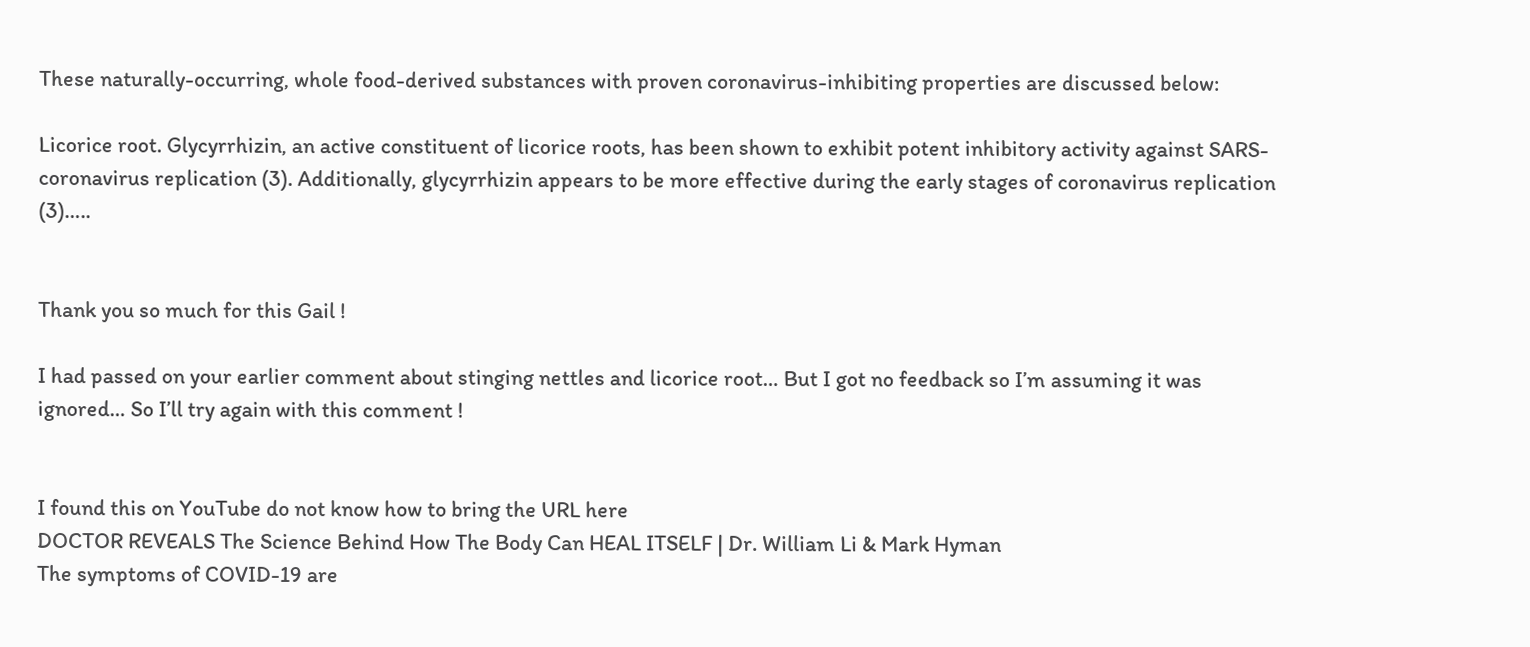These naturally-occurring, whole food-derived substances with proven coronavirus-inhibiting properties are discussed below:

Licorice root. Glycyrrhizin, an active constituent of licorice roots, has been shown to exhibit potent inhibitory activity against SARS-coronavirus replication (3). Additionally, glycyrrhizin appears to be more effective during the early stages of coronavirus replication (3)…..


Thank you so much for this Gail !

I had passed on your earlier comment about stinging nettles and licorice root… But I got no feedback so I’m assuming it was ignored… So I’ll try again with this comment !


I found this on YouTube do not know how to bring the URL here
DOCTOR REVEALS The Science Behind How The Body Can HEAL ITSELF | Dr. William Li & Mark Hyman
The symptoms of COVID-19 are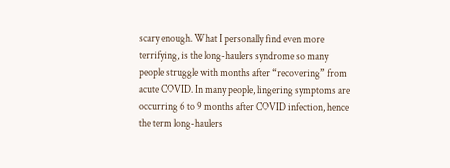scary enough. What I personally find even more terrifying, is the long-haulers syndrome so many people struggle with months after “recovering” from acute COVID. In many people, lingering symptoms are occurring 6 to 9 months after COVID infection, hence the term long-haulers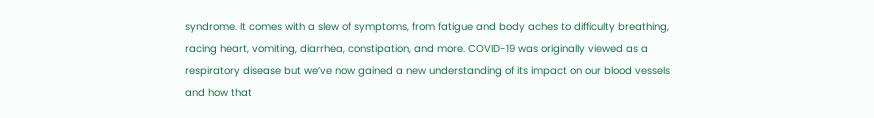syndrome. It comes with a slew of symptoms, from fatigue and body aches to difficulty breathing, racing heart, vomiting, diarrhea, constipation, and more. COVID-19 was originally viewed as a respiratory disease but we’ve now gained a new understanding of its impact on our blood vessels and how that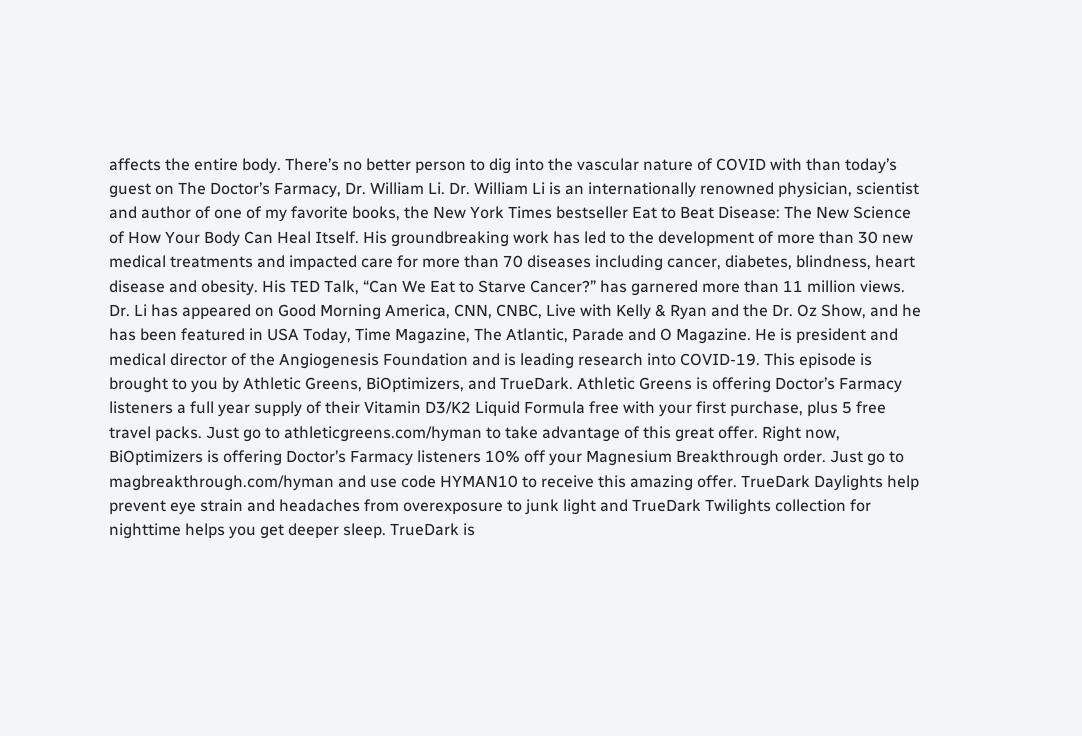affects the entire body. There’s no better person to dig into the vascular nature of COVID with than today’s guest on The Doctor’s Farmacy, Dr. William Li. Dr. William Li is an internationally renowned physician, scientist and author of one of my favorite books, the New York Times bestseller Eat to Beat Disease: The New Science of How Your Body Can Heal Itself. His groundbreaking work has led to the development of more than 30 new medical treatments and impacted care for more than 70 diseases including cancer, diabetes, blindness, heart disease and obesity. His TED Talk, “Can We Eat to Starve Cancer?” has garnered more than 11 million views. Dr. Li has appeared on Good Morning America, CNN, CNBC, Live with Kelly & Ryan and the Dr. Oz Show, and he has been featured in USA Today, Time Magazine, The Atlantic, Parade and O Magazine. He is president and medical director of the Angiogenesis Foundation and is leading research into COVID-19. This episode is brought to you by Athletic Greens, BiOptimizers, and TrueDark. Athletic Greens is offering Doctor’s Farmacy listeners a full year supply of their Vitamin D3/K2 Liquid Formula free with your first purchase, plus 5 free travel packs. Just go to athleticgreens.com/hyman to take advantage of this great offer. Right now, BiOptimizers is offering Doctor’s Farmacy listeners 10% off your Magnesium Breakthrough order. Just go to magbreakthrough.com/hyman and use code HYMAN10 to receive this amazing offer. TrueDark Daylights help prevent eye strain and headaches from overexposure to junk light and TrueDark Twilights collection for nighttime helps you get deeper sleep. TrueDark is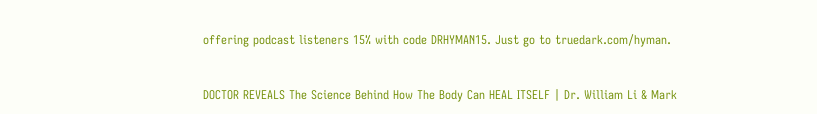offering podcast listeners 15% with code DRHYMAN15. Just go to truedark.com/hyman.


DOCTOR REVEALS The Science Behind How The Body Can HEAL ITSELF | Dr. William Li & Mark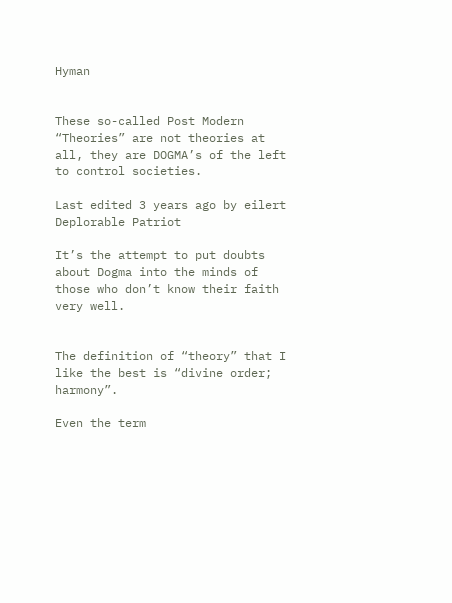Hyman


These so-called Post Modern “Theories” are not theories at all, they are DOGMA’s of the left to control societies.

Last edited 3 years ago by eilert
Deplorable Patriot

It’s the attempt to put doubts about Dogma into the minds of those who don’t know their faith very well.


The definition of “theory” that I like the best is “divine order; harmony”.

Even the term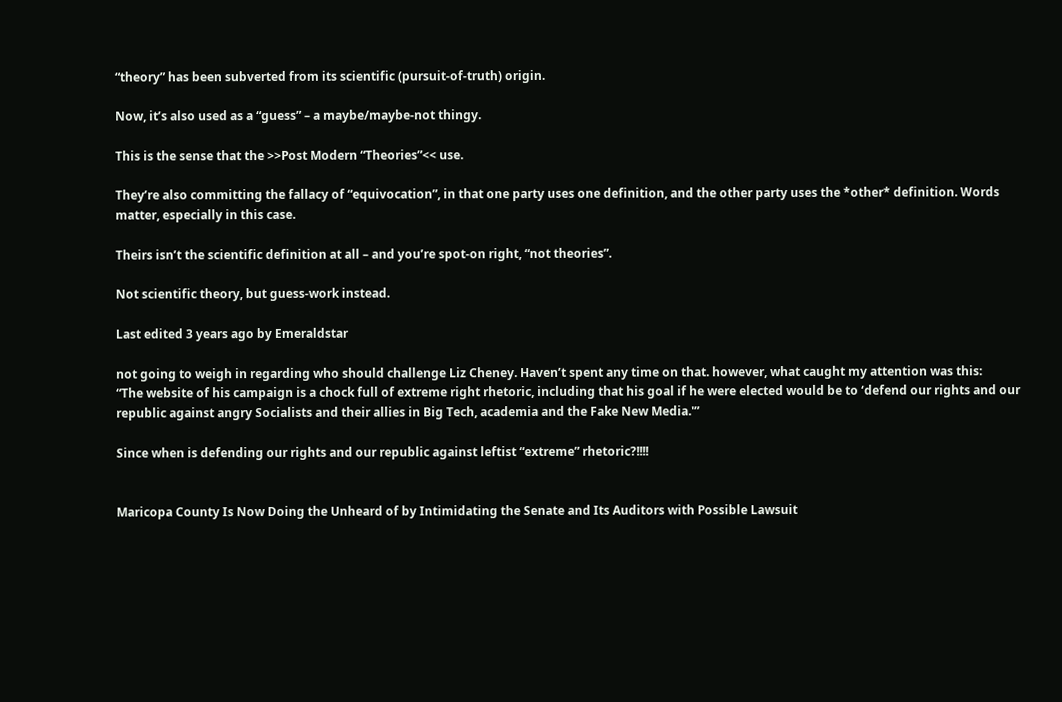“theory” has been subverted from its scientific (pursuit-of-truth) origin.

Now, it’s also used as a “guess” – a maybe/maybe-not thingy.

This is the sense that the >>Post Modern “Theories”<< use.

They’re also committing the fallacy of “equivocation”, in that one party uses one definition, and the other party uses the *other* definition. Words matter, especially in this case.

Theirs isn’t the scientific definition at all – and you’re spot-on right, “not theories”.

Not scientific theory, but guess-work instead.

Last edited 3 years ago by Emeraldstar

not going to weigh in regarding who should challenge Liz Cheney. Haven’t spent any time on that. however, what caught my attention was this:
“The website of his campaign is a chock full of extreme right rhetoric, including that his goal if he were elected would be to ‘defend our rights and our republic against angry Socialists and their allies in Big Tech, academia and the Fake New Media.'”

Since when is defending our rights and our republic against leftist “extreme” rhetoric?!!!!


Maricopa County Is Now Doing the Unheard of by Intimidating the Senate and Its Auditors with Possible Lawsuit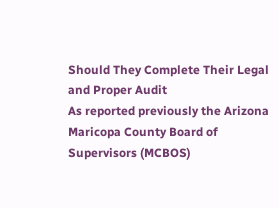Should They Complete Their Legal and Proper Audit
As reported previously the Arizona Maricopa County Board of Supervisors (MCBOS)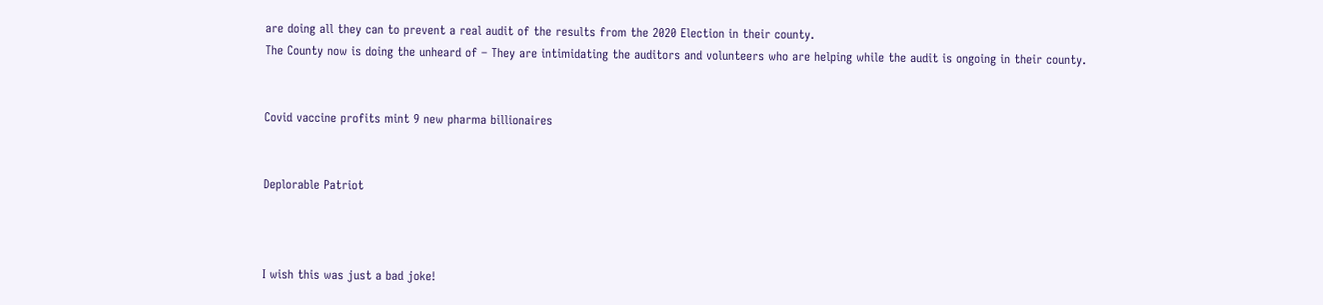are doing all they can to prevent a real audit of the results from the 2020 Election in their county.
The County now is doing the unheard of – They are intimidating the auditors and volunteers who are helping while the audit is ongoing in their county.


Covid vaccine profits mint 9 new pharma billionaires


Deplorable Patriot



I wish this was just a bad joke!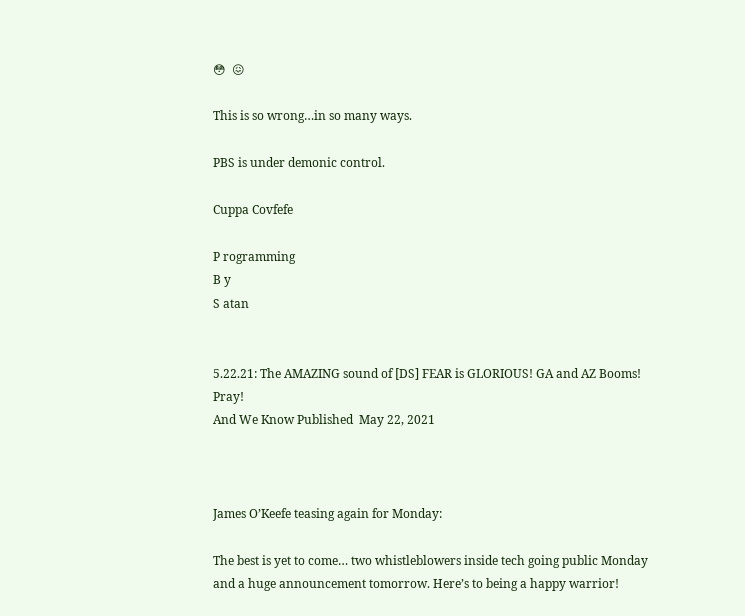😳  😖

This is so wrong…in so many ways.

PBS is under demonic control.

Cuppa Covfefe

P rogramming
B y
S atan


5.22.21: The AMAZING sound of [DS] FEAR is GLORIOUS! GA and AZ Booms! Pray!
And We Know Published  May 22, 2021



James O’Keefe teasing again for Monday:

The best is yet to come… two whistleblowers inside tech going public Monday and a huge announcement tomorrow. Here’s to being a happy warrior!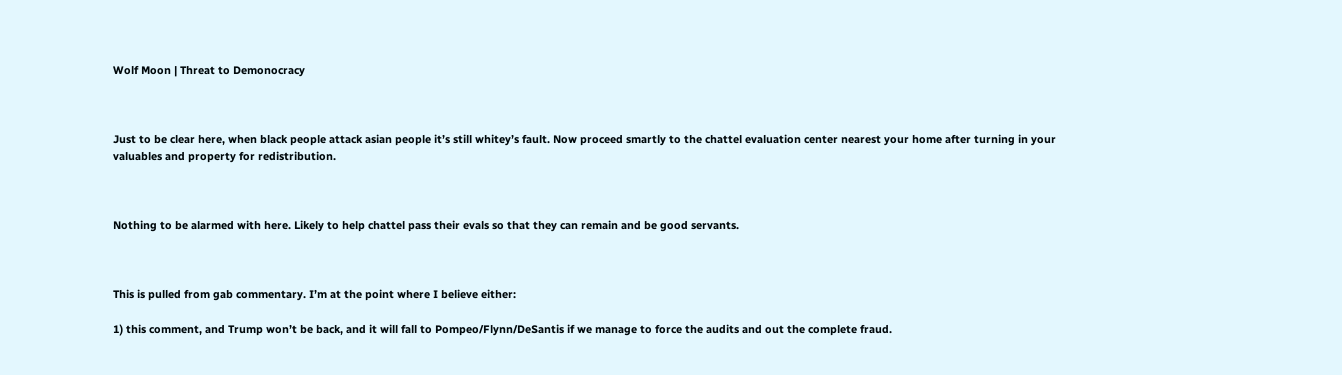Wolf Moon | Threat to Demonocracy



Just to be clear here, when black people attack asian people it’s still whitey’s fault. Now proceed smartly to the chattel evaluation center nearest your home after turning in your valuables and property for redistribution.



Nothing to be alarmed with here. Likely to help chattel pass their evals so that they can remain and be good servants.



This is pulled from gab commentary. I’m at the point where I believe either:

1) this comment, and Trump won’t be back, and it will fall to Pompeo/Flynn/DeSantis if we manage to force the audits and out the complete fraud.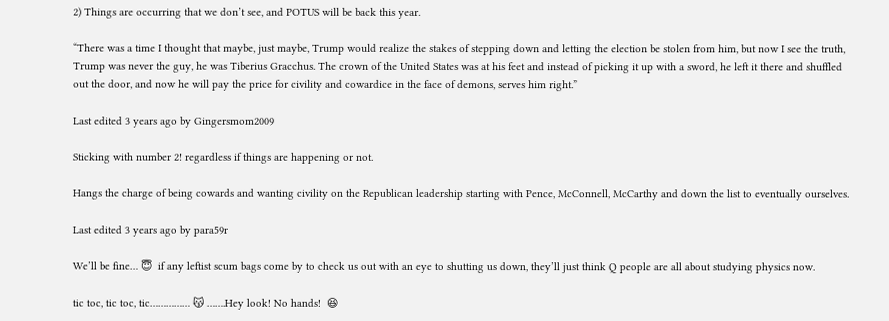2) Things are occurring that we don’t see, and POTUS will be back this year.

“There was a time I thought that maybe, just maybe, Trump would realize the stakes of stepping down and letting the election be stolen from him, but now I see the truth, Trump was never the guy, he was Tiberius Gracchus. The crown of the United States was at his feet and instead of picking it up with a sword, he left it there and shuffled out the door, and now he will pay the price for civility and cowardice in the face of demons, serves him right.”

Last edited 3 years ago by Gingersmom2009

Sticking with number 2! regardless if things are happening or not.

Hangs the charge of being cowards and wanting civility on the Republican leadership starting with Pence, McConnell, McCarthy and down the list to eventually ourselves.

Last edited 3 years ago by para59r

We’ll be fine… 😇  if any leftist scum bags come by to check us out with an eye to shutting us down, they’ll just think Q people are all about studying physics now.

tic toc, tic toc, tic…………… 😽 …….Hey look! No hands!  😆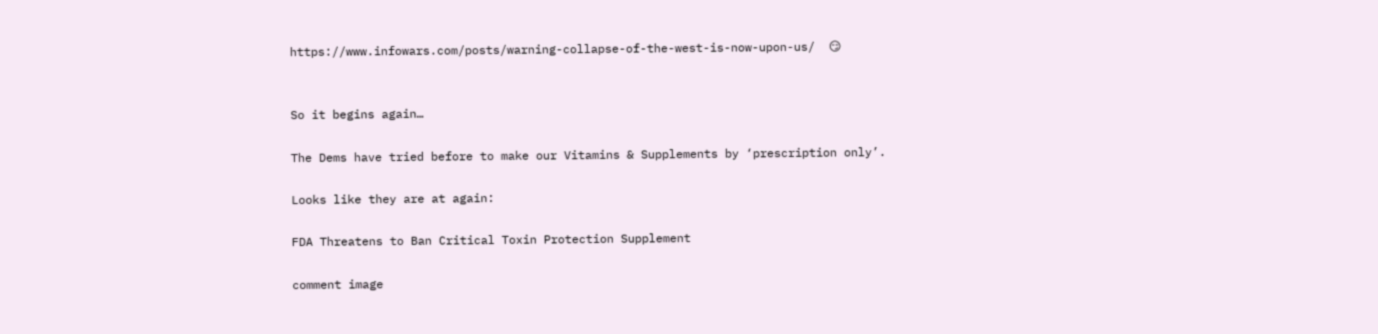https://www.infowars.com/posts/warning-collapse-of-the-west-is-now-upon-us/  😏


So it begins again…

The Dems have tried before to make our Vitamins & Supplements by ‘prescription only’.

Looks like they are at again:

FDA Threatens to Ban Critical Toxin Protection Supplement

comment image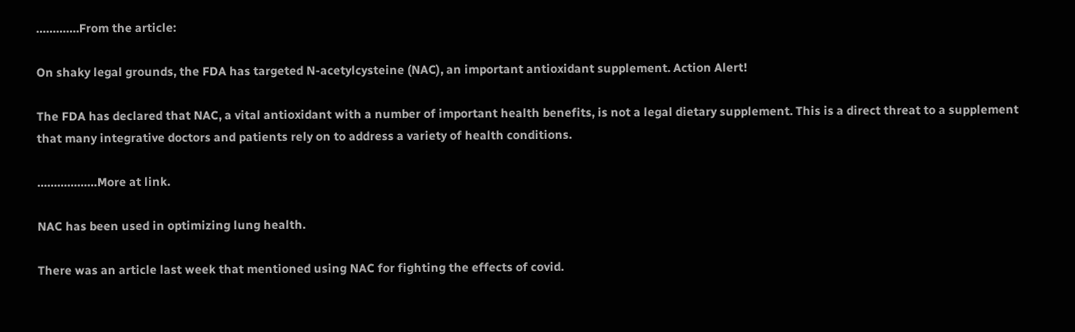………….From the article:

On shaky legal grounds, the FDA has targeted N-acetylcysteine (NAC), an important antioxidant supplement. Action Alert!

The FDA has declared that NAC, a vital antioxidant with a number of important health benefits, is not a legal dietary supplement. This is a direct threat to a supplement that many integrative doctors and patients rely on to address a variety of health conditions.

………………More at link.

NAC has been used in optimizing lung health.

There was an article last week that mentioned using NAC for fighting the effects of covid.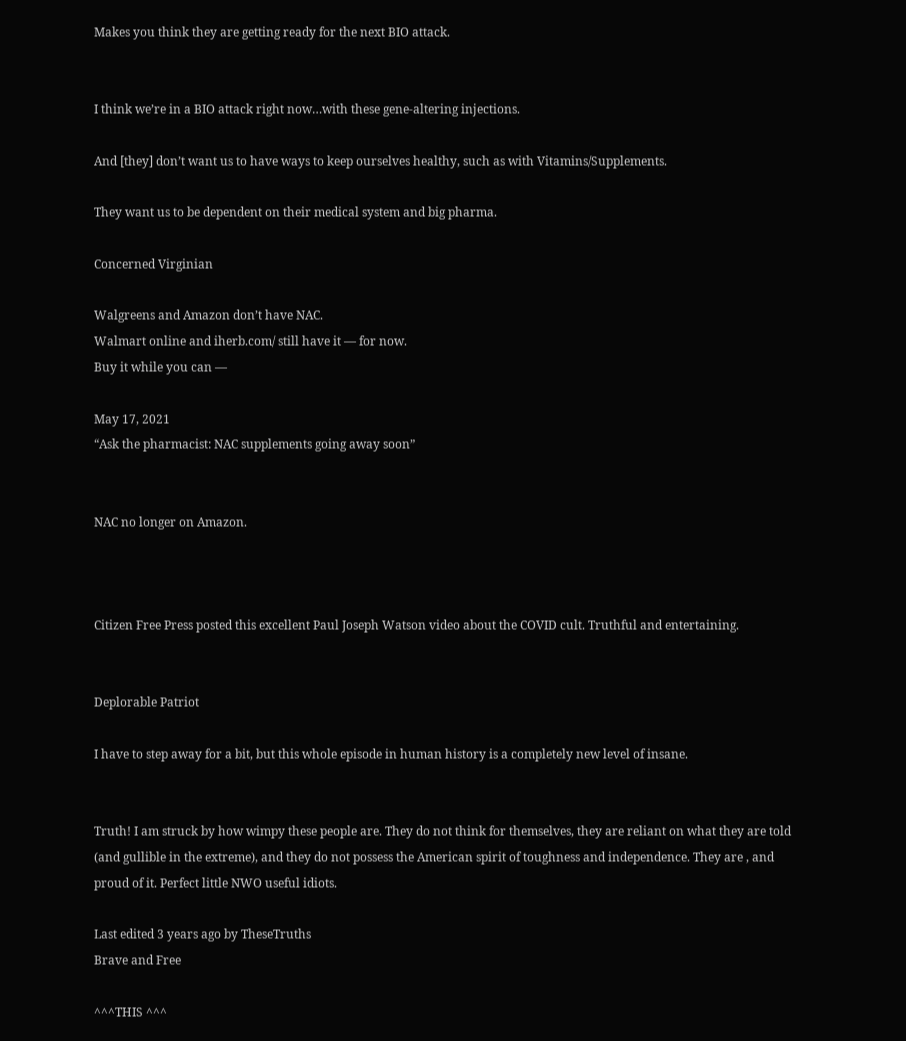Makes you think they are getting ready for the next BIO attack.


I think we’re in a BIO attack right now…with these gene-altering injections.

And [they] don’t want us to have ways to keep ourselves healthy, such as with Vitamins/Supplements.

They want us to be dependent on their medical system and big pharma.

Concerned Virginian

Walgreens and Amazon don’t have NAC.
Walmart online and iherb.com/ still have it — for now.
Buy it while you can —

May 17, 2021
“Ask the pharmacist: NAC supplements going away soon”


NAC no longer on Amazon.



Citizen Free Press posted this excellent Paul Joseph Watson video about the COVID cult. Truthful and entertaining.


Deplorable Patriot

I have to step away for a bit, but this whole episode in human history is a completely new level of insane.


Truth! I am struck by how wimpy these people are. They do not think for themselves, they are reliant on what they are told (and gullible in the extreme), and they do not possess the American spirit of toughness and independence. They are , and proud of it. Perfect little NWO useful idiots.

Last edited 3 years ago by TheseTruths
Brave and Free

^^^THIS ^^^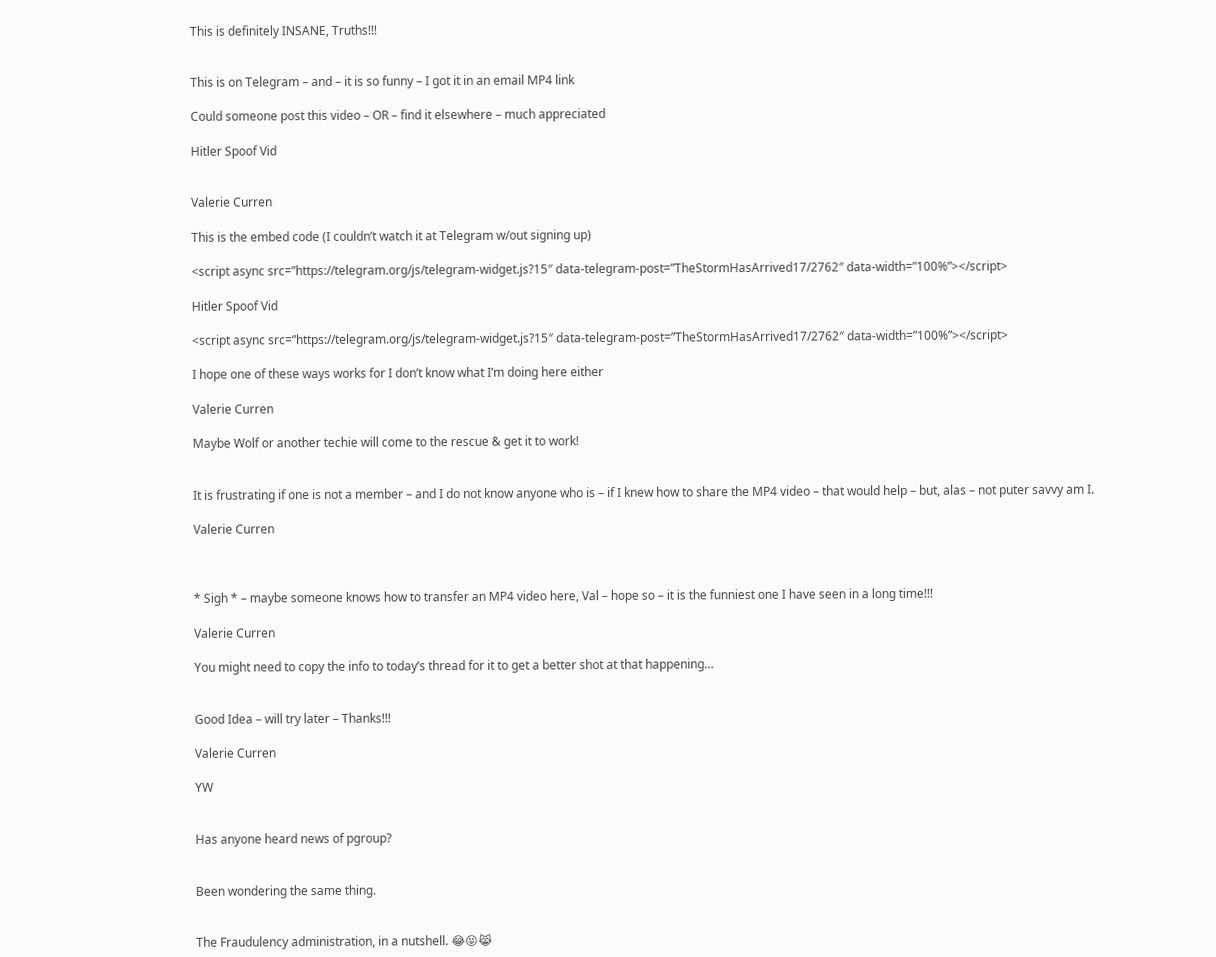This is definitely INSANE, Truths!!!


This is on Telegram – and – it is so funny – I got it in an email MP4 link

Could someone post this video – OR – find it elsewhere – much appreciated

Hitler Spoof Vid


Valerie Curren

This is the embed code (I couldn’t watch it at Telegram w/out signing up)

<script async src=”https://telegram.org/js/telegram-widget.js?15″ data-telegram-post=”TheStormHasArrived17/2762″ data-width=”100%”></script>

Hitler Spoof Vid

<script async src=”https://telegram.org/js/telegram-widget.js?15″ data-telegram-post=”TheStormHasArrived17/2762″ data-width=”100%”></script>

I hope one of these ways works for I don’t know what I’m doing here either

Valerie Curren

Maybe Wolf or another techie will come to the rescue & get it to work!


It is frustrating if one is not a member – and I do not know anyone who is – if I knew how to share the MP4 video – that would help – but, alas – not puter savvy am I.

Valerie Curren



* Sigh * – maybe someone knows how to transfer an MP4 video here, Val – hope so – it is the funniest one I have seen in a long time!!!

Valerie Curren

You might need to copy the info to today’s thread for it to get a better shot at that happening…


Good Idea – will try later – Thanks!!!

Valerie Curren

YW


Has anyone heard news of pgroup?


Been wondering the same thing.


The Fraudulency administration, in a nutshell. 😂😝😹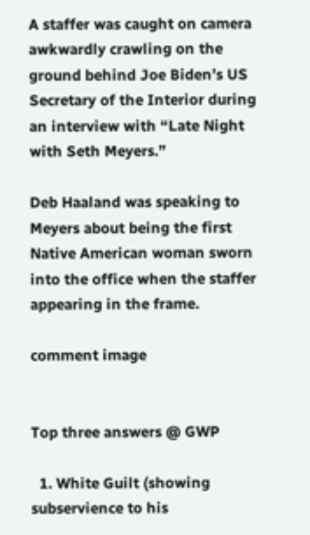A staffer was caught on camera awkwardly crawling on the ground behind Joe Biden’s US Secretary of the Interior during an interview with “Late Night with Seth Meyers.”

Deb Haaland was speaking to Meyers about being the first Native American woman sworn into the office when the staffer appearing in the frame.

comment image


Top three answers @ GWP

  1. White Guilt (showing subservience to his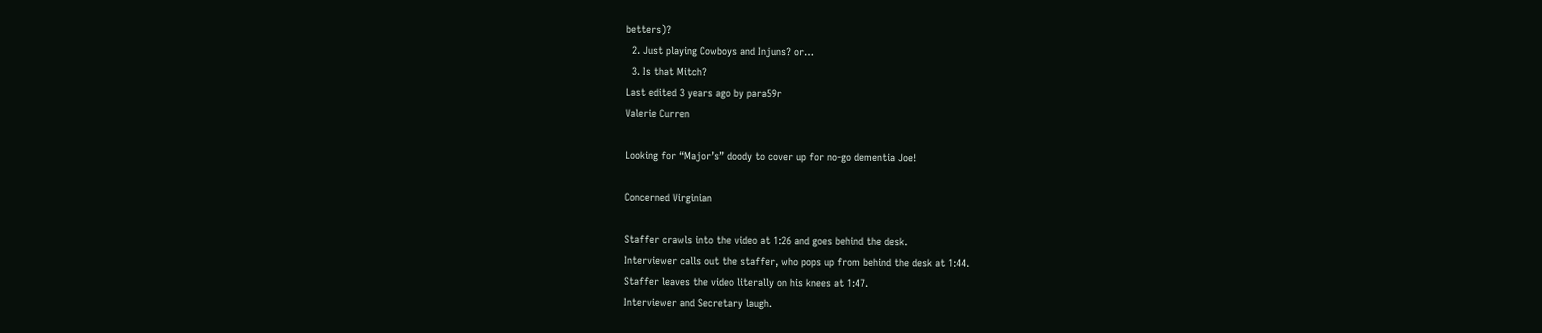betters)?
  2. Just playing Cowboys and Injuns? or…
  3. Is that Mitch?
Last edited 3 years ago by para59r
Valerie Curren

Looking for “Major’s” doody to cover up for no-go dementia Joe!

Concerned Virginian

Staffer crawls into the video at 1:26 and goes behind the desk.
Interviewer calls out the staffer, who pops up from behind the desk at 1:44.
Staffer leaves the video literally on his knees at 1:47.
Interviewer and Secretary laugh.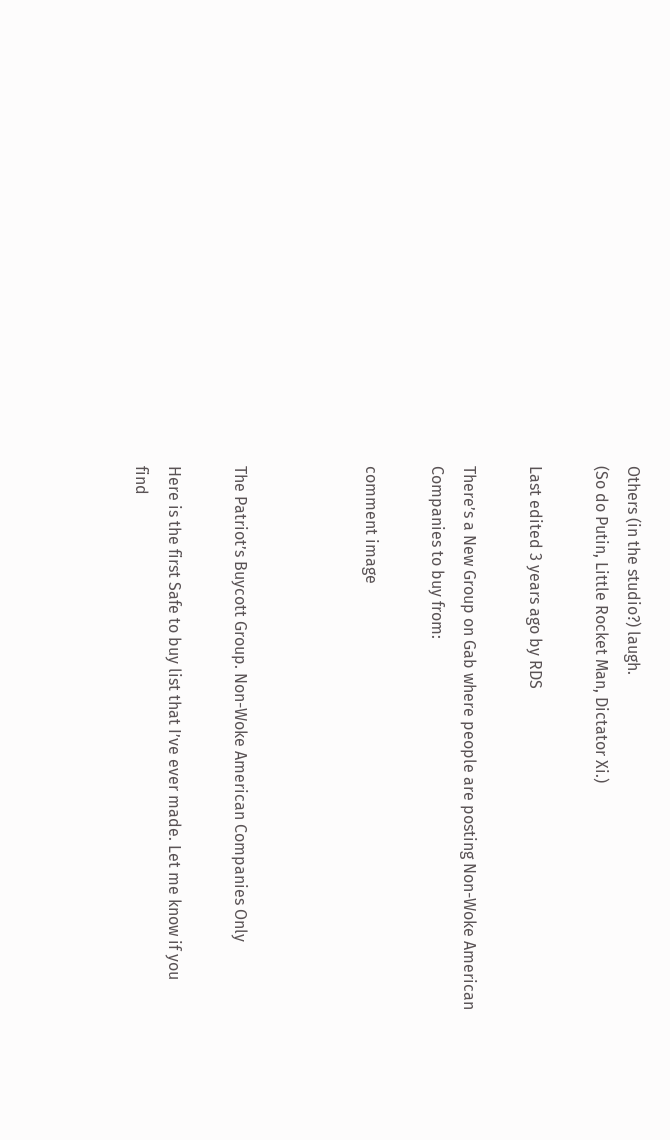Others (in the studio?) laugh.
(So do Putin, Little Rocket Man, Dictator Xi.)

Last edited 3 years ago by RDS

There’s a New Group on Gab where people are posting Non-Woke American Companies to buy from:

comment image



The Patriot’s Buycott Group. Non-Woke American Companies Only

Here is the first Safe to buy list that I’ve ever made. Let me know if you find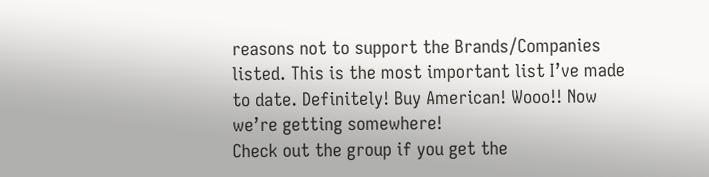reasons not to support the Brands/Companies listed. This is the most important list I’ve made to date. Definitely! Buy American! Wooo!! Now we’re getting somewhere!
Check out the group if you get the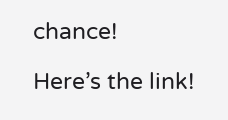chance!

Here’s the link!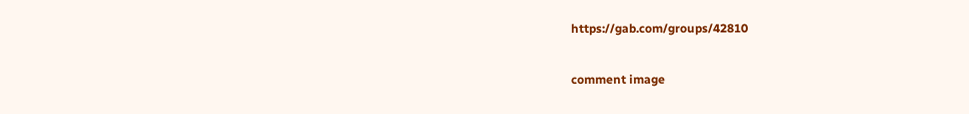https://gab.com/groups/42810

comment image